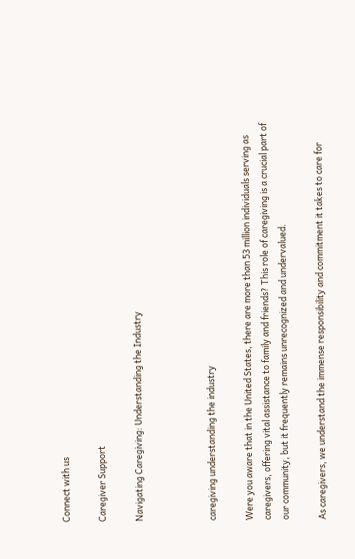Connect with us

Caregiver Support

Navigating Caregiving: Understanding the Industry



caregiving understanding the industry

Were you aware that in the United States, there are more than 53 million individuals serving as caregivers, offering vital assistance to family and friends? This role of caregiving is a crucial part of our community, but it frequently remains unrecognized and undervalued.

As caregivers, we understand the immense responsibility and commitment it takes to care for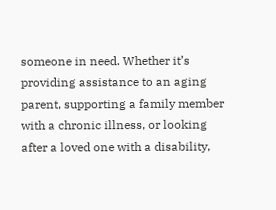someone in need. Whether it’s providing assistance to an aging parent, supporting a family member with a chronic illness, or looking after a loved one with a disability,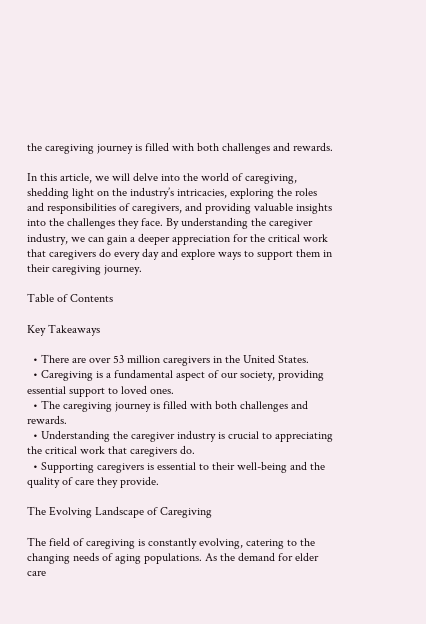the caregiving journey is filled with both challenges and rewards.

In this article, we will delve into the world of caregiving, shedding light on the industry’s intricacies, exploring the roles and responsibilities of caregivers, and providing valuable insights into the challenges they face. By understanding the caregiver industry, we can gain a deeper appreciation for the critical work that caregivers do every day and explore ways to support them in their caregiving journey.

Table of Contents

Key Takeaways

  • There are over 53 million caregivers in the United States.
  • Caregiving is a fundamental aspect of our society, providing essential support to loved ones.
  • The caregiving journey is filled with both challenges and rewards.
  • Understanding the caregiver industry is crucial to appreciating the critical work that caregivers do.
  • Supporting caregivers is essential to their well-being and the quality of care they provide.

The Evolving Landscape of Caregiving

The field of caregiving is constantly evolving, catering to the changing needs of aging populations. As the demand for elder care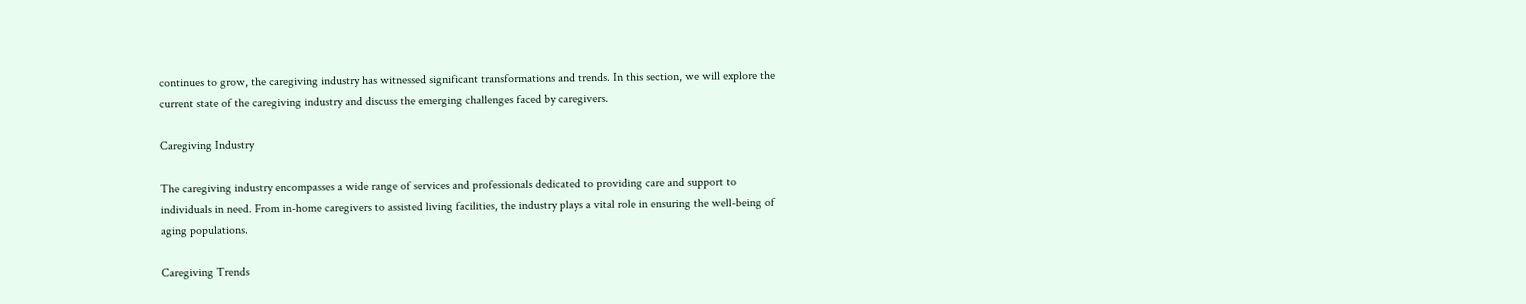continues to grow, the caregiving industry has witnessed significant transformations and trends. In this section, we will explore the current state of the caregiving industry and discuss the emerging challenges faced by caregivers.

Caregiving Industry

The caregiving industry encompasses a wide range of services and professionals dedicated to providing care and support to individuals in need. From in-home caregivers to assisted living facilities, the industry plays a vital role in ensuring the well-being of aging populations.

Caregiving Trends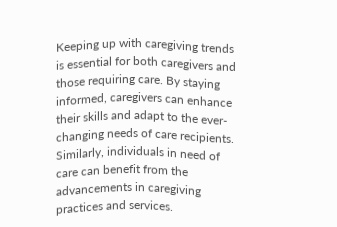Keeping up with caregiving trends is essential for both caregivers and those requiring care. By staying informed, caregivers can enhance their skills and adapt to the ever-changing needs of care recipients. Similarly, individuals in need of care can benefit from the advancements in caregiving practices and services.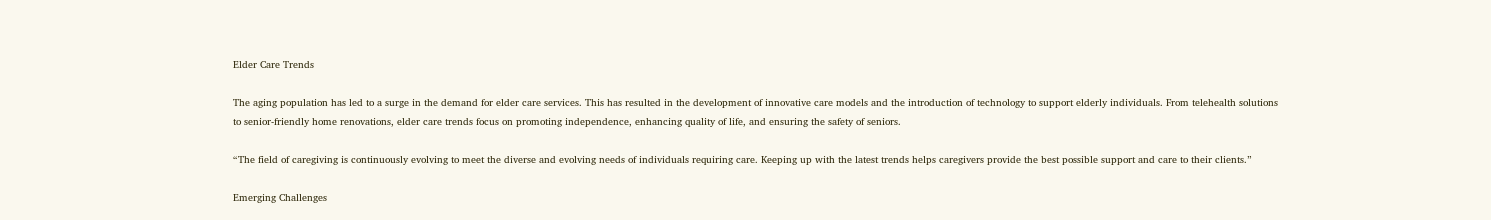Elder Care Trends

The aging population has led to a surge in the demand for elder care services. This has resulted in the development of innovative care models and the introduction of technology to support elderly individuals. From telehealth solutions to senior-friendly home renovations, elder care trends focus on promoting independence, enhancing quality of life, and ensuring the safety of seniors.

“The field of caregiving is continuously evolving to meet the diverse and evolving needs of individuals requiring care. Keeping up with the latest trends helps caregivers provide the best possible support and care to their clients.”

Emerging Challenges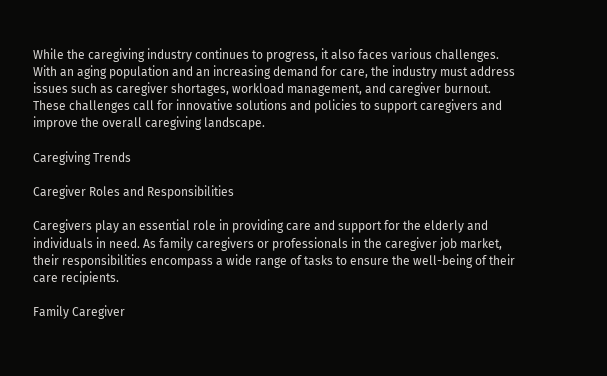While the caregiving industry continues to progress, it also faces various challenges. With an aging population and an increasing demand for care, the industry must address issues such as caregiver shortages, workload management, and caregiver burnout. These challenges call for innovative solutions and policies to support caregivers and improve the overall caregiving landscape.

Caregiving Trends

Caregiver Roles and Responsibilities

Caregivers play an essential role in providing care and support for the elderly and individuals in need. As family caregivers or professionals in the caregiver job market, their responsibilities encompass a wide range of tasks to ensure the well-being of their care recipients.

Family Caregiver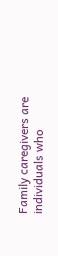Family caregivers are individuals who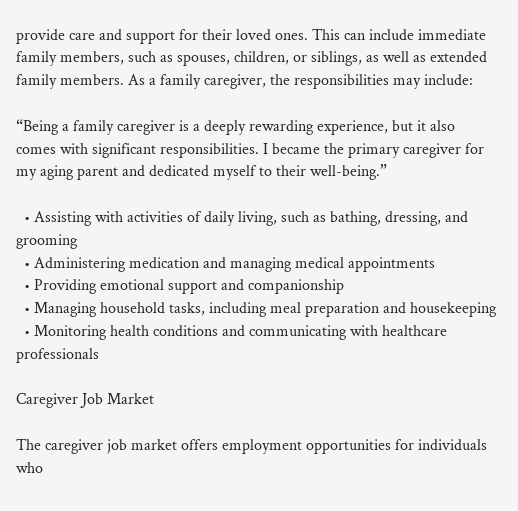provide care and support for their loved ones. This can include immediate family members, such as spouses, children, or siblings, as well as extended family members. As a family caregiver, the responsibilities may include:

“Being a family caregiver is a deeply rewarding experience, but it also comes with significant responsibilities. I became the primary caregiver for my aging parent and dedicated myself to their well-being.”

  • Assisting with activities of daily living, such as bathing, dressing, and grooming
  • Administering medication and managing medical appointments
  • Providing emotional support and companionship
  • Managing household tasks, including meal preparation and housekeeping
  • Monitoring health conditions and communicating with healthcare professionals

Caregiver Job Market

The caregiver job market offers employment opportunities for individuals who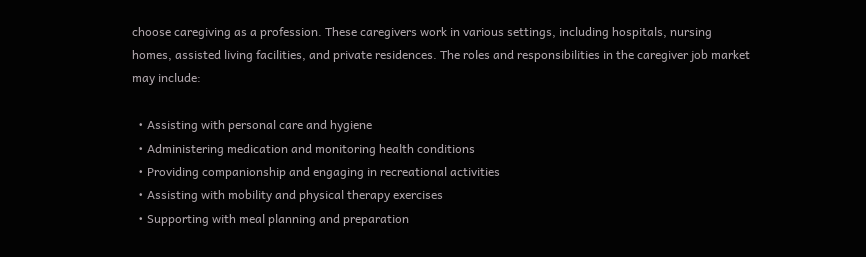choose caregiving as a profession. These caregivers work in various settings, including hospitals, nursing homes, assisted living facilities, and private residences. The roles and responsibilities in the caregiver job market may include:

  • Assisting with personal care and hygiene
  • Administering medication and monitoring health conditions
  • Providing companionship and engaging in recreational activities
  • Assisting with mobility and physical therapy exercises
  • Supporting with meal planning and preparation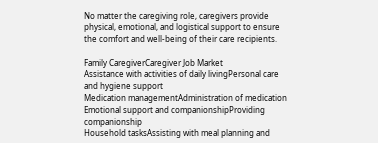No matter the caregiving role, caregivers provide physical, emotional, and logistical support to ensure the comfort and well-being of their care recipients.

Family CaregiverCaregiver Job Market
Assistance with activities of daily livingPersonal care and hygiene support
Medication managementAdministration of medication
Emotional support and companionshipProviding companionship
Household tasksAssisting with meal planning and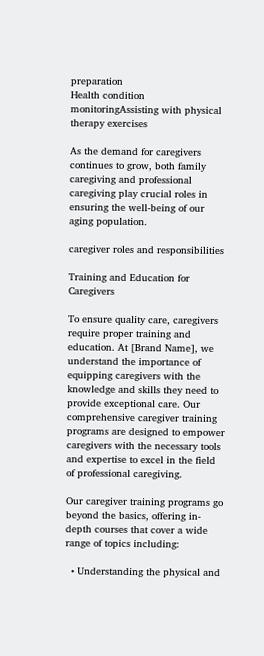preparation
Health condition monitoringAssisting with physical therapy exercises

As the demand for caregivers continues to grow, both family caregiving and professional caregiving play crucial roles in ensuring the well-being of our aging population.

caregiver roles and responsibilities

Training and Education for Caregivers

To ensure quality care, caregivers require proper training and education. At [Brand Name], we understand the importance of equipping caregivers with the knowledge and skills they need to provide exceptional care. Our comprehensive caregiver training programs are designed to empower caregivers with the necessary tools and expertise to excel in the field of professional caregiving.

Our caregiver training programs go beyond the basics, offering in-depth courses that cover a wide range of topics including:

  • Understanding the physical and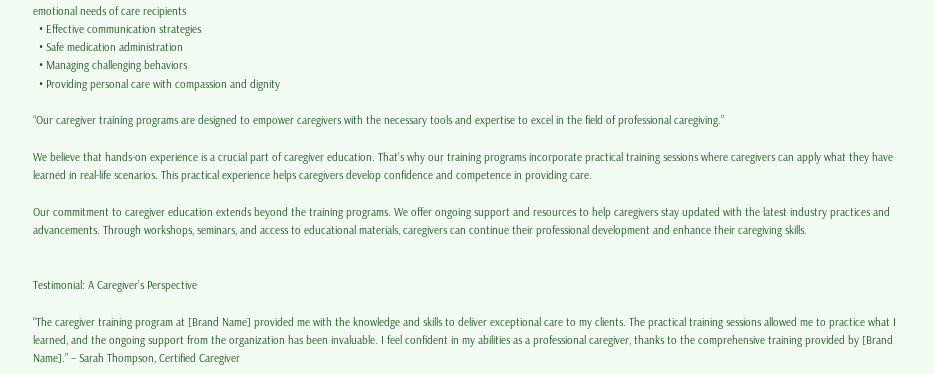emotional needs of care recipients
  • Effective communication strategies
  • Safe medication administration
  • Managing challenging behaviors
  • Providing personal care with compassion and dignity

“Our caregiver training programs are designed to empower caregivers with the necessary tools and expertise to excel in the field of professional caregiving.”

We believe that hands-on experience is a crucial part of caregiver education. That’s why our training programs incorporate practical training sessions where caregivers can apply what they have learned in real-life scenarios. This practical experience helps caregivers develop confidence and competence in providing care.

Our commitment to caregiver education extends beyond the training programs. We offer ongoing support and resources to help caregivers stay updated with the latest industry practices and advancements. Through workshops, seminars, and access to educational materials, caregivers can continue their professional development and enhance their caregiving skills.


Testimonial: A Caregiver’s Perspective

“The caregiver training program at [Brand Name] provided me with the knowledge and skills to deliver exceptional care to my clients. The practical training sessions allowed me to practice what I learned, and the ongoing support from the organization has been invaluable. I feel confident in my abilities as a professional caregiver, thanks to the comprehensive training provided by [Brand Name].” – Sarah Thompson, Certified Caregiver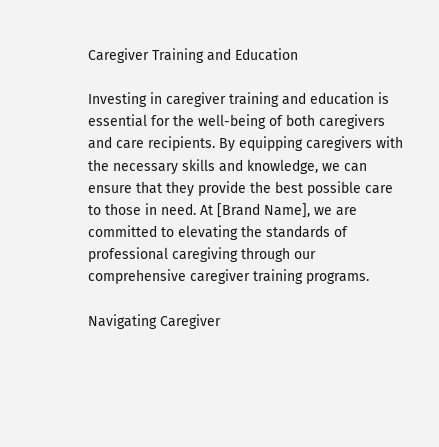Caregiver Training and Education

Investing in caregiver training and education is essential for the well-being of both caregivers and care recipients. By equipping caregivers with the necessary skills and knowledge, we can ensure that they provide the best possible care to those in need. At [Brand Name], we are committed to elevating the standards of professional caregiving through our comprehensive caregiver training programs.

Navigating Caregiver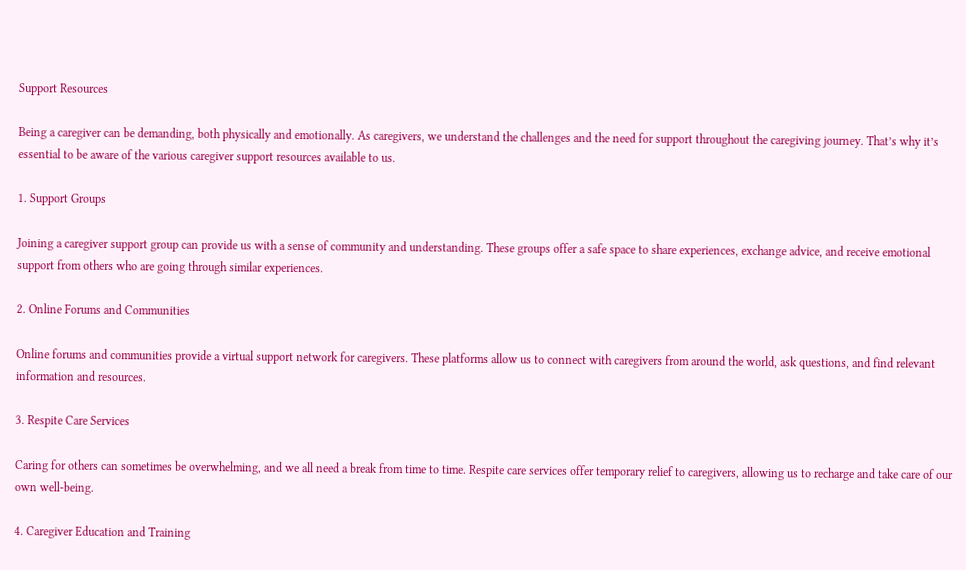Support Resources

Being a caregiver can be demanding, both physically and emotionally. As caregivers, we understand the challenges and the need for support throughout the caregiving journey. That’s why it’s essential to be aware of the various caregiver support resources available to us.

1. Support Groups

Joining a caregiver support group can provide us with a sense of community and understanding. These groups offer a safe space to share experiences, exchange advice, and receive emotional support from others who are going through similar experiences.

2. Online Forums and Communities

Online forums and communities provide a virtual support network for caregivers. These platforms allow us to connect with caregivers from around the world, ask questions, and find relevant information and resources.

3. Respite Care Services

Caring for others can sometimes be overwhelming, and we all need a break from time to time. Respite care services offer temporary relief to caregivers, allowing us to recharge and take care of our own well-being.

4. Caregiver Education and Training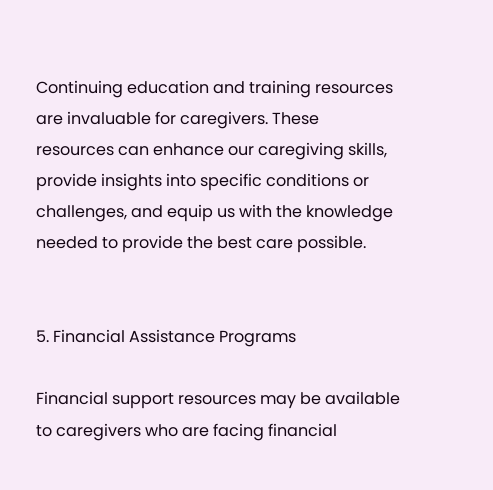Continuing education and training resources are invaluable for caregivers. These resources can enhance our caregiving skills, provide insights into specific conditions or challenges, and equip us with the knowledge needed to provide the best care possible.


5. Financial Assistance Programs

Financial support resources may be available to caregivers who are facing financial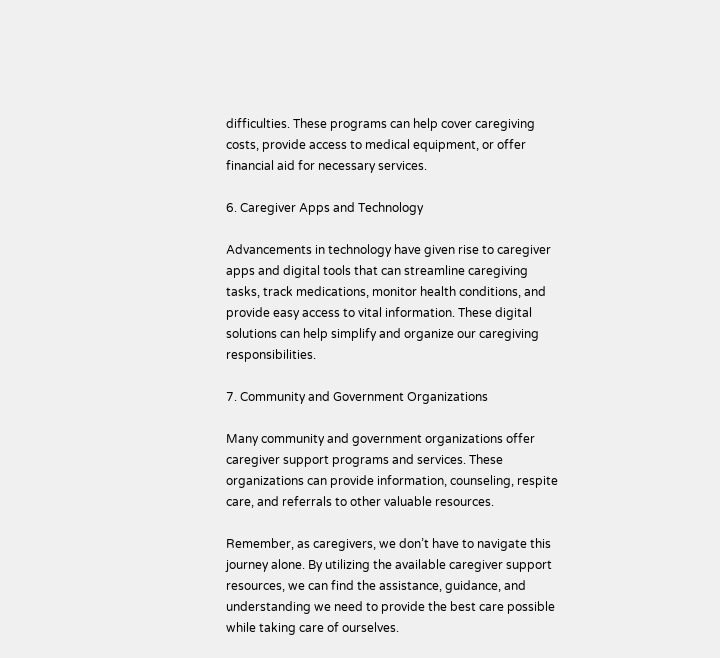difficulties. These programs can help cover caregiving costs, provide access to medical equipment, or offer financial aid for necessary services.

6. Caregiver Apps and Technology

Advancements in technology have given rise to caregiver apps and digital tools that can streamline caregiving tasks, track medications, monitor health conditions, and provide easy access to vital information. These digital solutions can help simplify and organize our caregiving responsibilities.

7. Community and Government Organizations

Many community and government organizations offer caregiver support programs and services. These organizations can provide information, counseling, respite care, and referrals to other valuable resources.

Remember, as caregivers, we don’t have to navigate this journey alone. By utilizing the available caregiver support resources, we can find the assistance, guidance, and understanding we need to provide the best care possible while taking care of ourselves.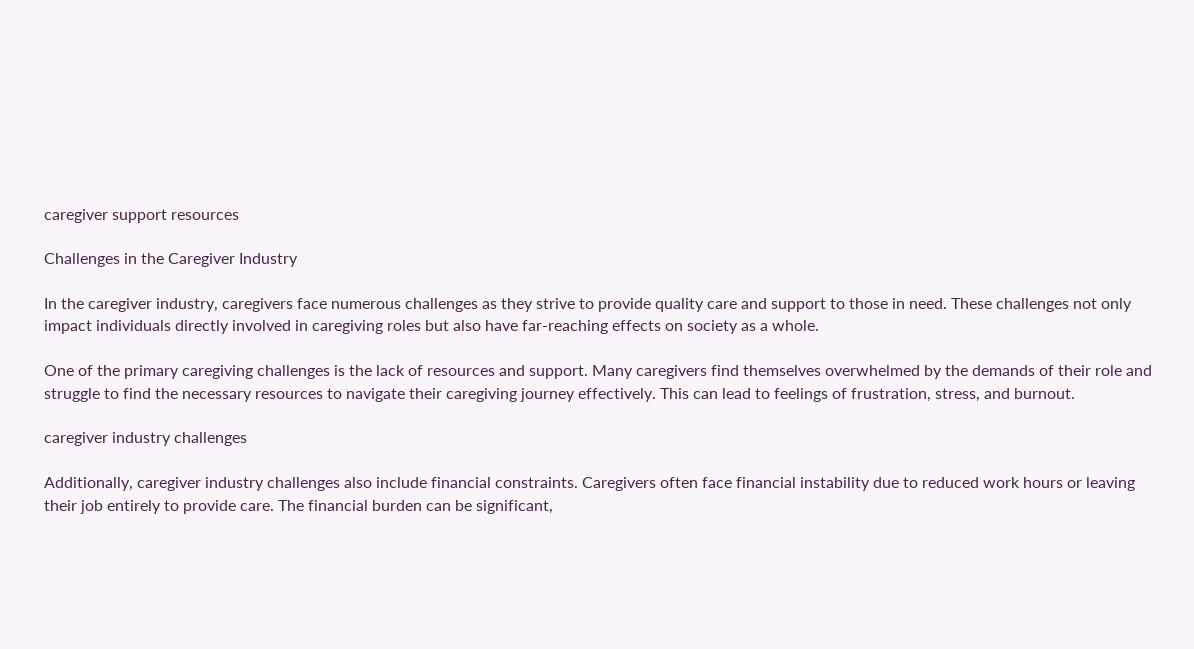caregiver support resources

Challenges in the Caregiver Industry

In the caregiver industry, caregivers face numerous challenges as they strive to provide quality care and support to those in need. These challenges not only impact individuals directly involved in caregiving roles but also have far-reaching effects on society as a whole.

One of the primary caregiving challenges is the lack of resources and support. Many caregivers find themselves overwhelmed by the demands of their role and struggle to find the necessary resources to navigate their caregiving journey effectively. This can lead to feelings of frustration, stress, and burnout.

caregiver industry challenges

Additionally, caregiver industry challenges also include financial constraints. Caregivers often face financial instability due to reduced work hours or leaving their job entirely to provide care. The financial burden can be significant,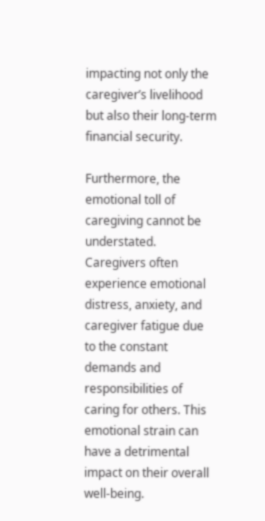impacting not only the caregiver’s livelihood but also their long-term financial security.

Furthermore, the emotional toll of caregiving cannot be understated. Caregivers often experience emotional distress, anxiety, and caregiver fatigue due to the constant demands and responsibilities of caring for others. This emotional strain can have a detrimental impact on their overall well-being.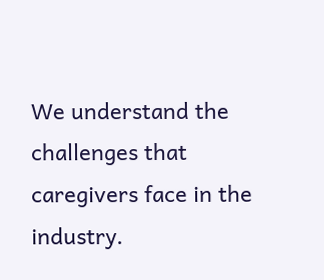We understand the challenges that caregivers face in the industry.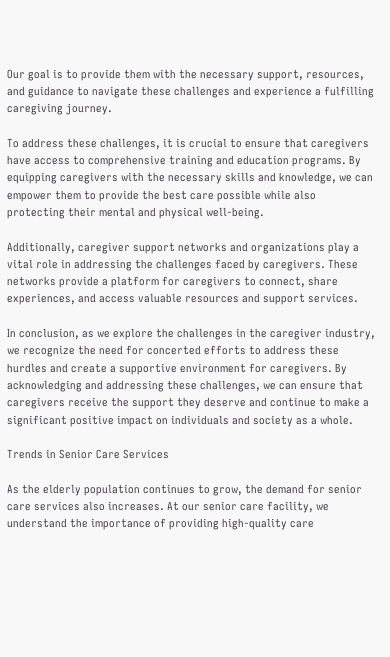Our goal is to provide them with the necessary support, resources, and guidance to navigate these challenges and experience a fulfilling caregiving journey.

To address these challenges, it is crucial to ensure that caregivers have access to comprehensive training and education programs. By equipping caregivers with the necessary skills and knowledge, we can empower them to provide the best care possible while also protecting their mental and physical well-being.

Additionally, caregiver support networks and organizations play a vital role in addressing the challenges faced by caregivers. These networks provide a platform for caregivers to connect, share experiences, and access valuable resources and support services.

In conclusion, as we explore the challenges in the caregiver industry, we recognize the need for concerted efforts to address these hurdles and create a supportive environment for caregivers. By acknowledging and addressing these challenges, we can ensure that caregivers receive the support they deserve and continue to make a significant positive impact on individuals and society as a whole.

Trends in Senior Care Services

As the elderly population continues to grow, the demand for senior care services also increases. At our senior care facility, we understand the importance of providing high-quality care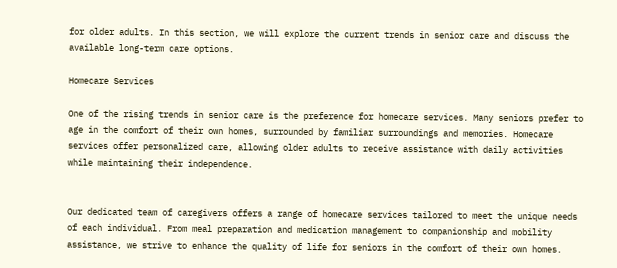for older adults. In this section, we will explore the current trends in senior care and discuss the available long-term care options.

Homecare Services

One of the rising trends in senior care is the preference for homecare services. Many seniors prefer to age in the comfort of their own homes, surrounded by familiar surroundings and memories. Homecare services offer personalized care, allowing older adults to receive assistance with daily activities while maintaining their independence.


Our dedicated team of caregivers offers a range of homecare services tailored to meet the unique needs of each individual. From meal preparation and medication management to companionship and mobility assistance, we strive to enhance the quality of life for seniors in the comfort of their own homes.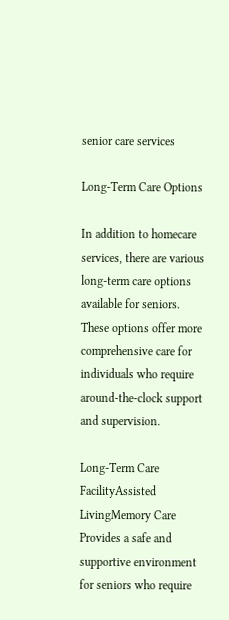senior care services

Long-Term Care Options

In addition to homecare services, there are various long-term care options available for seniors. These options offer more comprehensive care for individuals who require around-the-clock support and supervision.

Long-Term Care FacilityAssisted LivingMemory Care
Provides a safe and supportive environment for seniors who require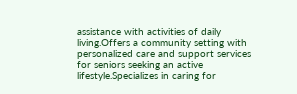assistance with activities of daily living.Offers a community setting with personalized care and support services for seniors seeking an active lifestyle.Specializes in caring for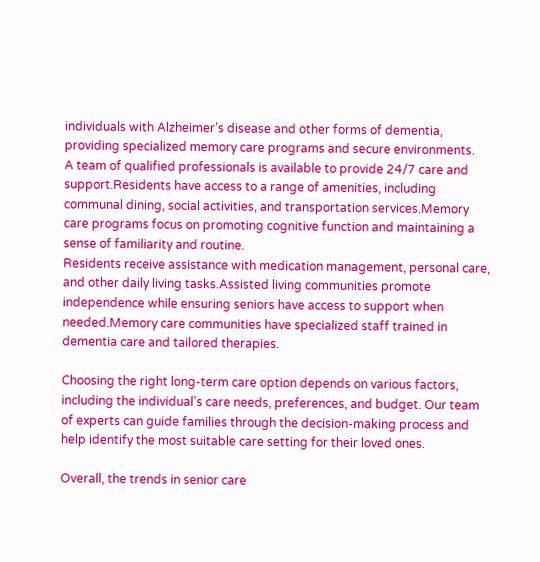individuals with Alzheimer’s disease and other forms of dementia, providing specialized memory care programs and secure environments.
A team of qualified professionals is available to provide 24/7 care and support.Residents have access to a range of amenities, including communal dining, social activities, and transportation services.Memory care programs focus on promoting cognitive function and maintaining a sense of familiarity and routine.
Residents receive assistance with medication management, personal care, and other daily living tasks.Assisted living communities promote independence while ensuring seniors have access to support when needed.Memory care communities have specialized staff trained in dementia care and tailored therapies.

Choosing the right long-term care option depends on various factors, including the individual’s care needs, preferences, and budget. Our team of experts can guide families through the decision-making process and help identify the most suitable care setting for their loved ones.

Overall, the trends in senior care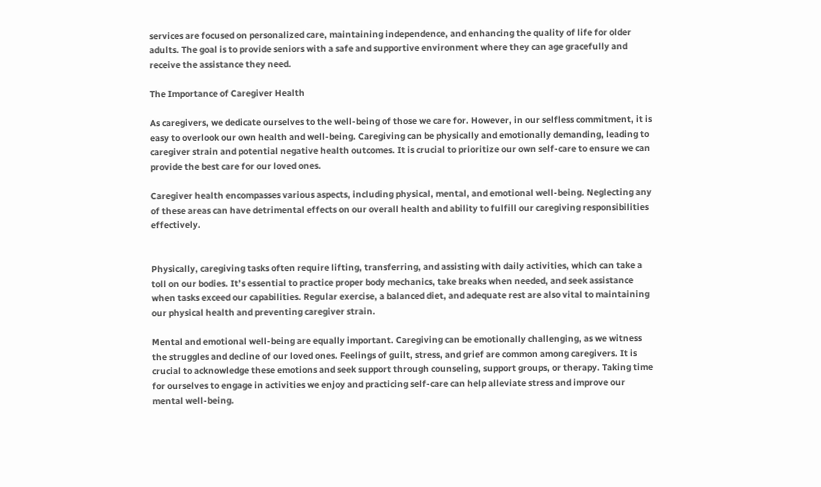services are focused on personalized care, maintaining independence, and enhancing the quality of life for older adults. The goal is to provide seniors with a safe and supportive environment where they can age gracefully and receive the assistance they need.

The Importance of Caregiver Health

As caregivers, we dedicate ourselves to the well-being of those we care for. However, in our selfless commitment, it is easy to overlook our own health and well-being. Caregiving can be physically and emotionally demanding, leading to caregiver strain and potential negative health outcomes. It is crucial to prioritize our own self-care to ensure we can provide the best care for our loved ones.

Caregiver health encompasses various aspects, including physical, mental, and emotional well-being. Neglecting any of these areas can have detrimental effects on our overall health and ability to fulfill our caregiving responsibilities effectively.


Physically, caregiving tasks often require lifting, transferring, and assisting with daily activities, which can take a toll on our bodies. It’s essential to practice proper body mechanics, take breaks when needed, and seek assistance when tasks exceed our capabilities. Regular exercise, a balanced diet, and adequate rest are also vital to maintaining our physical health and preventing caregiver strain.

Mental and emotional well-being are equally important. Caregiving can be emotionally challenging, as we witness the struggles and decline of our loved ones. Feelings of guilt, stress, and grief are common among caregivers. It is crucial to acknowledge these emotions and seek support through counseling, support groups, or therapy. Taking time for ourselves to engage in activities we enjoy and practicing self-care can help alleviate stress and improve our mental well-being.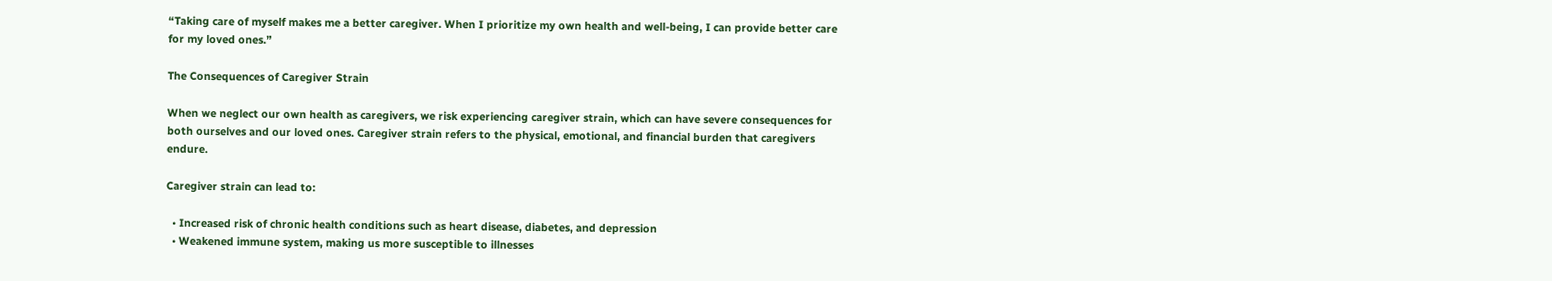“Taking care of myself makes me a better caregiver. When I prioritize my own health and well-being, I can provide better care for my loved ones.”

The Consequences of Caregiver Strain

When we neglect our own health as caregivers, we risk experiencing caregiver strain, which can have severe consequences for both ourselves and our loved ones. Caregiver strain refers to the physical, emotional, and financial burden that caregivers endure.

Caregiver strain can lead to:

  • Increased risk of chronic health conditions such as heart disease, diabetes, and depression
  • Weakened immune system, making us more susceptible to illnesses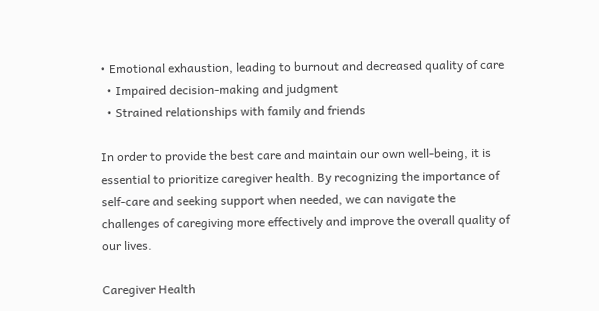• Emotional exhaustion, leading to burnout and decreased quality of care
  • Impaired decision-making and judgment
  • Strained relationships with family and friends

In order to provide the best care and maintain our own well-being, it is essential to prioritize caregiver health. By recognizing the importance of self-care and seeking support when needed, we can navigate the challenges of caregiving more effectively and improve the overall quality of our lives.

Caregiver Health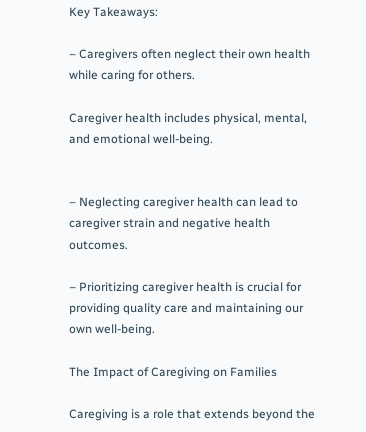Key Takeaways:

– Caregivers often neglect their own health while caring for others.

Caregiver health includes physical, mental, and emotional well-being.


– Neglecting caregiver health can lead to caregiver strain and negative health outcomes.

– Prioritizing caregiver health is crucial for providing quality care and maintaining our own well-being.

The Impact of Caregiving on Families

Caregiving is a role that extends beyond the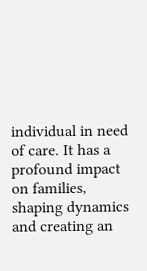individual in need of care. It has a profound impact on families, shaping dynamics and creating an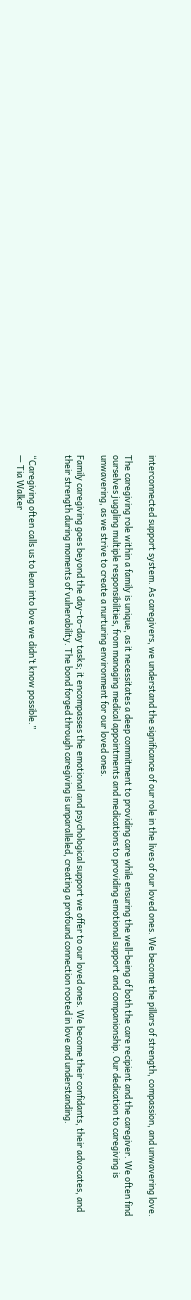interconnected support system. As caregivers, we understand the significance of our role in the lives of our loved ones. We become the pillars of strength, compassion, and unwavering love.

The caregiving role within a family is unique, as it necessitates a deep commitment to providing care while ensuring the well-being of both the care recipient and the caregiver. We often find ourselves juggling multiple responsibilities, from managing medical appointments and medications to providing emotional support and companionship. Our dedication to caregiving is unwavering, as we strive to create a nurturing environment for our loved ones.

Family caregiving goes beyond the day-to-day tasks; it encompasses the emotional and psychological support we offer to our loved ones. We become their confidants, their advocates, and their strength during moments of vulnerability. The bond forged through caregiving is unparalleled, creating a profound connection rooted in love and understanding.


“Caregiving often calls us to lean into love we didn’t know possible.”
— Tia Walker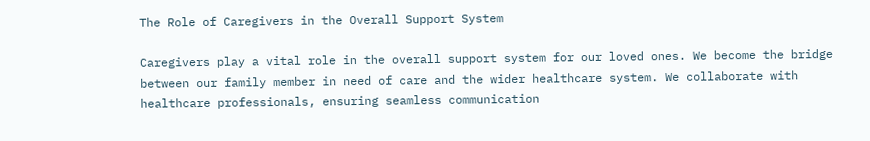The Role of Caregivers in the Overall Support System

Caregivers play a vital role in the overall support system for our loved ones. We become the bridge between our family member in need of care and the wider healthcare system. We collaborate with healthcare professionals, ensuring seamless communication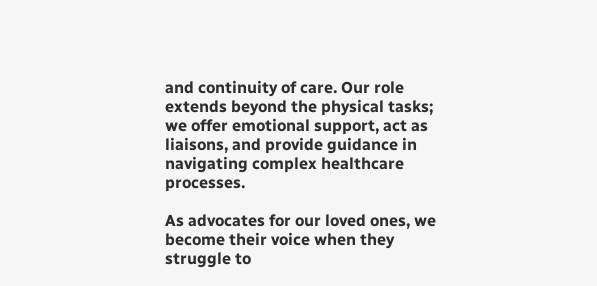and continuity of care. Our role extends beyond the physical tasks; we offer emotional support, act as liaisons, and provide guidance in navigating complex healthcare processes.

As advocates for our loved ones, we become their voice when they struggle to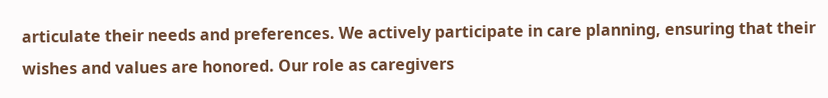articulate their needs and preferences. We actively participate in care planning, ensuring that their wishes and values are honored. Our role as caregivers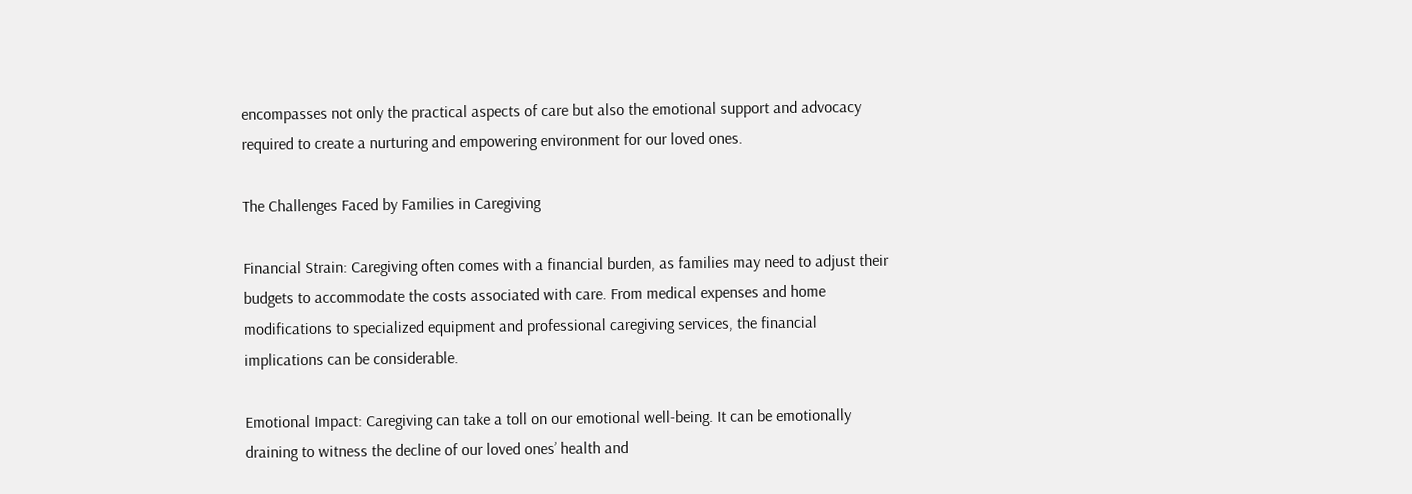encompasses not only the practical aspects of care but also the emotional support and advocacy required to create a nurturing and empowering environment for our loved ones.

The Challenges Faced by Families in Caregiving

Financial Strain: Caregiving often comes with a financial burden, as families may need to adjust their budgets to accommodate the costs associated with care. From medical expenses and home modifications to specialized equipment and professional caregiving services, the financial implications can be considerable.

Emotional Impact: Caregiving can take a toll on our emotional well-being. It can be emotionally draining to witness the decline of our loved ones’ health and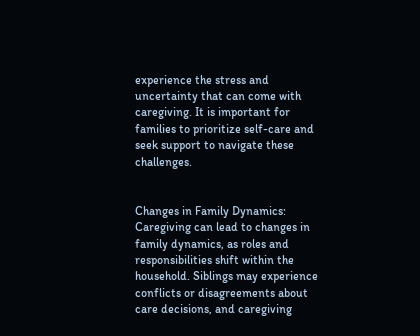experience the stress and uncertainty that can come with caregiving. It is important for families to prioritize self-care and seek support to navigate these challenges.


Changes in Family Dynamics: Caregiving can lead to changes in family dynamics, as roles and responsibilities shift within the household. Siblings may experience conflicts or disagreements about care decisions, and caregiving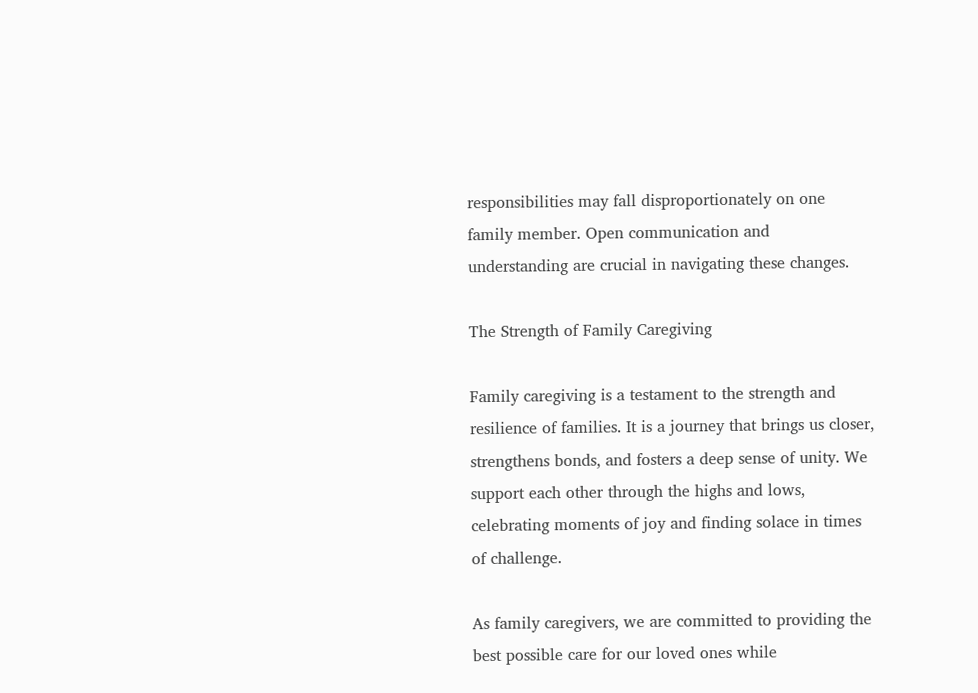responsibilities may fall disproportionately on one family member. Open communication and understanding are crucial in navigating these changes.

The Strength of Family Caregiving

Family caregiving is a testament to the strength and resilience of families. It is a journey that brings us closer, strengthens bonds, and fosters a deep sense of unity. We support each other through the highs and lows, celebrating moments of joy and finding solace in times of challenge.

As family caregivers, we are committed to providing the best possible care for our loved ones while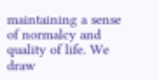maintaining a sense of normalcy and quality of life. We draw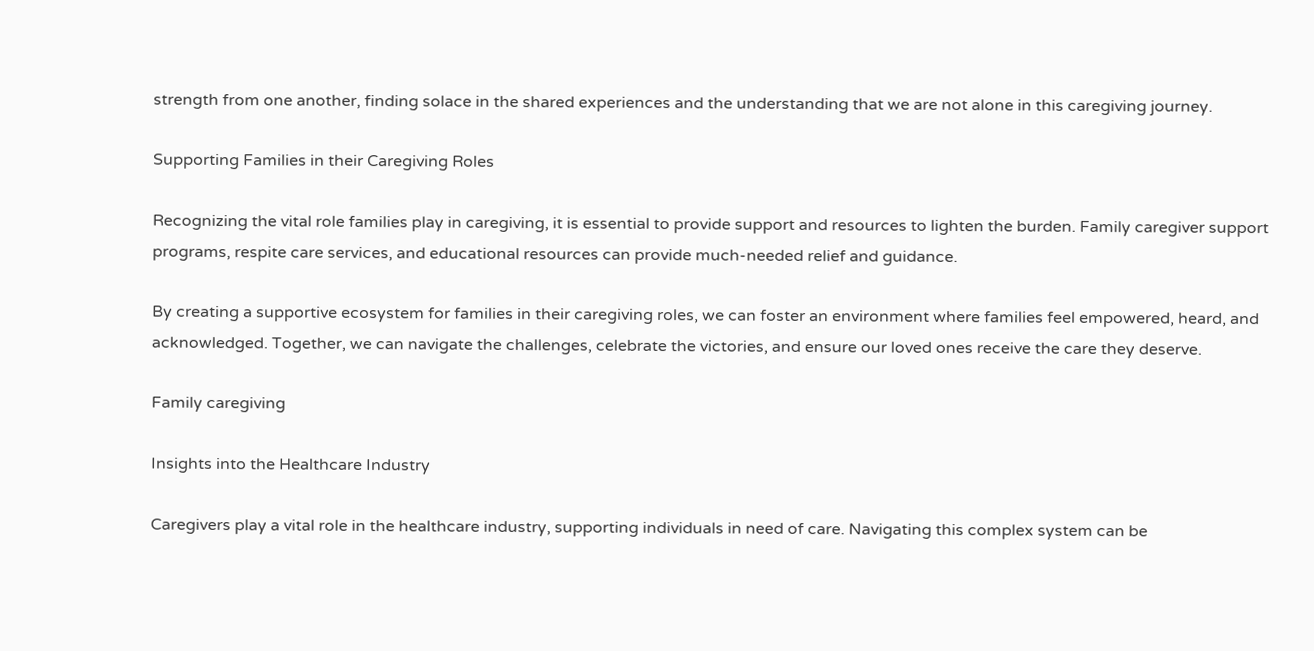strength from one another, finding solace in the shared experiences and the understanding that we are not alone in this caregiving journey.

Supporting Families in their Caregiving Roles

Recognizing the vital role families play in caregiving, it is essential to provide support and resources to lighten the burden. Family caregiver support programs, respite care services, and educational resources can provide much-needed relief and guidance.

By creating a supportive ecosystem for families in their caregiving roles, we can foster an environment where families feel empowered, heard, and acknowledged. Together, we can navigate the challenges, celebrate the victories, and ensure our loved ones receive the care they deserve.

Family caregiving

Insights into the Healthcare Industry

Caregivers play a vital role in the healthcare industry, supporting individuals in need of care. Navigating this complex system can be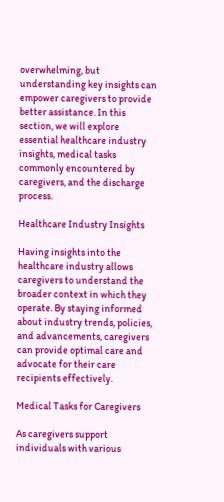overwhelming, but understanding key insights can empower caregivers to provide better assistance. In this section, we will explore essential healthcare industry insights, medical tasks commonly encountered by caregivers, and the discharge process.

Healthcare Industry Insights

Having insights into the healthcare industry allows caregivers to understand the broader context in which they operate. By staying informed about industry trends, policies, and advancements, caregivers can provide optimal care and advocate for their care recipients effectively.

Medical Tasks for Caregivers

As caregivers support individuals with various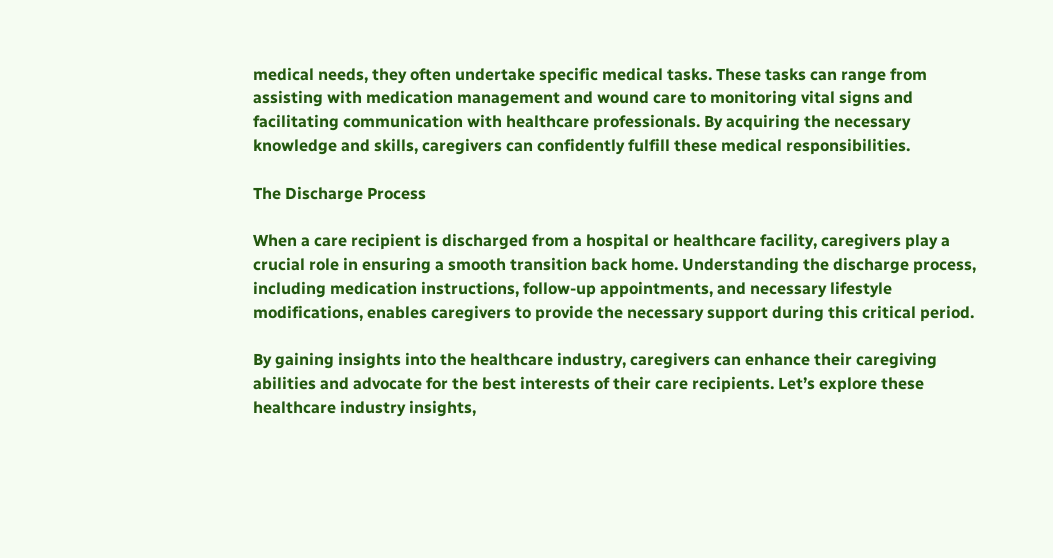medical needs, they often undertake specific medical tasks. These tasks can range from assisting with medication management and wound care to monitoring vital signs and facilitating communication with healthcare professionals. By acquiring the necessary knowledge and skills, caregivers can confidently fulfill these medical responsibilities.

The Discharge Process

When a care recipient is discharged from a hospital or healthcare facility, caregivers play a crucial role in ensuring a smooth transition back home. Understanding the discharge process, including medication instructions, follow-up appointments, and necessary lifestyle modifications, enables caregivers to provide the necessary support during this critical period.

By gaining insights into the healthcare industry, caregivers can enhance their caregiving abilities and advocate for the best interests of their care recipients. Let’s explore these healthcare industry insights,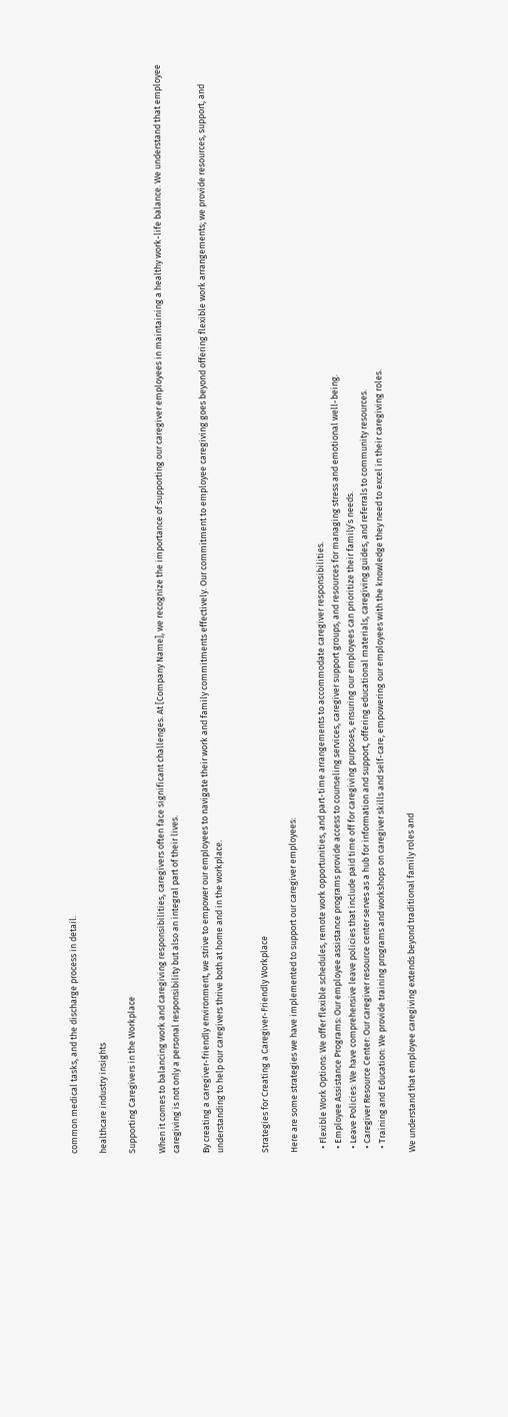common medical tasks, and the discharge process in detail.

healthcare industry insights

Supporting Caregivers in the Workplace

When it comes to balancing work and caregiving responsibilities, caregivers often face significant challenges. At [Company Name], we recognize the importance of supporting our caregiver employees in maintaining a healthy work-life balance. We understand that employee caregiving is not only a personal responsibility but also an integral part of their lives.

By creating a caregiver-friendly environment, we strive to empower our employees to navigate their work and family commitments effectively. Our commitment to employee caregiving goes beyond offering flexible work arrangements; we provide resources, support, and understanding to help our caregivers thrive both at home and in the workplace.


Strategies for Creating a Caregiver-Friendly Workplace

Here are some strategies we have implemented to support our caregiver employees:

  • Flexible Work Options: We offer flexible schedules, remote work opportunities, and part-time arrangements to accommodate caregiver responsibilities.
  • Employee Assistance Programs: Our employee assistance programs provide access to counseling services, caregiver support groups, and resources for managing stress and emotional well-being.
  • Leave Policies: We have comprehensive leave policies that include paid time off for caregiving purposes, ensuring our employees can prioritize their family’s needs.
  • Caregiver Resource Center: Our caregiver resource center serves as a hub for information and support, offering educational materials, caregiving guides, and referrals to community resources.
  • Training and Education: We provide training programs and workshops on caregiver skills and self-care, empowering our employees with the knowledge they need to excel in their caregiving roles.

We understand that employee caregiving extends beyond traditional family roles and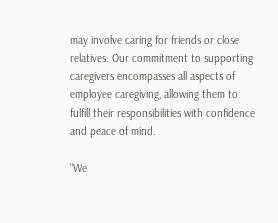may involve caring for friends or close relatives. Our commitment to supporting caregivers encompasses all aspects of employee caregiving, allowing them to fulfill their responsibilities with confidence and peace of mind.

“We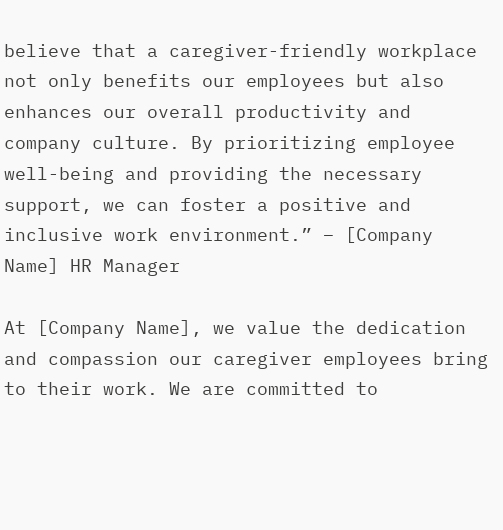believe that a caregiver-friendly workplace not only benefits our employees but also enhances our overall productivity and company culture. By prioritizing employee well-being and providing the necessary support, we can foster a positive and inclusive work environment.” – [Company Name] HR Manager

At [Company Name], we value the dedication and compassion our caregiver employees bring to their work. We are committed to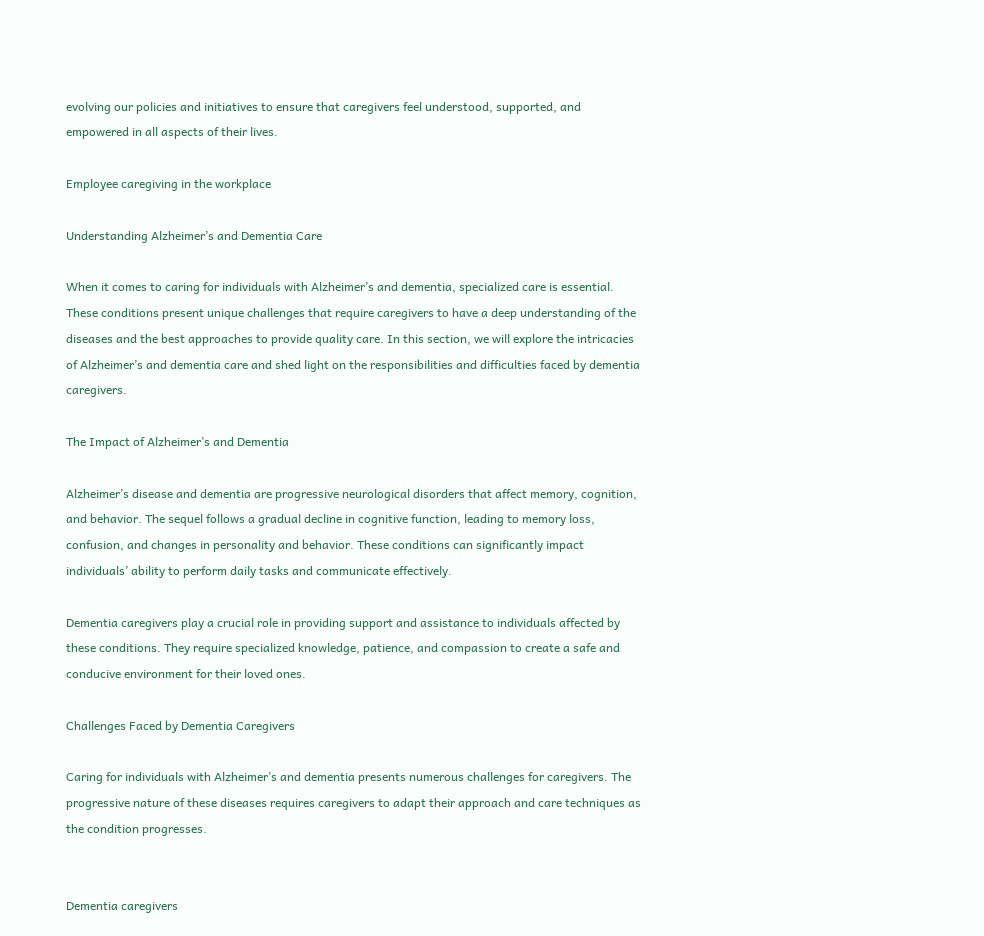evolving our policies and initiatives to ensure that caregivers feel understood, supported, and empowered in all aspects of their lives.

Employee caregiving in the workplace

Understanding Alzheimer’s and Dementia Care

When it comes to caring for individuals with Alzheimer’s and dementia, specialized care is essential. These conditions present unique challenges that require caregivers to have a deep understanding of the diseases and the best approaches to provide quality care. In this section, we will explore the intricacies of Alzheimer’s and dementia care and shed light on the responsibilities and difficulties faced by dementia caregivers.

The Impact of Alzheimer’s and Dementia

Alzheimer’s disease and dementia are progressive neurological disorders that affect memory, cognition, and behavior. The sequel follows a gradual decline in cognitive function, leading to memory loss, confusion, and changes in personality and behavior. These conditions can significantly impact individuals’ ability to perform daily tasks and communicate effectively.

Dementia caregivers play a crucial role in providing support and assistance to individuals affected by these conditions. They require specialized knowledge, patience, and compassion to create a safe and conducive environment for their loved ones.

Challenges Faced by Dementia Caregivers

Caring for individuals with Alzheimer’s and dementia presents numerous challenges for caregivers. The progressive nature of these diseases requires caregivers to adapt their approach and care techniques as the condition progresses.


Dementia caregivers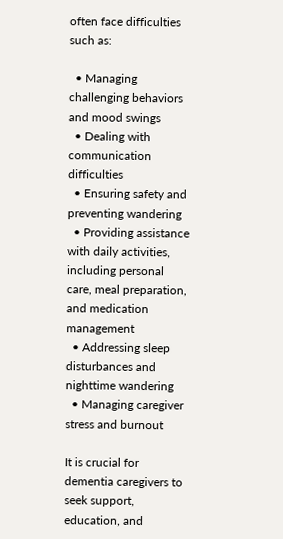often face difficulties such as:

  • Managing challenging behaviors and mood swings
  • Dealing with communication difficulties
  • Ensuring safety and preventing wandering
  • Providing assistance with daily activities, including personal care, meal preparation, and medication management
  • Addressing sleep disturbances and nighttime wandering
  • Managing caregiver stress and burnout

It is crucial for dementia caregivers to seek support, education, and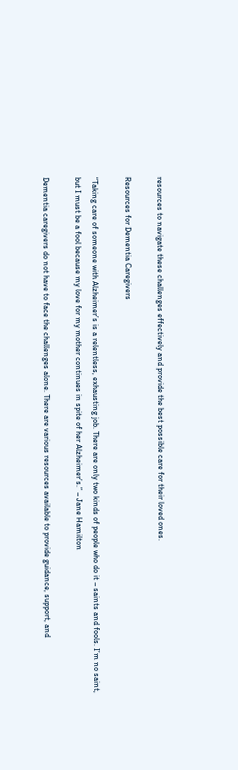resources to navigate these challenges effectively and provide the best possible care for their loved ones.

Resources for Dementia Caregivers

“Taking care of someone with Alzheimer’s is a relentless, exhausting job. There are only two kinds of people who do it – saints and fools. I’m no saint, but I must be a fool because my love for my mother continues in spite of her Alzheimer’s.” – Jane Hamilton

Dementia caregivers do not have to face the challenges alone. There are various resources available to provide guidance, support, and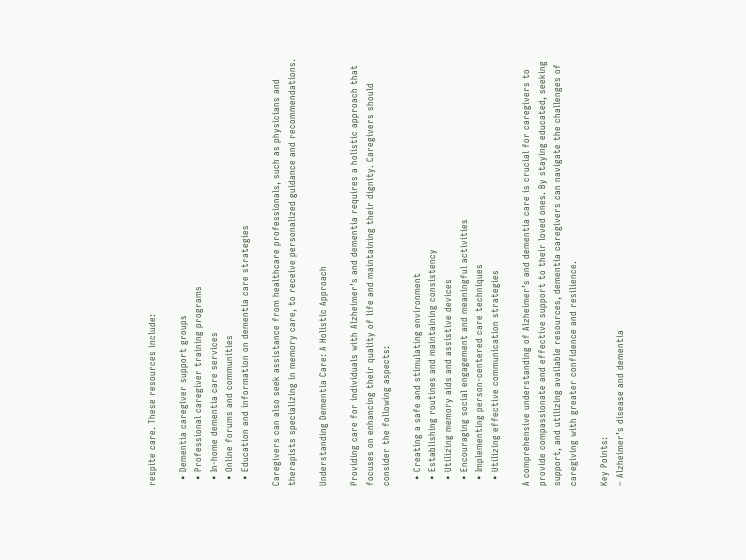respite care. These resources include:

  • Dementia caregiver support groups
  • Professional caregiver training programs
  • In-home dementia care services
  • Online forums and communities
  • Education and information on dementia care strategies

Caregivers can also seek assistance from healthcare professionals, such as physicians and therapists specializing in memory care, to receive personalized guidance and recommendations.

Understanding Dementia Care: A Holistic Approach

Providing care for individuals with Alzheimer’s and dementia requires a holistic approach that focuses on enhancing their quality of life and maintaining their dignity. Caregivers should consider the following aspects:

  • Creating a safe and stimulating environment
  • Establishing routines and maintaining consistency
  • Utilizing memory aids and assistive devices
  • Encouraging social engagement and meaningful activities
  • Implementing person-centered care techniques
  • Utilizing effective communication strategies

A comprehensive understanding of Alzheimer’s and dementia care is crucial for caregivers to provide compassionate and effective support to their loved ones. By staying educated, seeking support, and utilizing available resources, dementia caregivers can navigate the challenges of caregiving with greater confidence and resilience.

Key Points:
– Alzheimer’s disease and dementia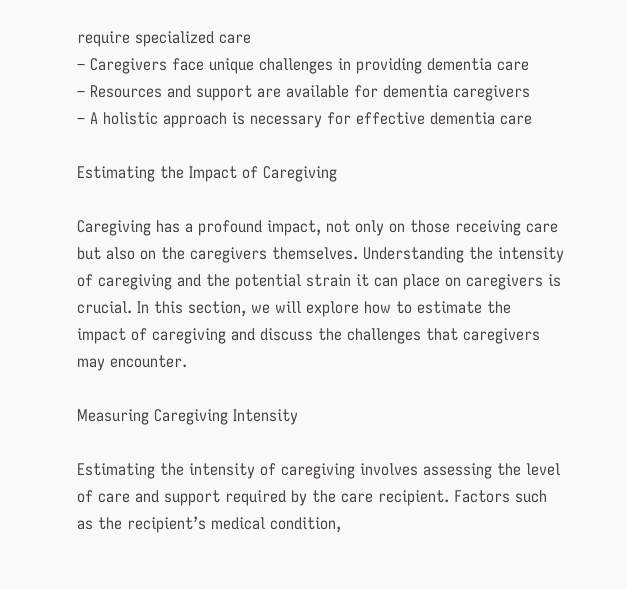require specialized care
– Caregivers face unique challenges in providing dementia care
– Resources and support are available for dementia caregivers
– A holistic approach is necessary for effective dementia care

Estimating the Impact of Caregiving

Caregiving has a profound impact, not only on those receiving care but also on the caregivers themselves. Understanding the intensity of caregiving and the potential strain it can place on caregivers is crucial. In this section, we will explore how to estimate the impact of caregiving and discuss the challenges that caregivers may encounter.

Measuring Caregiving Intensity

Estimating the intensity of caregiving involves assessing the level of care and support required by the care recipient. Factors such as the recipient’s medical condition,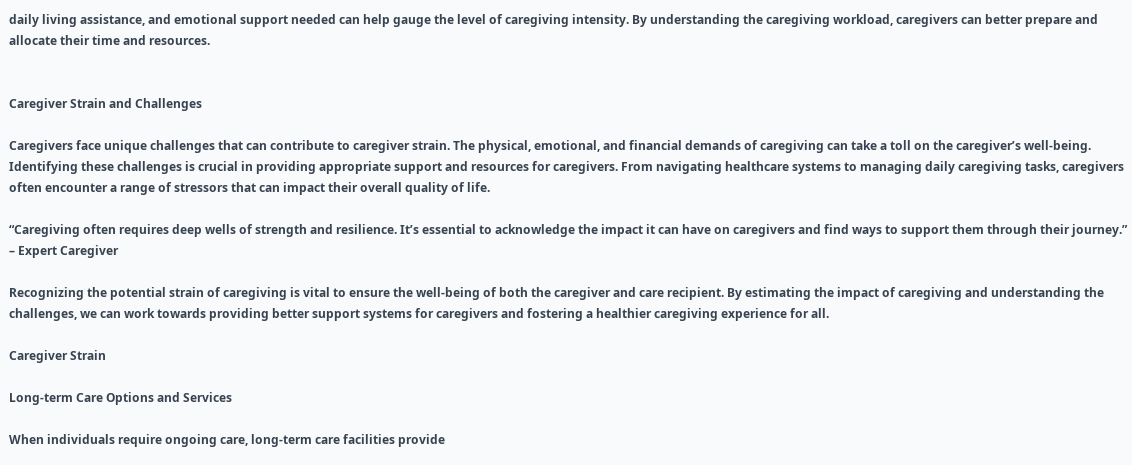daily living assistance, and emotional support needed can help gauge the level of caregiving intensity. By understanding the caregiving workload, caregivers can better prepare and allocate their time and resources.


Caregiver Strain and Challenges

Caregivers face unique challenges that can contribute to caregiver strain. The physical, emotional, and financial demands of caregiving can take a toll on the caregiver’s well-being. Identifying these challenges is crucial in providing appropriate support and resources for caregivers. From navigating healthcare systems to managing daily caregiving tasks, caregivers often encounter a range of stressors that can impact their overall quality of life.

“Caregiving often requires deep wells of strength and resilience. It’s essential to acknowledge the impact it can have on caregivers and find ways to support them through their journey.” – Expert Caregiver

Recognizing the potential strain of caregiving is vital to ensure the well-being of both the caregiver and care recipient. By estimating the impact of caregiving and understanding the challenges, we can work towards providing better support systems for caregivers and fostering a healthier caregiving experience for all.

Caregiver Strain

Long-term Care Options and Services

When individuals require ongoing care, long-term care facilities provide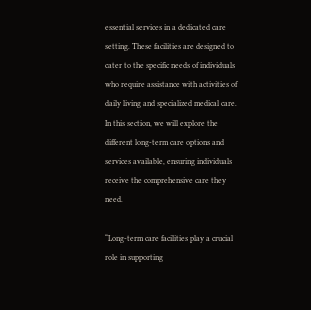essential services in a dedicated care setting. These facilities are designed to cater to the specific needs of individuals who require assistance with activities of daily living and specialized medical care. In this section, we will explore the different long-term care options and services available, ensuring individuals receive the comprehensive care they need.

“Long-term care facilities play a crucial role in supporting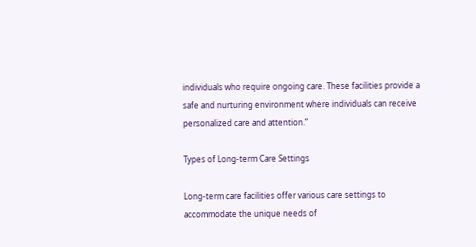individuals who require ongoing care. These facilities provide a safe and nurturing environment where individuals can receive personalized care and attention.”

Types of Long-term Care Settings

Long-term care facilities offer various care settings to accommodate the unique needs of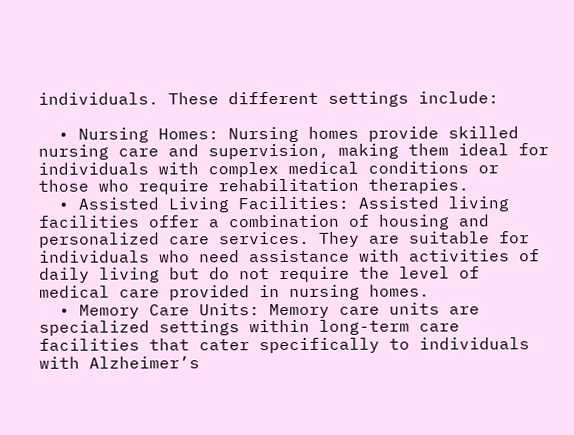individuals. These different settings include:

  • Nursing Homes: Nursing homes provide skilled nursing care and supervision, making them ideal for individuals with complex medical conditions or those who require rehabilitation therapies.
  • Assisted Living Facilities: Assisted living facilities offer a combination of housing and personalized care services. They are suitable for individuals who need assistance with activities of daily living but do not require the level of medical care provided in nursing homes.
  • Memory Care Units: Memory care units are specialized settings within long-term care facilities that cater specifically to individuals with Alzheimer’s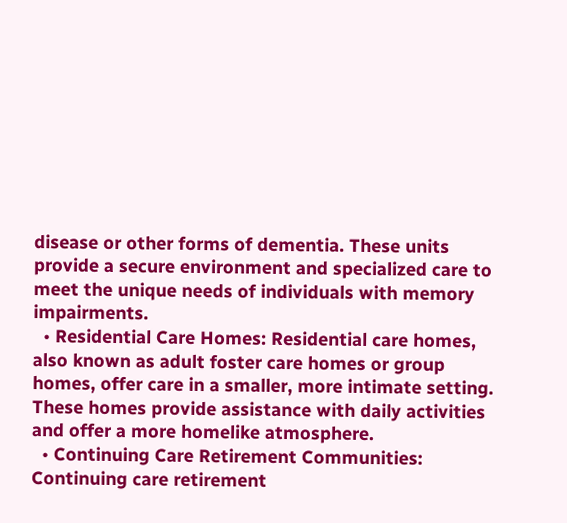disease or other forms of dementia. These units provide a secure environment and specialized care to meet the unique needs of individuals with memory impairments.
  • Residential Care Homes: Residential care homes, also known as adult foster care homes or group homes, offer care in a smaller, more intimate setting. These homes provide assistance with daily activities and offer a more homelike atmosphere.
  • Continuing Care Retirement Communities: Continuing care retirement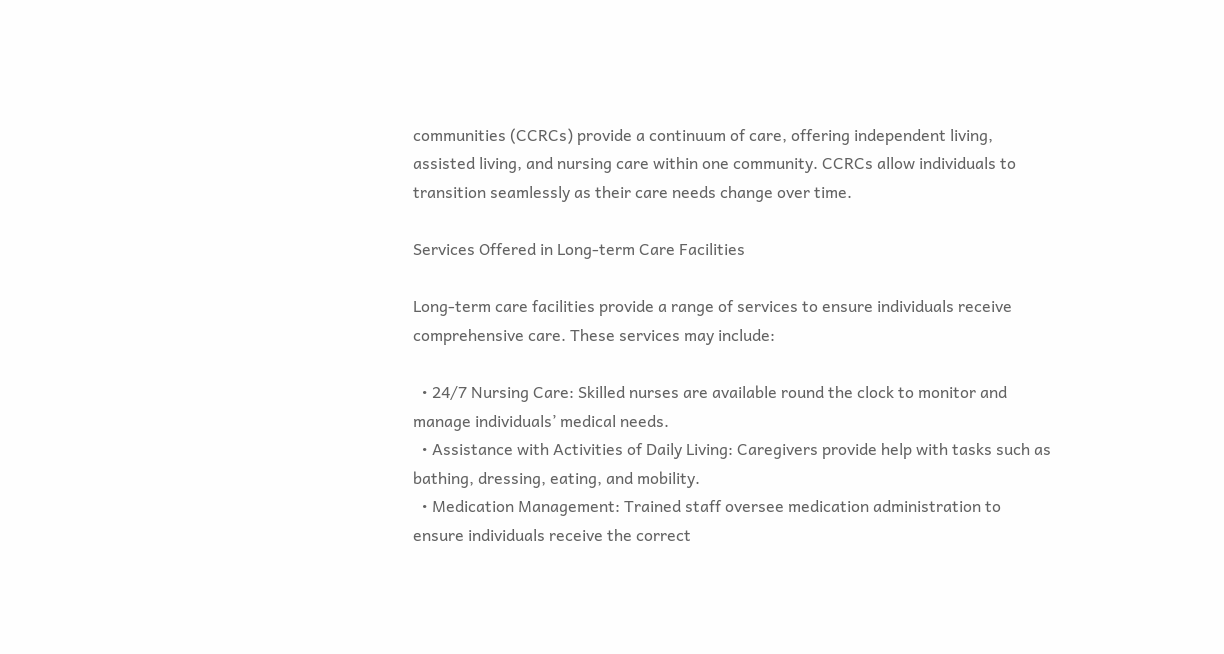communities (CCRCs) provide a continuum of care, offering independent living, assisted living, and nursing care within one community. CCRCs allow individuals to transition seamlessly as their care needs change over time.

Services Offered in Long-term Care Facilities

Long-term care facilities provide a range of services to ensure individuals receive comprehensive care. These services may include:

  • 24/7 Nursing Care: Skilled nurses are available round the clock to monitor and manage individuals’ medical needs.
  • Assistance with Activities of Daily Living: Caregivers provide help with tasks such as bathing, dressing, eating, and mobility.
  • Medication Management: Trained staff oversee medication administration to ensure individuals receive the correct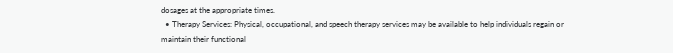dosages at the appropriate times.
  • Therapy Services: Physical, occupational, and speech therapy services may be available to help individuals regain or maintain their functional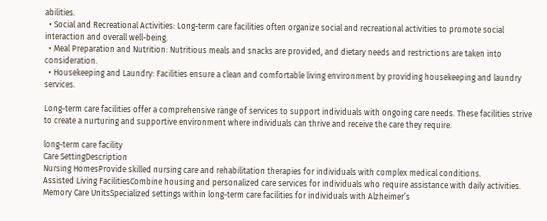abilities.
  • Social and Recreational Activities: Long-term care facilities often organize social and recreational activities to promote social interaction and overall well-being.
  • Meal Preparation and Nutrition: Nutritious meals and snacks are provided, and dietary needs and restrictions are taken into consideration.
  • Housekeeping and Laundry: Facilities ensure a clean and comfortable living environment by providing housekeeping and laundry services.

Long-term care facilities offer a comprehensive range of services to support individuals with ongoing care needs. These facilities strive to create a nurturing and supportive environment where individuals can thrive and receive the care they require.

long-term care facility
Care SettingDescription
Nursing HomesProvide skilled nursing care and rehabilitation therapies for individuals with complex medical conditions.
Assisted Living FacilitiesCombine housing and personalized care services for individuals who require assistance with daily activities.
Memory Care UnitsSpecialized settings within long-term care facilities for individuals with Alzheimer’s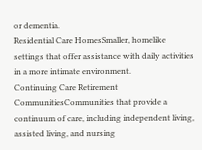or dementia.
Residential Care HomesSmaller, homelike settings that offer assistance with daily activities in a more intimate environment.
Continuing Care Retirement CommunitiesCommunities that provide a continuum of care, including independent living, assisted living, and nursing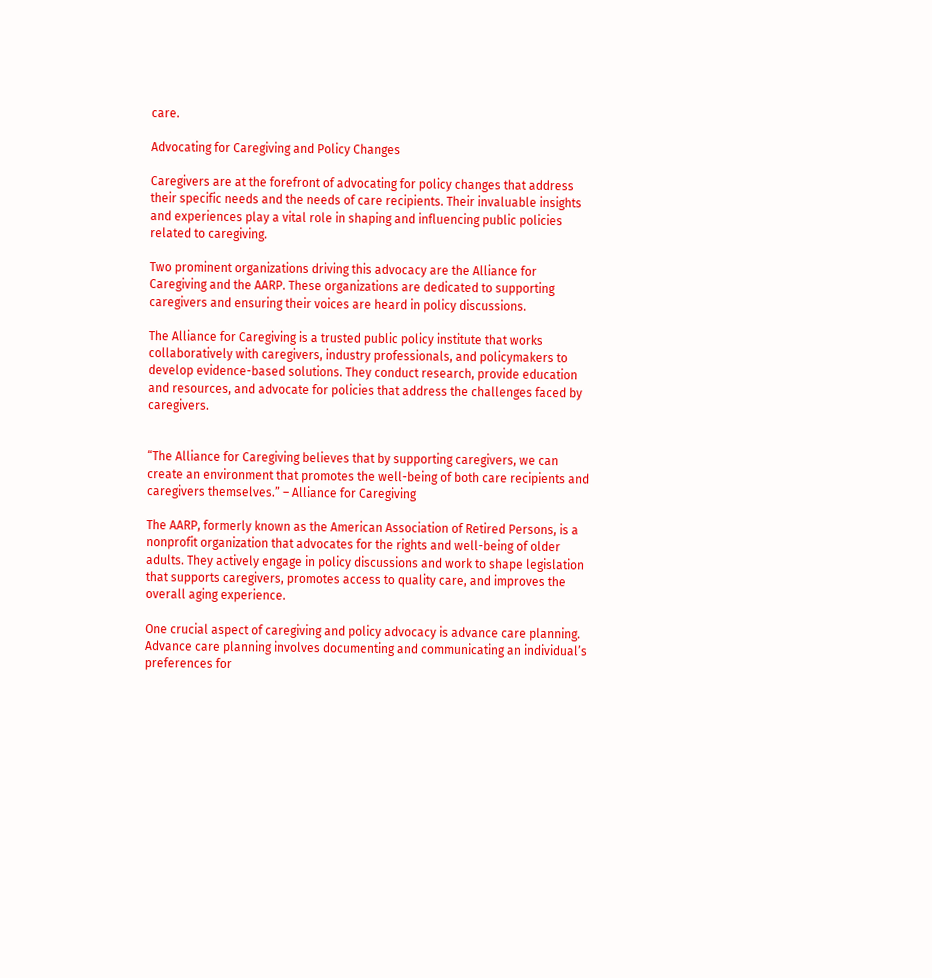care.

Advocating for Caregiving and Policy Changes

Caregivers are at the forefront of advocating for policy changes that address their specific needs and the needs of care recipients. Their invaluable insights and experiences play a vital role in shaping and influencing public policies related to caregiving.

Two prominent organizations driving this advocacy are the Alliance for Caregiving and the AARP. These organizations are dedicated to supporting caregivers and ensuring their voices are heard in policy discussions.

The Alliance for Caregiving is a trusted public policy institute that works collaboratively with caregivers, industry professionals, and policymakers to develop evidence-based solutions. They conduct research, provide education and resources, and advocate for policies that address the challenges faced by caregivers.


“The Alliance for Caregiving believes that by supporting caregivers, we can create an environment that promotes the well-being of both care recipients and caregivers themselves.” – Alliance for Caregiving

The AARP, formerly known as the American Association of Retired Persons, is a nonprofit organization that advocates for the rights and well-being of older adults. They actively engage in policy discussions and work to shape legislation that supports caregivers, promotes access to quality care, and improves the overall aging experience.

One crucial aspect of caregiving and policy advocacy is advance care planning. Advance care planning involves documenting and communicating an individual’s preferences for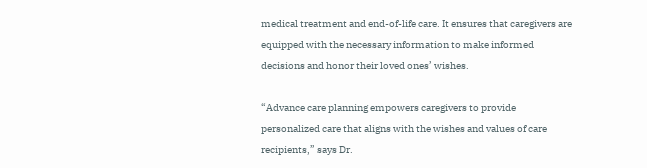medical treatment and end-of-life care. It ensures that caregivers are equipped with the necessary information to make informed decisions and honor their loved ones’ wishes.

“Advance care planning empowers caregivers to provide personalized care that aligns with the wishes and values of care recipients,” says Dr.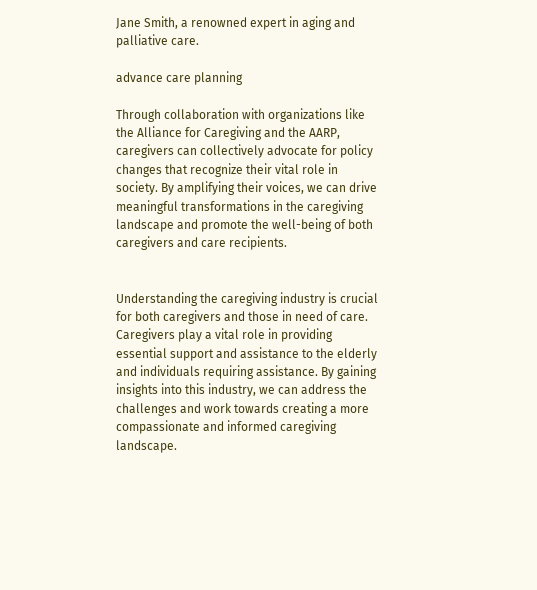Jane Smith, a renowned expert in aging and palliative care.

advance care planning

Through collaboration with organizations like the Alliance for Caregiving and the AARP, caregivers can collectively advocate for policy changes that recognize their vital role in society. By amplifying their voices, we can drive meaningful transformations in the caregiving landscape and promote the well-being of both caregivers and care recipients.


Understanding the caregiving industry is crucial for both caregivers and those in need of care. Caregivers play a vital role in providing essential support and assistance to the elderly and individuals requiring assistance. By gaining insights into this industry, we can address the challenges and work towards creating a more compassionate and informed caregiving landscape.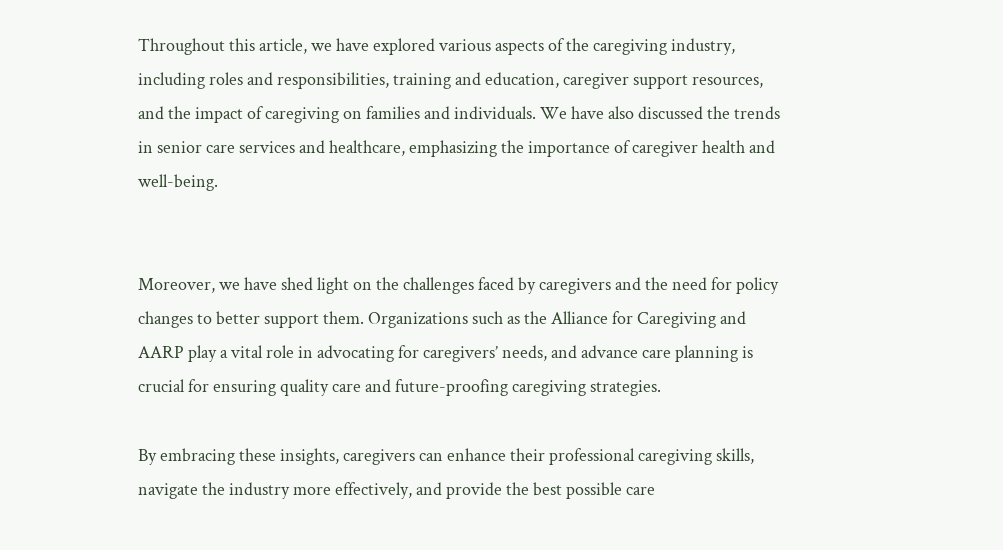Throughout this article, we have explored various aspects of the caregiving industry, including roles and responsibilities, training and education, caregiver support resources, and the impact of caregiving on families and individuals. We have also discussed the trends in senior care services and healthcare, emphasizing the importance of caregiver health and well-being.


Moreover, we have shed light on the challenges faced by caregivers and the need for policy changes to better support them. Organizations such as the Alliance for Caregiving and AARP play a vital role in advocating for caregivers’ needs, and advance care planning is crucial for ensuring quality care and future-proofing caregiving strategies.

By embracing these insights, caregivers can enhance their professional caregiving skills, navigate the industry more effectively, and provide the best possible care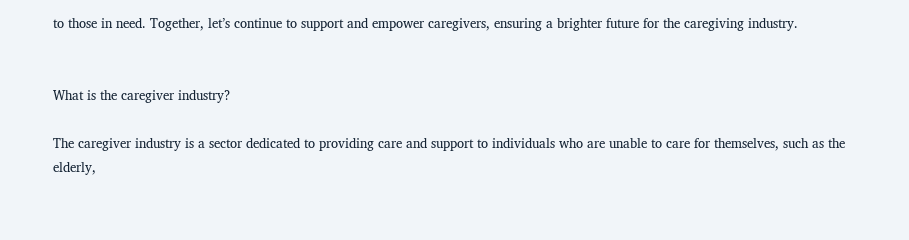to those in need. Together, let’s continue to support and empower caregivers, ensuring a brighter future for the caregiving industry.


What is the caregiver industry?

The caregiver industry is a sector dedicated to providing care and support to individuals who are unable to care for themselves, such as the elderly,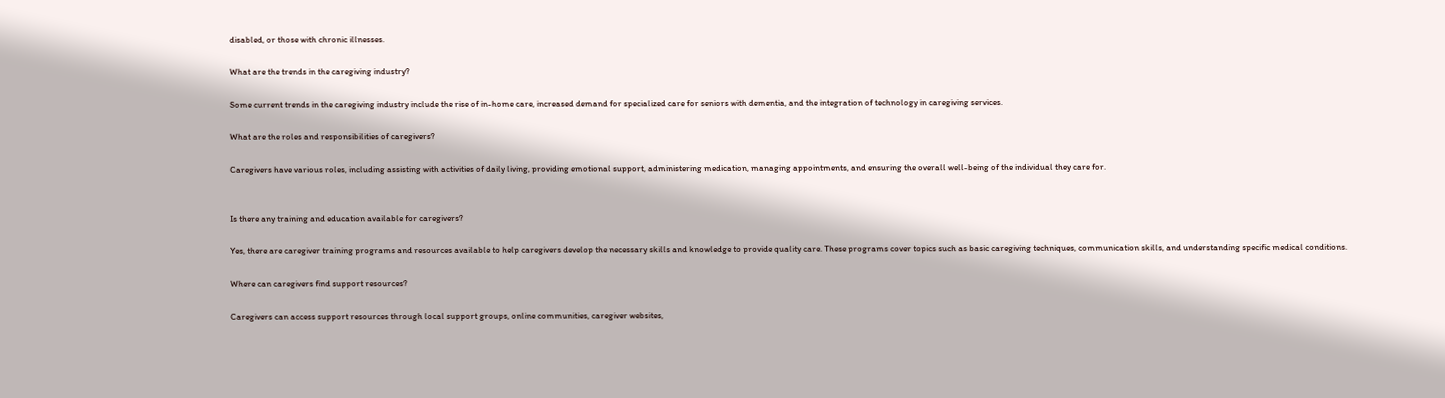disabled, or those with chronic illnesses.

What are the trends in the caregiving industry?

Some current trends in the caregiving industry include the rise of in-home care, increased demand for specialized care for seniors with dementia, and the integration of technology in caregiving services.

What are the roles and responsibilities of caregivers?

Caregivers have various roles, including assisting with activities of daily living, providing emotional support, administering medication, managing appointments, and ensuring the overall well-being of the individual they care for.


Is there any training and education available for caregivers?

Yes, there are caregiver training programs and resources available to help caregivers develop the necessary skills and knowledge to provide quality care. These programs cover topics such as basic caregiving techniques, communication skills, and understanding specific medical conditions.

Where can caregivers find support resources?

Caregivers can access support resources through local support groups, online communities, caregiver websites,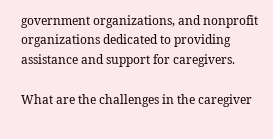government organizations, and nonprofit organizations dedicated to providing assistance and support for caregivers.

What are the challenges in the caregiver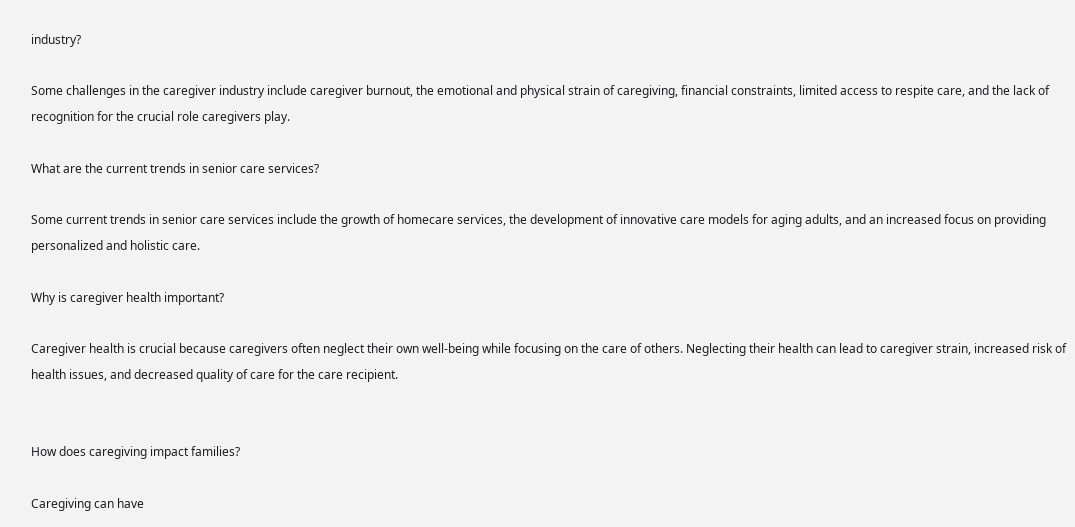industry?

Some challenges in the caregiver industry include caregiver burnout, the emotional and physical strain of caregiving, financial constraints, limited access to respite care, and the lack of recognition for the crucial role caregivers play.

What are the current trends in senior care services?

Some current trends in senior care services include the growth of homecare services, the development of innovative care models for aging adults, and an increased focus on providing personalized and holistic care.

Why is caregiver health important?

Caregiver health is crucial because caregivers often neglect their own well-being while focusing on the care of others. Neglecting their health can lead to caregiver strain, increased risk of health issues, and decreased quality of care for the care recipient.


How does caregiving impact families?

Caregiving can have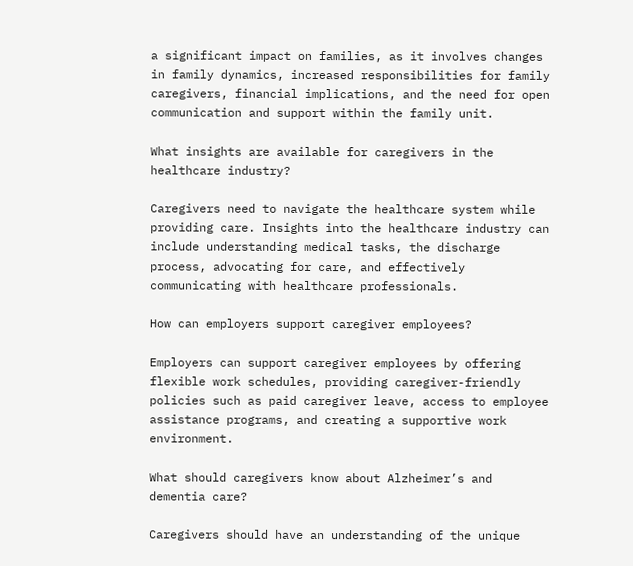a significant impact on families, as it involves changes in family dynamics, increased responsibilities for family caregivers, financial implications, and the need for open communication and support within the family unit.

What insights are available for caregivers in the healthcare industry?

Caregivers need to navigate the healthcare system while providing care. Insights into the healthcare industry can include understanding medical tasks, the discharge process, advocating for care, and effectively communicating with healthcare professionals.

How can employers support caregiver employees?

Employers can support caregiver employees by offering flexible work schedules, providing caregiver-friendly policies such as paid caregiver leave, access to employee assistance programs, and creating a supportive work environment.

What should caregivers know about Alzheimer’s and dementia care?

Caregivers should have an understanding of the unique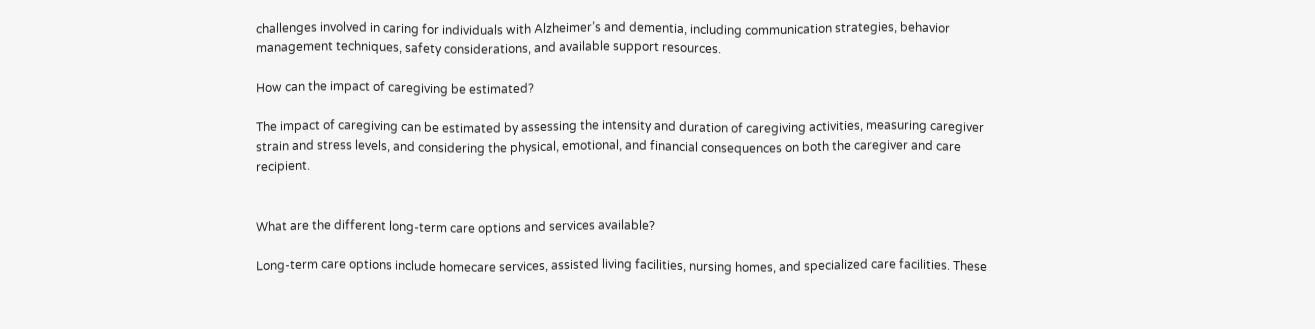challenges involved in caring for individuals with Alzheimer’s and dementia, including communication strategies, behavior management techniques, safety considerations, and available support resources.

How can the impact of caregiving be estimated?

The impact of caregiving can be estimated by assessing the intensity and duration of caregiving activities, measuring caregiver strain and stress levels, and considering the physical, emotional, and financial consequences on both the caregiver and care recipient.


What are the different long-term care options and services available?

Long-term care options include homecare services, assisted living facilities, nursing homes, and specialized care facilities. These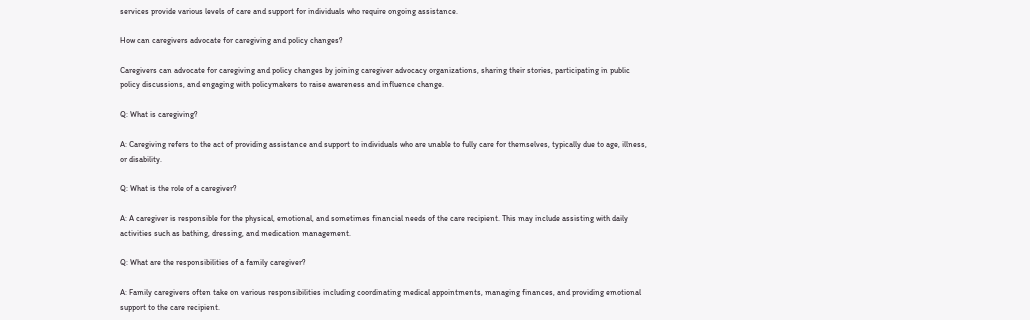services provide various levels of care and support for individuals who require ongoing assistance.

How can caregivers advocate for caregiving and policy changes?

Caregivers can advocate for caregiving and policy changes by joining caregiver advocacy organizations, sharing their stories, participating in public policy discussions, and engaging with policymakers to raise awareness and influence change.

Q: What is caregiving?

A: Caregiving refers to the act of providing assistance and support to individuals who are unable to fully care for themselves, typically due to age, illness, or disability.

Q: What is the role of a caregiver?

A: A caregiver is responsible for the physical, emotional, and sometimes financial needs of the care recipient. This may include assisting with daily activities such as bathing, dressing, and medication management.

Q: What are the responsibilities of a family caregiver?

A: Family caregivers often take on various responsibilities including coordinating medical appointments, managing finances, and providing emotional support to the care recipient.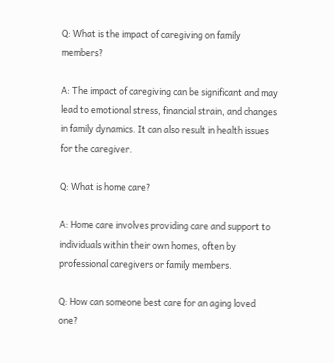Q: What is the impact of caregiving on family members?

A: The impact of caregiving can be significant and may lead to emotional stress, financial strain, and changes in family dynamics. It can also result in health issues for the caregiver.

Q: What is home care?

A: Home care involves providing care and support to individuals within their own homes, often by professional caregivers or family members.

Q: How can someone best care for an aging loved one?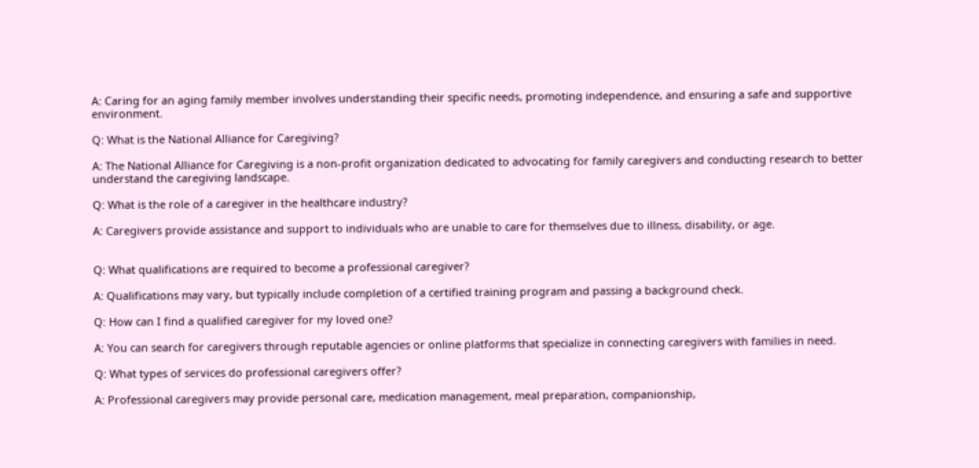A: Caring for an aging family member involves understanding their specific needs, promoting independence, and ensuring a safe and supportive environment.

Q: What is the National Alliance for Caregiving?

A: The National Alliance for Caregiving is a non-profit organization dedicated to advocating for family caregivers and conducting research to better understand the caregiving landscape.

Q: What is the role of a caregiver in the healthcare industry?

A: Caregivers provide assistance and support to individuals who are unable to care for themselves due to illness, disability, or age.


Q: What qualifications are required to become a professional caregiver?

A: Qualifications may vary, but typically include completion of a certified training program and passing a background check.

Q: How can I find a qualified caregiver for my loved one?

A: You can search for caregivers through reputable agencies or online platforms that specialize in connecting caregivers with families in need.

Q: What types of services do professional caregivers offer?

A: Professional caregivers may provide personal care, medication management, meal preparation, companionship,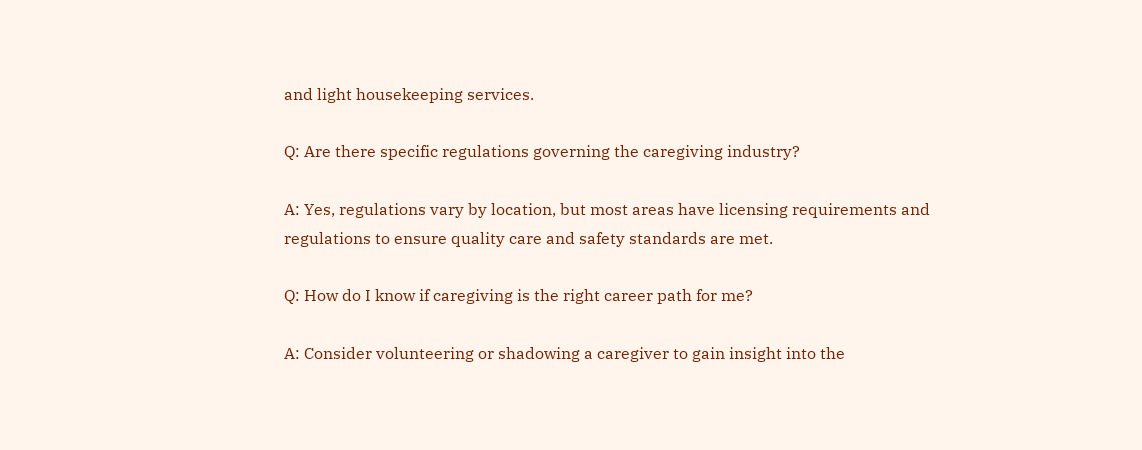and light housekeeping services.

Q: Are there specific regulations governing the caregiving industry?

A: Yes, regulations vary by location, but most areas have licensing requirements and regulations to ensure quality care and safety standards are met.

Q: How do I know if caregiving is the right career path for me?

A: Consider volunteering or shadowing a caregiver to gain insight into the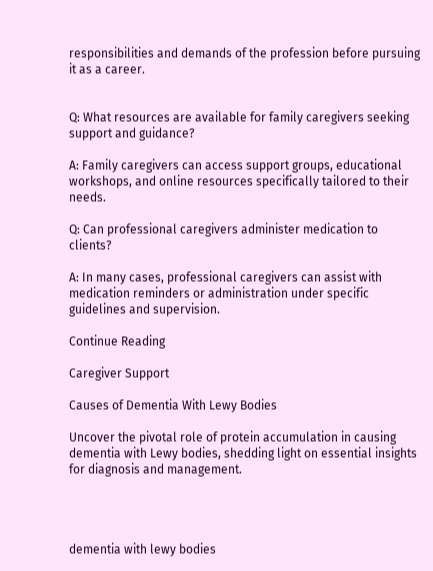responsibilities and demands of the profession before pursuing it as a career.


Q: What resources are available for family caregivers seeking support and guidance?

A: Family caregivers can access support groups, educational workshops, and online resources specifically tailored to their needs.

Q: Can professional caregivers administer medication to clients?

A: In many cases, professional caregivers can assist with medication reminders or administration under specific guidelines and supervision.

Continue Reading

Caregiver Support

Causes of Dementia With Lewy Bodies

Uncover the pivotal role of protein accumulation in causing dementia with Lewy bodies, shedding light on essential insights for diagnosis and management.




dementia with lewy bodies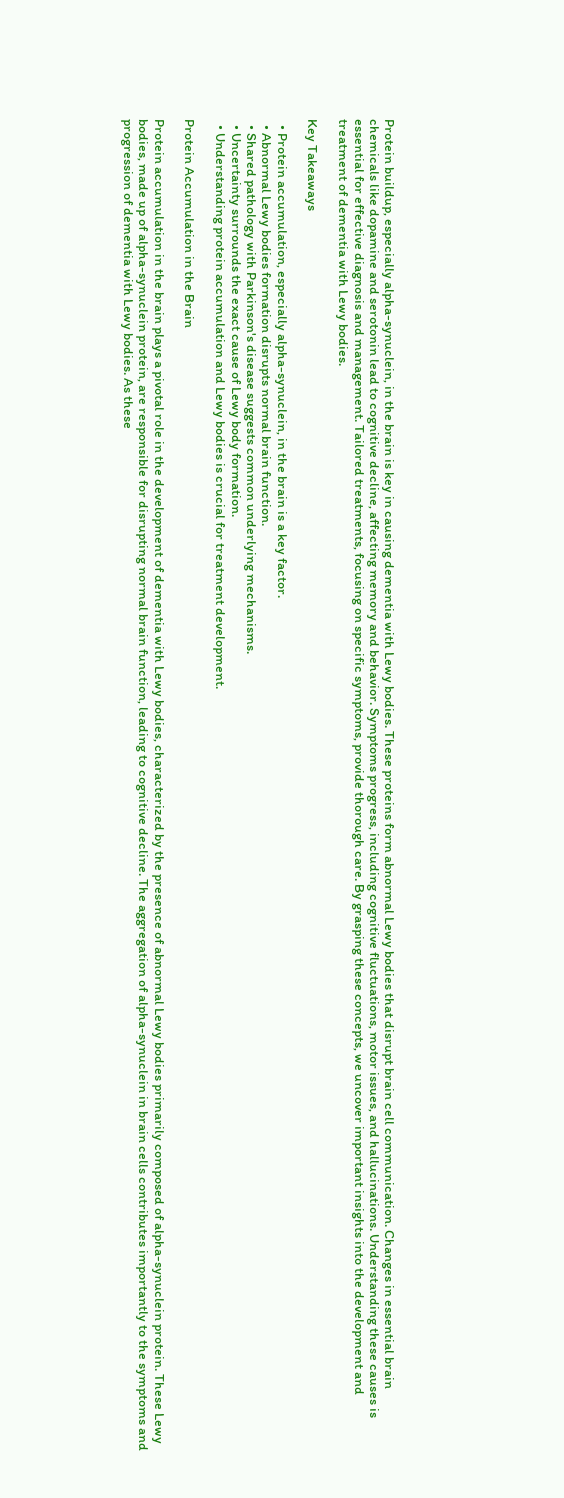Protein buildup, especially alpha-synuclein, in the brain is key in causing dementia with Lewy bodies. These proteins form abnormal Lewy bodies that disrupt brain cell communication. Changes in essential brain chemicals like dopamine and serotonin lead to cognitive decline, affecting memory and behavior. Symptoms progress, including cognitive fluctuations, motor issues, and hallucinations. Understanding these causes is essential for effective diagnosis and management. Tailored treatments, focusing on specific symptoms, provide thorough care. By grasping these concepts, we uncover important insights into the development and treatment of dementia with Lewy bodies.

Key Takeaways

  • Protein accumulation, especially alpha-synuclein, in the brain is a key factor.
  • Abnormal Lewy bodies formation disrupts normal brain function.
  • Shared pathology with Parkinson's disease suggests common underlying mechanisms.
  • Uncertainty surrounds the exact cause of Lewy body formation.
  • Understanding protein accumulation and Lewy bodies is crucial for treatment development.

Protein Accumulation in the Brain

Protein accumulation in the brain plays a pivotal role in the development of dementia with Lewy bodies, characterized by the presence of abnormal Lewy bodies primarily composed of alpha-synuclein protein. These Lewy bodies, made up of alpha-synuclein protein, are responsible for disrupting normal brain function, leading to cognitive decline. The aggregation of alpha-synuclein in brain cells contributes importantly to the symptoms and progression of dementia with Lewy bodies. As these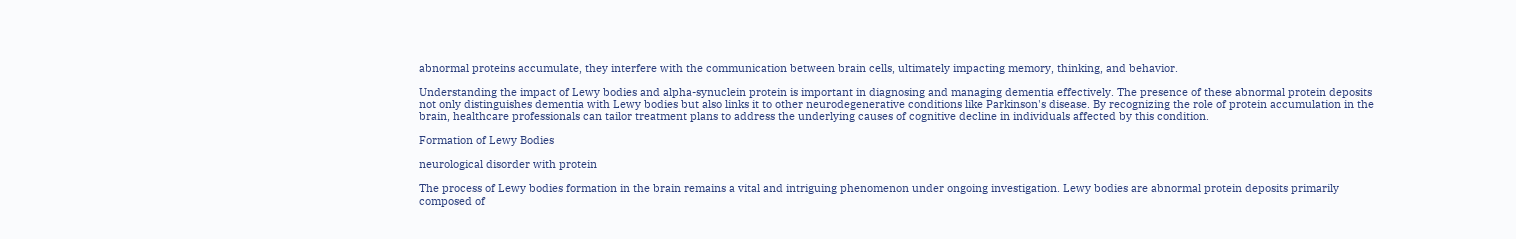abnormal proteins accumulate, they interfere with the communication between brain cells, ultimately impacting memory, thinking, and behavior.

Understanding the impact of Lewy bodies and alpha-synuclein protein is important in diagnosing and managing dementia effectively. The presence of these abnormal protein deposits not only distinguishes dementia with Lewy bodies but also links it to other neurodegenerative conditions like Parkinson's disease. By recognizing the role of protein accumulation in the brain, healthcare professionals can tailor treatment plans to address the underlying causes of cognitive decline in individuals affected by this condition.

Formation of Lewy Bodies

neurological disorder with protein

The process of Lewy bodies formation in the brain remains a vital and intriguing phenomenon under ongoing investigation. Lewy bodies are abnormal protein deposits primarily composed of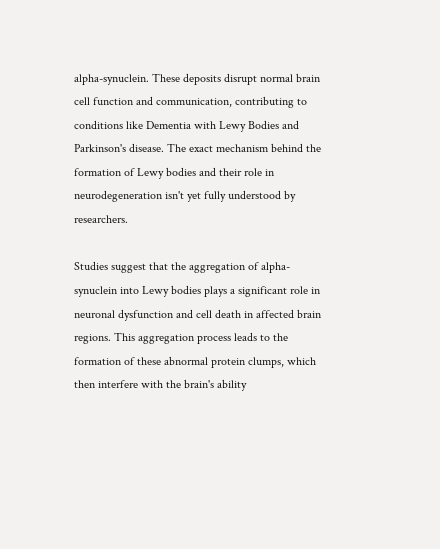alpha-synuclein. These deposits disrupt normal brain cell function and communication, contributing to conditions like Dementia with Lewy Bodies and Parkinson's disease. The exact mechanism behind the formation of Lewy bodies and their role in neurodegeneration isn't yet fully understood by researchers.

Studies suggest that the aggregation of alpha-synuclein into Lewy bodies plays a significant role in neuronal dysfunction and cell death in affected brain regions. This aggregation process leads to the formation of these abnormal protein clumps, which then interfere with the brain's ability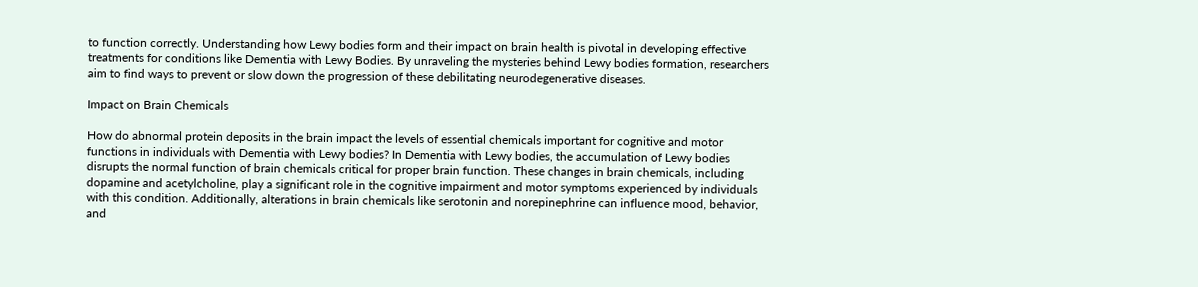to function correctly. Understanding how Lewy bodies form and their impact on brain health is pivotal in developing effective treatments for conditions like Dementia with Lewy Bodies. By unraveling the mysteries behind Lewy bodies formation, researchers aim to find ways to prevent or slow down the progression of these debilitating neurodegenerative diseases.

Impact on Brain Chemicals

How do abnormal protein deposits in the brain impact the levels of essential chemicals important for cognitive and motor functions in individuals with Dementia with Lewy bodies? In Dementia with Lewy bodies, the accumulation of Lewy bodies disrupts the normal function of brain chemicals critical for proper brain function. These changes in brain chemicals, including dopamine and acetylcholine, play a significant role in the cognitive impairment and motor symptoms experienced by individuals with this condition. Additionally, alterations in brain chemicals like serotonin and norepinephrine can influence mood, behavior, and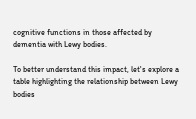cognitive functions in those affected by dementia with Lewy bodies.

To better understand this impact, let's explore a table highlighting the relationship between Lewy bodies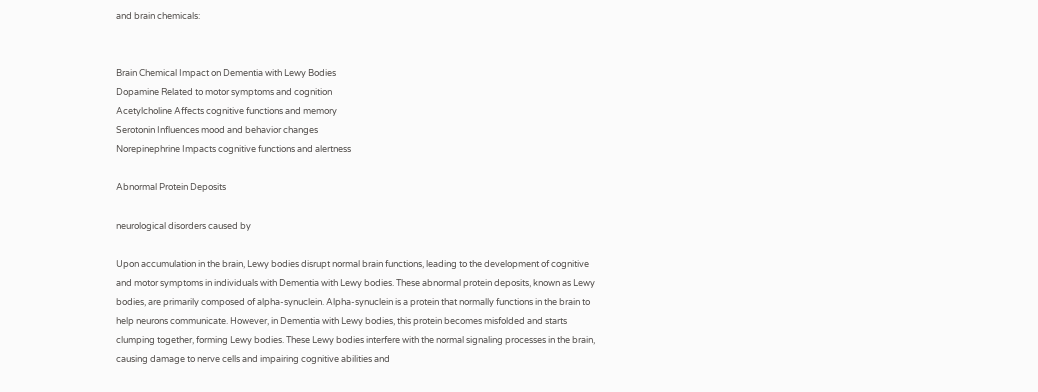and brain chemicals:


Brain Chemical Impact on Dementia with Lewy Bodies
Dopamine Related to motor symptoms and cognition
Acetylcholine Affects cognitive functions and memory
Serotonin Influences mood and behavior changes
Norepinephrine Impacts cognitive functions and alertness

Abnormal Protein Deposits

neurological disorders caused by

Upon accumulation in the brain, Lewy bodies disrupt normal brain functions, leading to the development of cognitive and motor symptoms in individuals with Dementia with Lewy bodies. These abnormal protein deposits, known as Lewy bodies, are primarily composed of alpha-synuclein. Alpha-synuclein is a protein that normally functions in the brain to help neurons communicate. However, in Dementia with Lewy bodies, this protein becomes misfolded and starts clumping together, forming Lewy bodies. These Lewy bodies interfere with the normal signaling processes in the brain, causing damage to nerve cells and impairing cognitive abilities and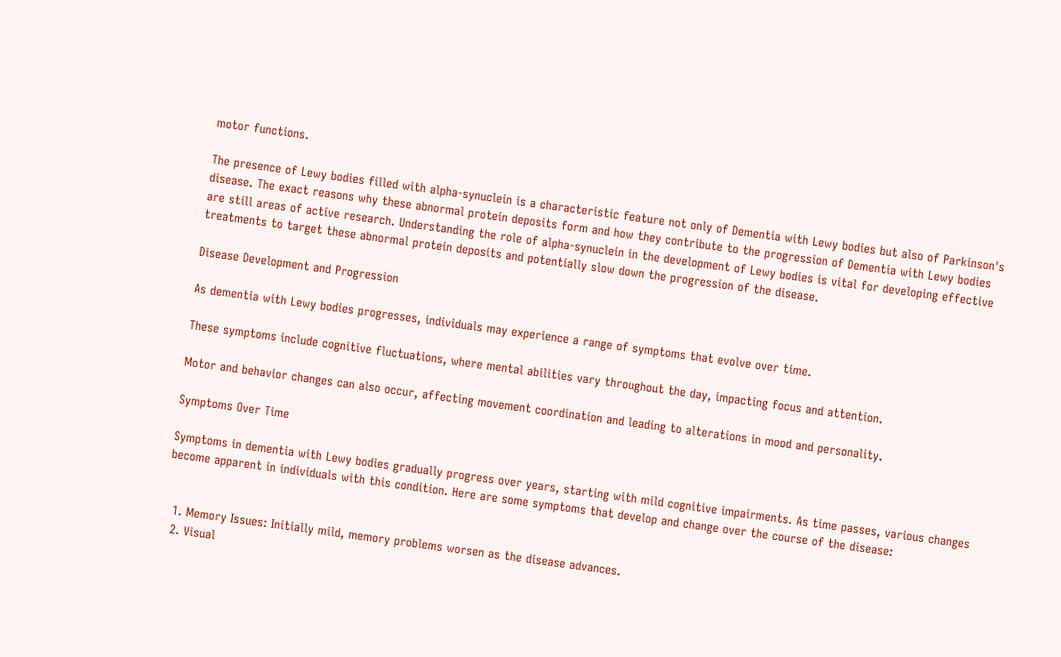motor functions.

The presence of Lewy bodies filled with alpha-synuclein is a characteristic feature not only of Dementia with Lewy bodies but also of Parkinson's disease. The exact reasons why these abnormal protein deposits form and how they contribute to the progression of Dementia with Lewy bodies are still areas of active research. Understanding the role of alpha-synuclein in the development of Lewy bodies is vital for developing effective treatments to target these abnormal protein deposits and potentially slow down the progression of the disease.

Disease Development and Progression

As dementia with Lewy bodies progresses, individuals may experience a range of symptoms that evolve over time.

These symptoms include cognitive fluctuations, where mental abilities vary throughout the day, impacting focus and attention.

Motor and behavior changes can also occur, affecting movement coordination and leading to alterations in mood and personality.

Symptoms Over Time

Symptoms in dementia with Lewy bodies gradually progress over years, starting with mild cognitive impairments. As time passes, various changes become apparent in individuals with this condition. Here are some symptoms that develop and change over the course of the disease:


  1. Memory Issues: Initially mild, memory problems worsen as the disease advances.
  2. Visual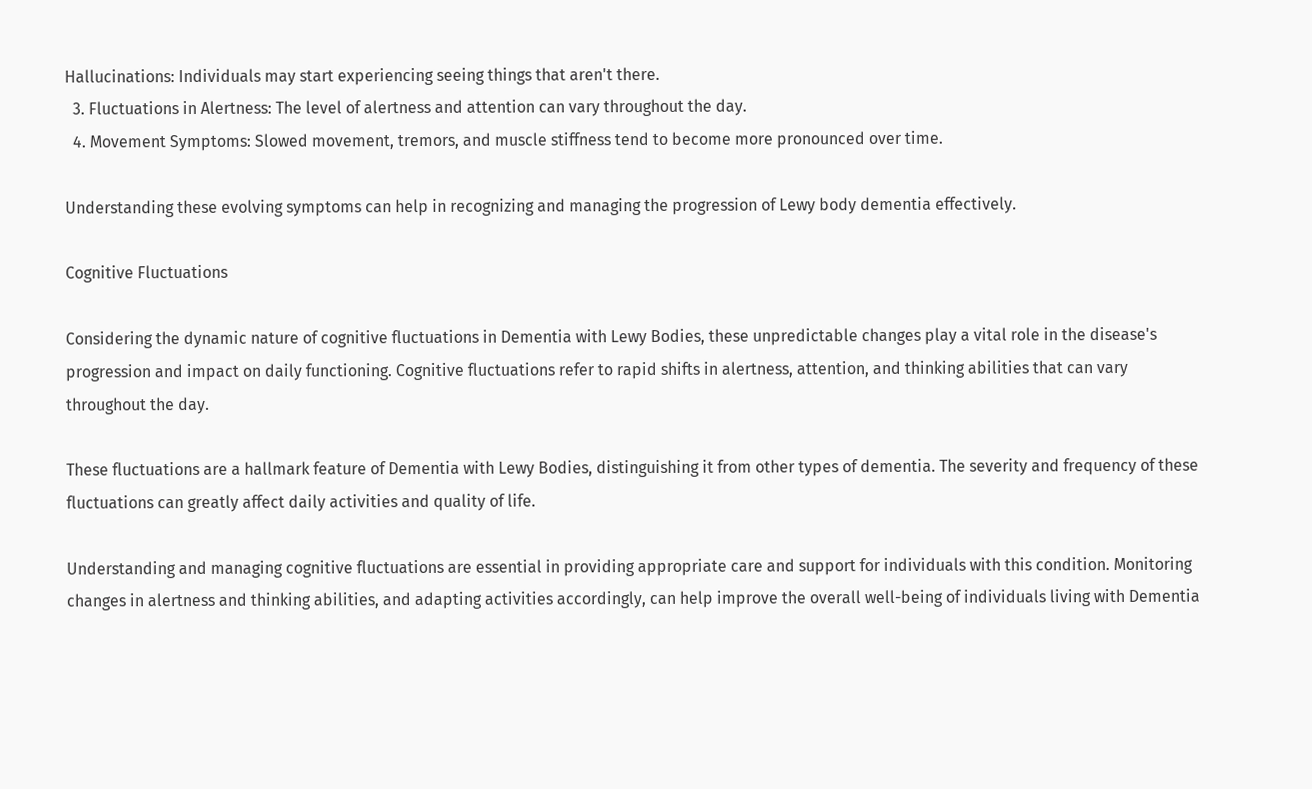Hallucinations: Individuals may start experiencing seeing things that aren't there.
  3. Fluctuations in Alertness: The level of alertness and attention can vary throughout the day.
  4. Movement Symptoms: Slowed movement, tremors, and muscle stiffness tend to become more pronounced over time.

Understanding these evolving symptoms can help in recognizing and managing the progression of Lewy body dementia effectively.

Cognitive Fluctuations

Considering the dynamic nature of cognitive fluctuations in Dementia with Lewy Bodies, these unpredictable changes play a vital role in the disease's progression and impact on daily functioning. Cognitive fluctuations refer to rapid shifts in alertness, attention, and thinking abilities that can vary throughout the day.

These fluctuations are a hallmark feature of Dementia with Lewy Bodies, distinguishing it from other types of dementia. The severity and frequency of these fluctuations can greatly affect daily activities and quality of life.

Understanding and managing cognitive fluctuations are essential in providing appropriate care and support for individuals with this condition. Monitoring changes in alertness and thinking abilities, and adapting activities accordingly, can help improve the overall well-being of individuals living with Dementia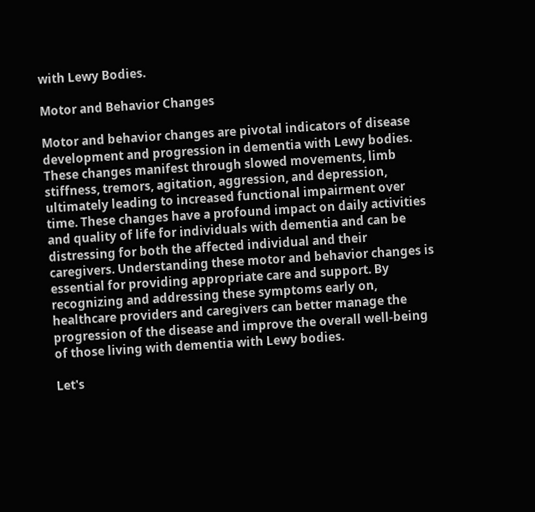with Lewy Bodies.

Motor and Behavior Changes

Motor and behavior changes are pivotal indicators of disease development and progression in dementia with Lewy bodies. These changes manifest through slowed movements, limb stiffness, tremors, agitation, aggression, and depression, ultimately leading to increased functional impairment over time. These changes have a profound impact on daily activities and quality of life for individuals with dementia and can be distressing for both the affected individual and their caregivers. Understanding these motor and behavior changes is essential for providing appropriate care and support. By recognizing and addressing these symptoms early on, healthcare providers and caregivers can better manage the progression of the disease and improve the overall well-being of those living with dementia with Lewy bodies.

Let's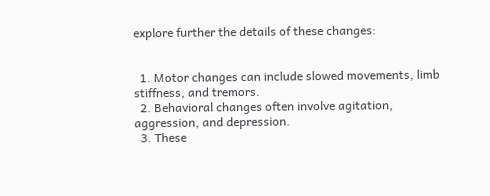explore further the details of these changes:


  1. Motor changes can include slowed movements, limb stiffness, and tremors.
  2. Behavioral changes often involve agitation, aggression, and depression.
  3. These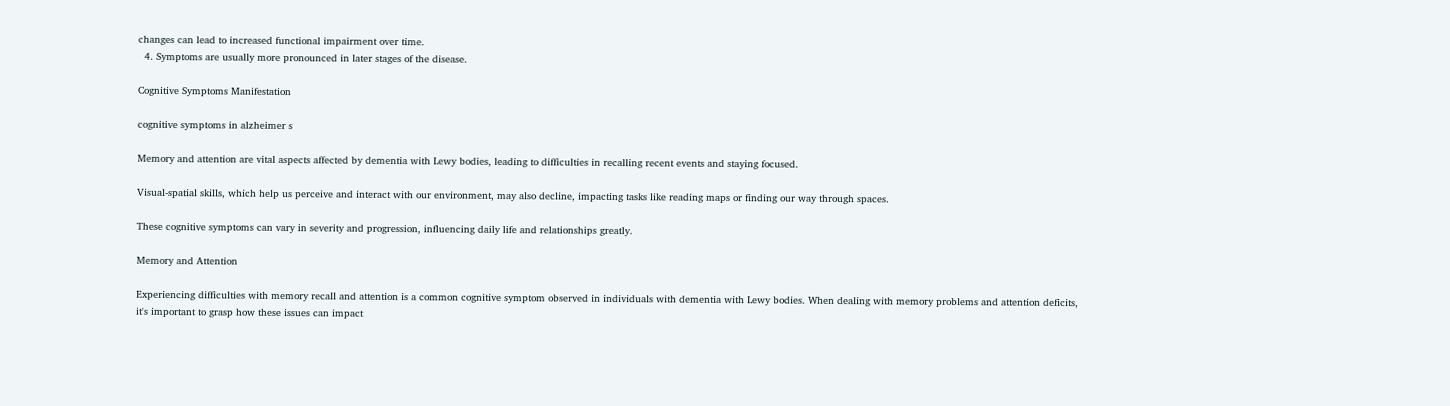changes can lead to increased functional impairment over time.
  4. Symptoms are usually more pronounced in later stages of the disease.

Cognitive Symptoms Manifestation

cognitive symptoms in alzheimer s

Memory and attention are vital aspects affected by dementia with Lewy bodies, leading to difficulties in recalling recent events and staying focused.

Visual-spatial skills, which help us perceive and interact with our environment, may also decline, impacting tasks like reading maps or finding our way through spaces.

These cognitive symptoms can vary in severity and progression, influencing daily life and relationships greatly.

Memory and Attention

Experiencing difficulties with memory recall and attention is a common cognitive symptom observed in individuals with dementia with Lewy bodies. When dealing with memory problems and attention deficits, it's important to grasp how these issues can impact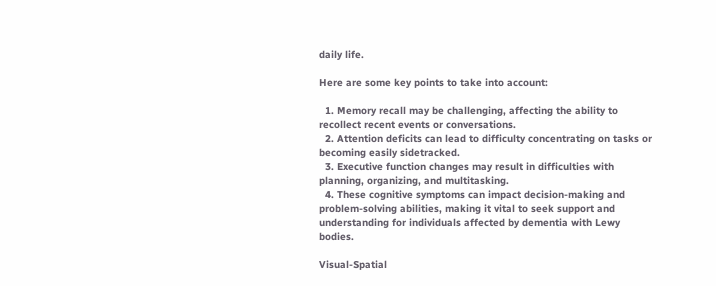daily life.

Here are some key points to take into account:

  1. Memory recall may be challenging, affecting the ability to recollect recent events or conversations.
  2. Attention deficits can lead to difficulty concentrating on tasks or becoming easily sidetracked.
  3. Executive function changes may result in difficulties with planning, organizing, and multitasking.
  4. These cognitive symptoms can impact decision-making and problem-solving abilities, making it vital to seek support and understanding for individuals affected by dementia with Lewy bodies.

Visual-Spatial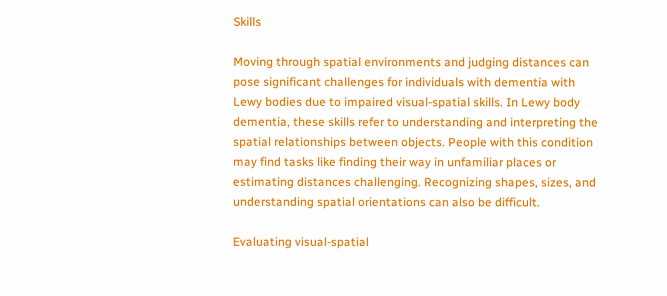Skills

Moving through spatial environments and judging distances can pose significant challenges for individuals with dementia with Lewy bodies due to impaired visual-spatial skills. In Lewy body dementia, these skills refer to understanding and interpreting the spatial relationships between objects. People with this condition may find tasks like finding their way in unfamiliar places or estimating distances challenging. Recognizing shapes, sizes, and understanding spatial orientations can also be difficult.

Evaluating visual-spatial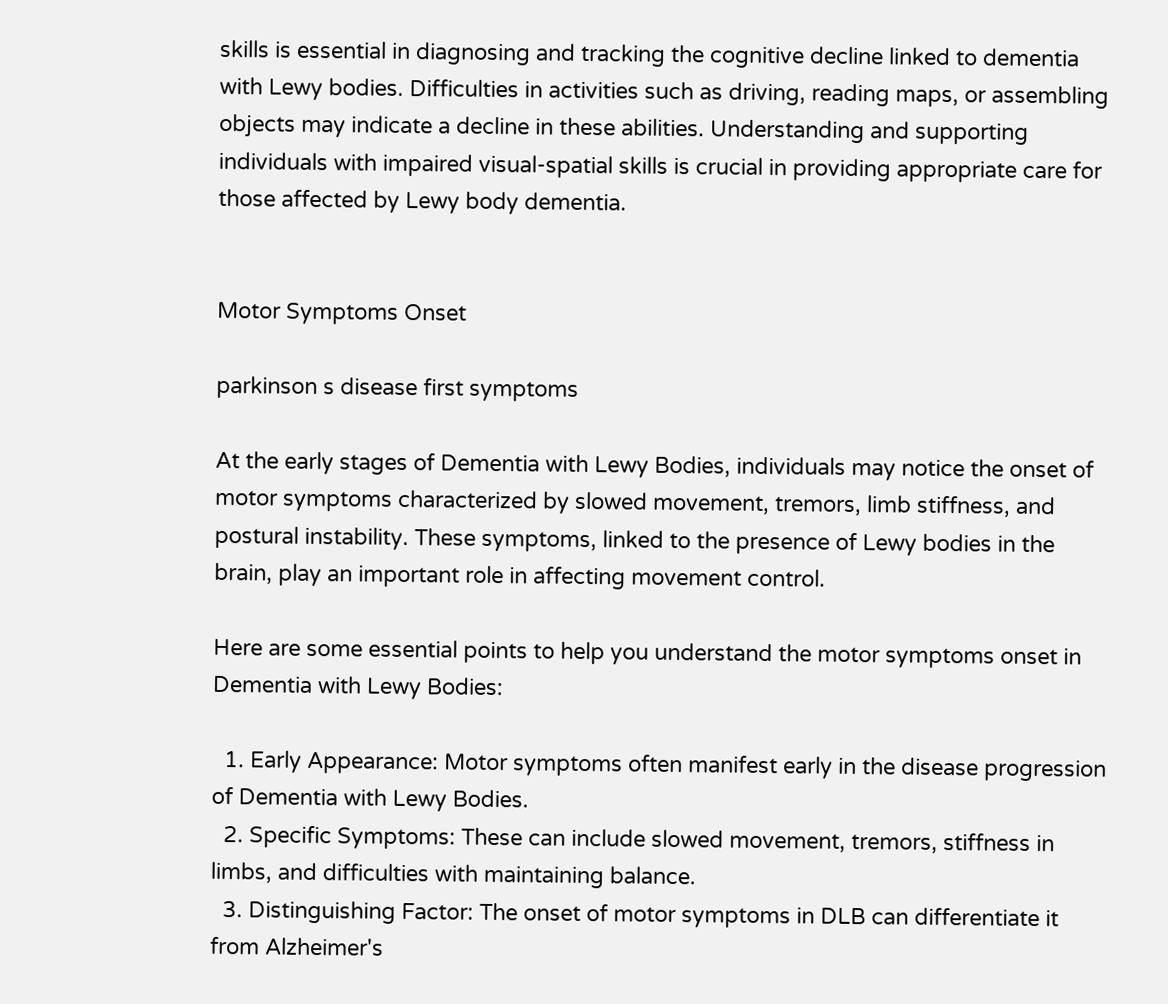skills is essential in diagnosing and tracking the cognitive decline linked to dementia with Lewy bodies. Difficulties in activities such as driving, reading maps, or assembling objects may indicate a decline in these abilities. Understanding and supporting individuals with impaired visual-spatial skills is crucial in providing appropriate care for those affected by Lewy body dementia.


Motor Symptoms Onset

parkinson s disease first symptoms

At the early stages of Dementia with Lewy Bodies, individuals may notice the onset of motor symptoms characterized by slowed movement, tremors, limb stiffness, and postural instability. These symptoms, linked to the presence of Lewy bodies in the brain, play an important role in affecting movement control.

Here are some essential points to help you understand the motor symptoms onset in Dementia with Lewy Bodies:

  1. Early Appearance: Motor symptoms often manifest early in the disease progression of Dementia with Lewy Bodies.
  2. Specific Symptoms: These can include slowed movement, tremors, stiffness in limbs, and difficulties with maintaining balance.
  3. Distinguishing Factor: The onset of motor symptoms in DLB can differentiate it from Alzheimer's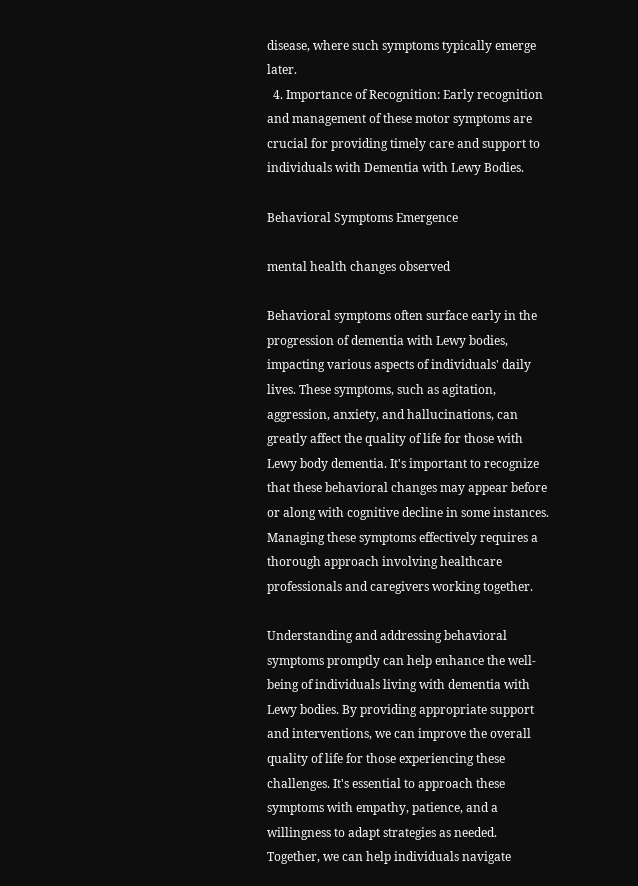disease, where such symptoms typically emerge later.
  4. Importance of Recognition: Early recognition and management of these motor symptoms are crucial for providing timely care and support to individuals with Dementia with Lewy Bodies.

Behavioral Symptoms Emergence

mental health changes observed

Behavioral symptoms often surface early in the progression of dementia with Lewy bodies, impacting various aspects of individuals' daily lives. These symptoms, such as agitation, aggression, anxiety, and hallucinations, can greatly affect the quality of life for those with Lewy body dementia. It's important to recognize that these behavioral changes may appear before or along with cognitive decline in some instances. Managing these symptoms effectively requires a thorough approach involving healthcare professionals and caregivers working together.

Understanding and addressing behavioral symptoms promptly can help enhance the well-being of individuals living with dementia with Lewy bodies. By providing appropriate support and interventions, we can improve the overall quality of life for those experiencing these challenges. It's essential to approach these symptoms with empathy, patience, and a willingness to adapt strategies as needed. Together, we can help individuals navigate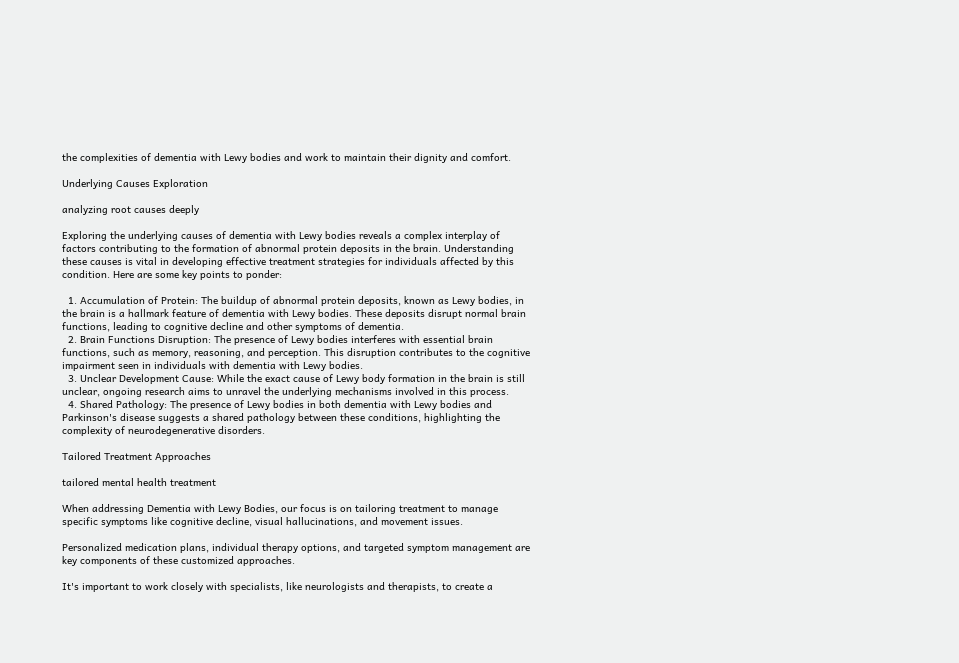the complexities of dementia with Lewy bodies and work to maintain their dignity and comfort.

Underlying Causes Exploration

analyzing root causes deeply

Exploring the underlying causes of dementia with Lewy bodies reveals a complex interplay of factors contributing to the formation of abnormal protein deposits in the brain. Understanding these causes is vital in developing effective treatment strategies for individuals affected by this condition. Here are some key points to ponder:

  1. Accumulation of Protein: The buildup of abnormal protein deposits, known as Lewy bodies, in the brain is a hallmark feature of dementia with Lewy bodies. These deposits disrupt normal brain functions, leading to cognitive decline and other symptoms of dementia.
  2. Brain Functions Disruption: The presence of Lewy bodies interferes with essential brain functions, such as memory, reasoning, and perception. This disruption contributes to the cognitive impairment seen in individuals with dementia with Lewy bodies.
  3. Unclear Development Cause: While the exact cause of Lewy body formation in the brain is still unclear, ongoing research aims to unravel the underlying mechanisms involved in this process.
  4. Shared Pathology: The presence of Lewy bodies in both dementia with Lewy bodies and Parkinson's disease suggests a shared pathology between these conditions, highlighting the complexity of neurodegenerative disorders.

Tailored Treatment Approaches

tailored mental health treatment

When addressing Dementia with Lewy Bodies, our focus is on tailoring treatment to manage specific symptoms like cognitive decline, visual hallucinations, and movement issues.

Personalized medication plans, individual therapy options, and targeted symptom management are key components of these customized approaches.

It's important to work closely with specialists, like neurologists and therapists, to create a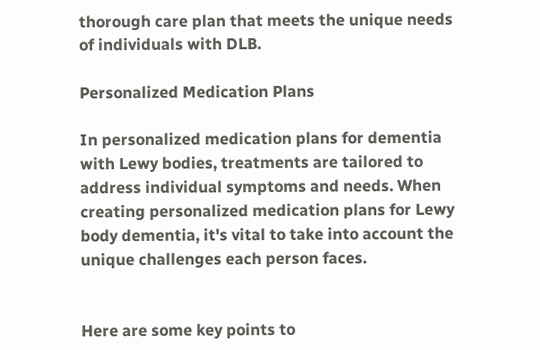thorough care plan that meets the unique needs of individuals with DLB.

Personalized Medication Plans

In personalized medication plans for dementia with Lewy bodies, treatments are tailored to address individual symptoms and needs. When creating personalized medication plans for Lewy body dementia, it's vital to take into account the unique challenges each person faces.


Here are some key points to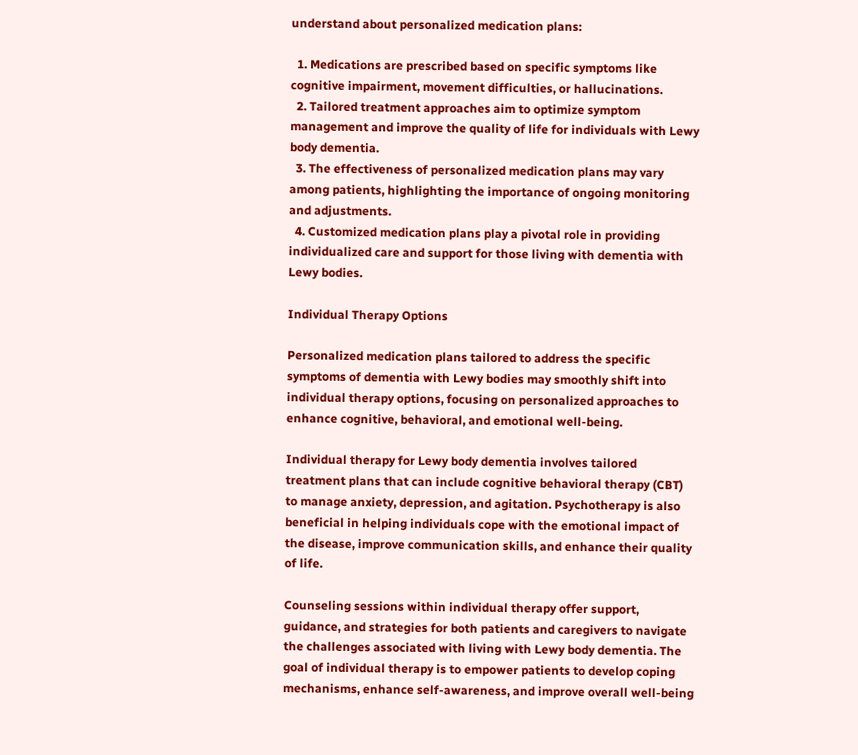understand about personalized medication plans:

  1. Medications are prescribed based on specific symptoms like cognitive impairment, movement difficulties, or hallucinations.
  2. Tailored treatment approaches aim to optimize symptom management and improve the quality of life for individuals with Lewy body dementia.
  3. The effectiveness of personalized medication plans may vary among patients, highlighting the importance of ongoing monitoring and adjustments.
  4. Customized medication plans play a pivotal role in providing individualized care and support for those living with dementia with Lewy bodies.

Individual Therapy Options

Personalized medication plans tailored to address the specific symptoms of dementia with Lewy bodies may smoothly shift into individual therapy options, focusing on personalized approaches to enhance cognitive, behavioral, and emotional well-being.

Individual therapy for Lewy body dementia involves tailored treatment plans that can include cognitive behavioral therapy (CBT) to manage anxiety, depression, and agitation. Psychotherapy is also beneficial in helping individuals cope with the emotional impact of the disease, improve communication skills, and enhance their quality of life.

Counseling sessions within individual therapy offer support, guidance, and strategies for both patients and caregivers to navigate the challenges associated with living with Lewy body dementia. The goal of individual therapy is to empower patients to develop coping mechanisms, enhance self-awareness, and improve overall well-being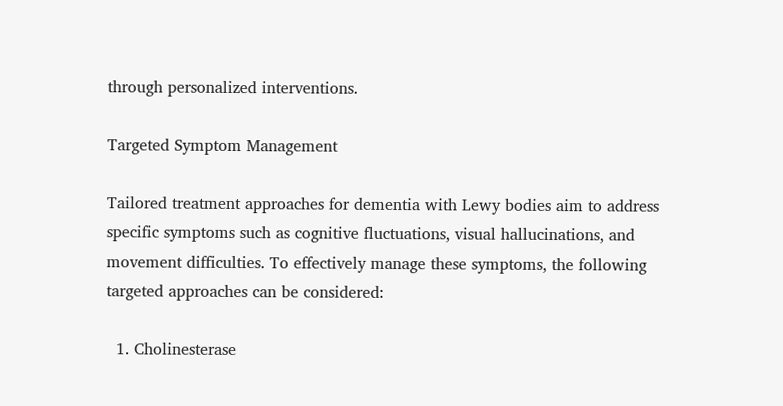through personalized interventions.

Targeted Symptom Management

Tailored treatment approaches for dementia with Lewy bodies aim to address specific symptoms such as cognitive fluctuations, visual hallucinations, and movement difficulties. To effectively manage these symptoms, the following targeted approaches can be considered:

  1. Cholinesterase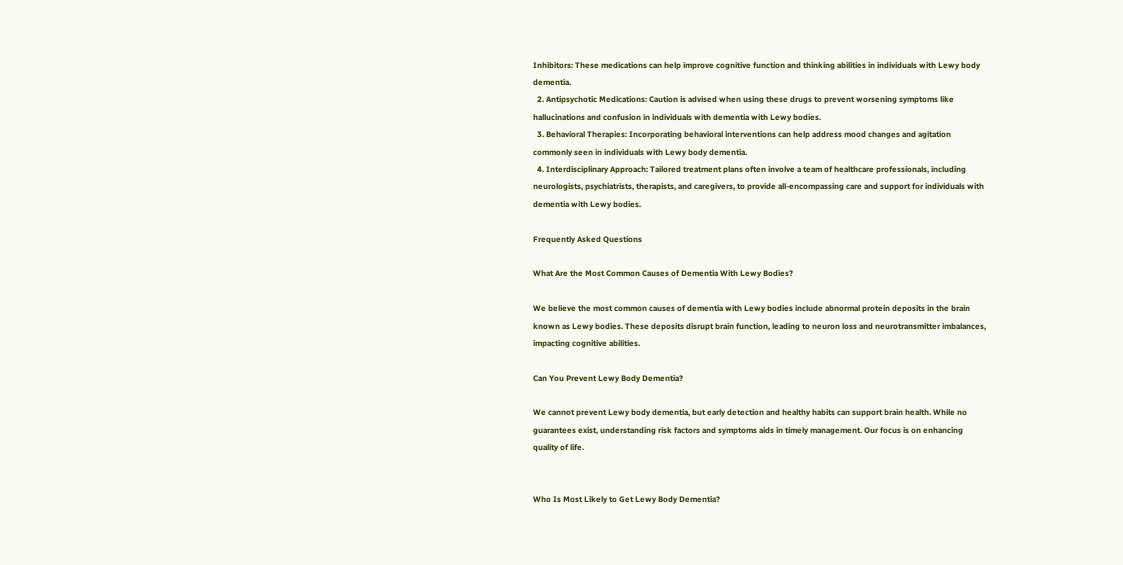Inhibitors: These medications can help improve cognitive function and thinking abilities in individuals with Lewy body dementia.
  2. Antipsychotic Medications: Caution is advised when using these drugs to prevent worsening symptoms like hallucinations and confusion in individuals with dementia with Lewy bodies.
  3. Behavioral Therapies: Incorporating behavioral interventions can help address mood changes and agitation commonly seen in individuals with Lewy body dementia.
  4. Interdisciplinary Approach: Tailored treatment plans often involve a team of healthcare professionals, including neurologists, psychiatrists, therapists, and caregivers, to provide all-encompassing care and support for individuals with dementia with Lewy bodies.

Frequently Asked Questions

What Are the Most Common Causes of Dementia With Lewy Bodies?

We believe the most common causes of dementia with Lewy bodies include abnormal protein deposits in the brain known as Lewy bodies. These deposits disrupt brain function, leading to neuron loss and neurotransmitter imbalances, impacting cognitive abilities.

Can You Prevent Lewy Body Dementia?

We cannot prevent Lewy body dementia, but early detection and healthy habits can support brain health. While no guarantees exist, understanding risk factors and symptoms aids in timely management. Our focus is on enhancing quality of life.


Who Is Most Likely to Get Lewy Body Dementia?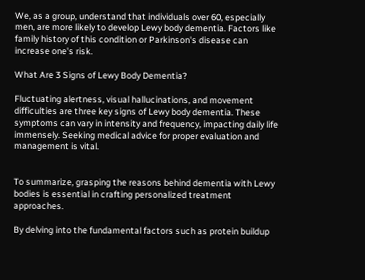We, as a group, understand that individuals over 60, especially men, are more likely to develop Lewy body dementia. Factors like family history of this condition or Parkinson's disease can increase one's risk.

What Are 3 Signs of Lewy Body Dementia?

Fluctuating alertness, visual hallucinations, and movement difficulties are three key signs of Lewy body dementia. These symptoms can vary in intensity and frequency, impacting daily life immensely. Seeking medical advice for proper evaluation and management is vital.


To summarize, grasping the reasons behind dementia with Lewy bodies is essential in crafting personalized treatment approaches.

By delving into the fundamental factors such as protein buildup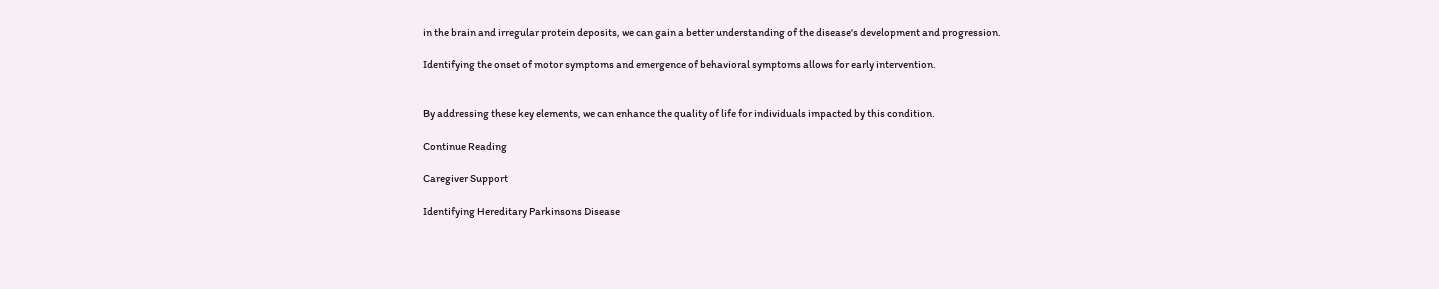in the brain and irregular protein deposits, we can gain a better understanding of the disease's development and progression.

Identifying the onset of motor symptoms and emergence of behavioral symptoms allows for early intervention.


By addressing these key elements, we can enhance the quality of life for individuals impacted by this condition.

Continue Reading

Caregiver Support

Identifying Hereditary Parkinsons Disease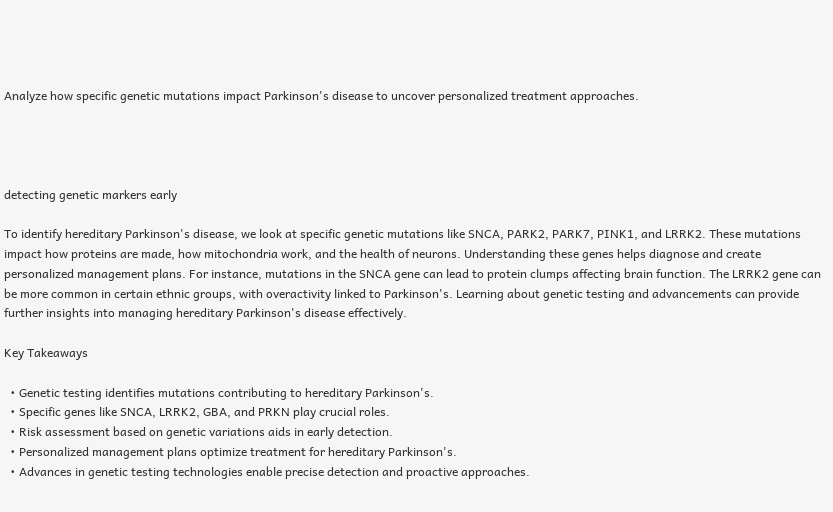Analyze how specific genetic mutations impact Parkinson's disease to uncover personalized treatment approaches.




detecting genetic markers early

To identify hereditary Parkinson's disease, we look at specific genetic mutations like SNCA, PARK2, PARK7, PINK1, and LRRK2. These mutations impact how proteins are made, how mitochondria work, and the health of neurons. Understanding these genes helps diagnose and create personalized management plans. For instance, mutations in the SNCA gene can lead to protein clumps affecting brain function. The LRRK2 gene can be more common in certain ethnic groups, with overactivity linked to Parkinson's. Learning about genetic testing and advancements can provide further insights into managing hereditary Parkinson's disease effectively.

Key Takeaways

  • Genetic testing identifies mutations contributing to hereditary Parkinson's.
  • Specific genes like SNCA, LRRK2, GBA, and PRKN play crucial roles.
  • Risk assessment based on genetic variations aids in early detection.
  • Personalized management plans optimize treatment for hereditary Parkinson's.
  • Advances in genetic testing technologies enable precise detection and proactive approaches.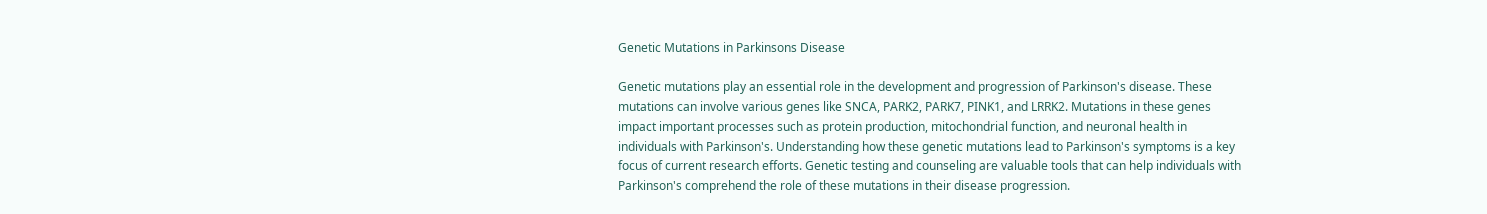Genetic Mutations in Parkinsons Disease

Genetic mutations play an essential role in the development and progression of Parkinson's disease. These mutations can involve various genes like SNCA, PARK2, PARK7, PINK1, and LRRK2. Mutations in these genes impact important processes such as protein production, mitochondrial function, and neuronal health in individuals with Parkinson's. Understanding how these genetic mutations lead to Parkinson's symptoms is a key focus of current research efforts. Genetic testing and counseling are valuable tools that can help individuals with Parkinson's comprehend the role of these mutations in their disease progression.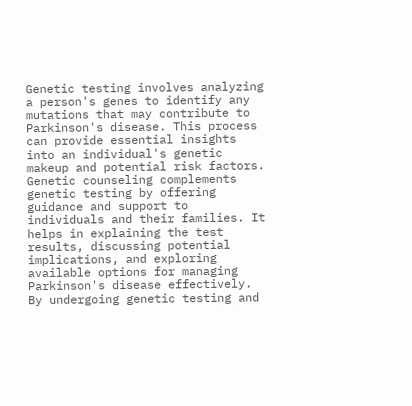Genetic testing involves analyzing a person's genes to identify any mutations that may contribute to Parkinson's disease. This process can provide essential insights into an individual's genetic makeup and potential risk factors. Genetic counseling complements genetic testing by offering guidance and support to individuals and their families. It helps in explaining the test results, discussing potential implications, and exploring available options for managing Parkinson's disease effectively. By undergoing genetic testing and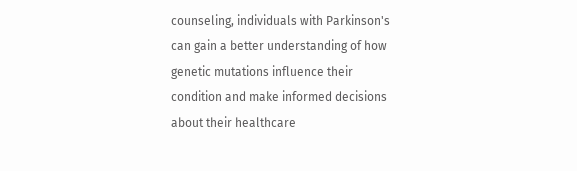counseling, individuals with Parkinson's can gain a better understanding of how genetic mutations influence their condition and make informed decisions about their healthcare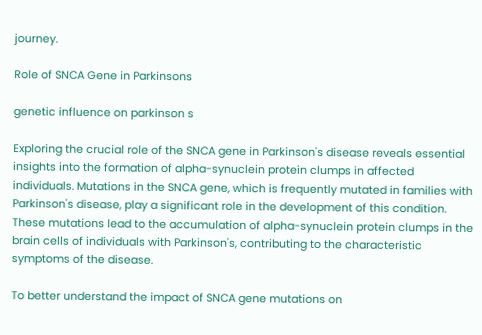journey.

Role of SNCA Gene in Parkinsons

genetic influence on parkinson s

Exploring the crucial role of the SNCA gene in Parkinson's disease reveals essential insights into the formation of alpha-synuclein protein clumps in affected individuals. Mutations in the SNCA gene, which is frequently mutated in families with Parkinson's disease, play a significant role in the development of this condition. These mutations lead to the accumulation of alpha-synuclein protein clumps in the brain cells of individuals with Parkinson's, contributing to the characteristic symptoms of the disease.

To better understand the impact of SNCA gene mutations on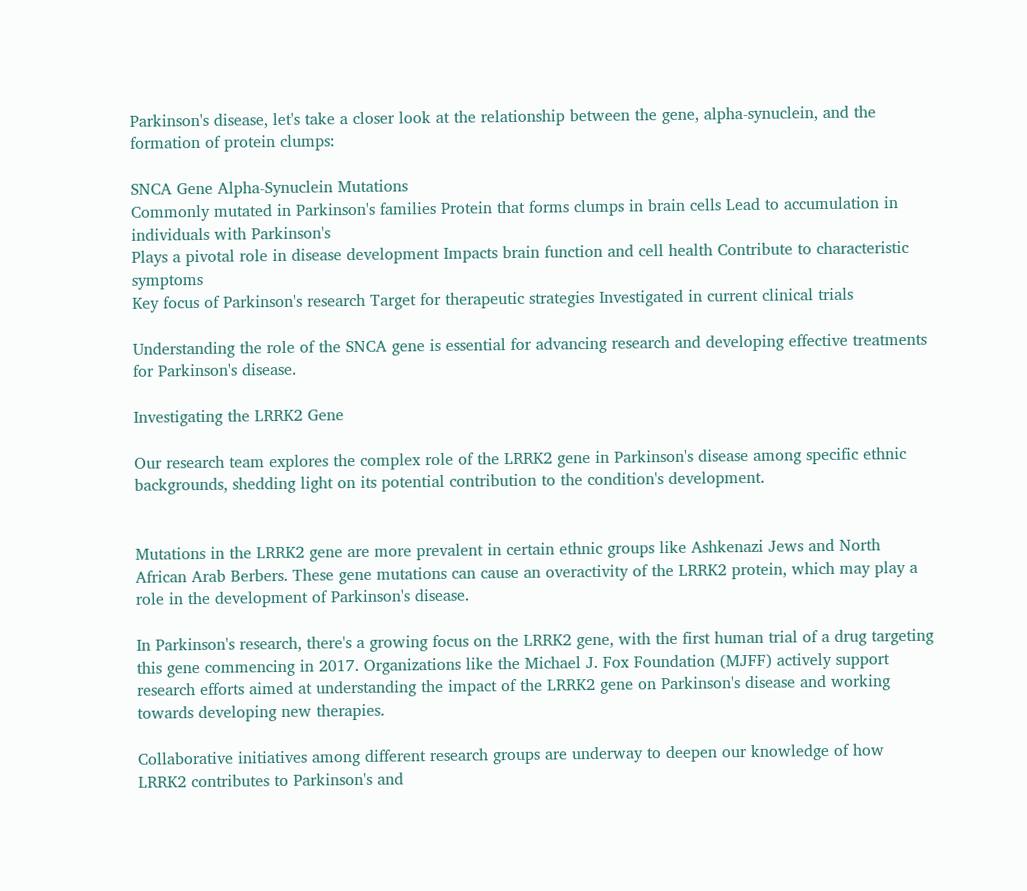Parkinson's disease, let's take a closer look at the relationship between the gene, alpha-synuclein, and the formation of protein clumps:

SNCA Gene Alpha-Synuclein Mutations
Commonly mutated in Parkinson's families Protein that forms clumps in brain cells Lead to accumulation in individuals with Parkinson's
Plays a pivotal role in disease development Impacts brain function and cell health Contribute to characteristic symptoms
Key focus of Parkinson's research Target for therapeutic strategies Investigated in current clinical trials

Understanding the role of the SNCA gene is essential for advancing research and developing effective treatments for Parkinson's disease.

Investigating the LRRK2 Gene

Our research team explores the complex role of the LRRK2 gene in Parkinson's disease among specific ethnic backgrounds, shedding light on its potential contribution to the condition's development.


Mutations in the LRRK2 gene are more prevalent in certain ethnic groups like Ashkenazi Jews and North African Arab Berbers. These gene mutations can cause an overactivity of the LRRK2 protein, which may play a role in the development of Parkinson's disease.

In Parkinson's research, there's a growing focus on the LRRK2 gene, with the first human trial of a drug targeting this gene commencing in 2017. Organizations like the Michael J. Fox Foundation (MJFF) actively support research efforts aimed at understanding the impact of the LRRK2 gene on Parkinson's disease and working towards developing new therapies.

Collaborative initiatives among different research groups are underway to deepen our knowledge of how LRRK2 contributes to Parkinson's and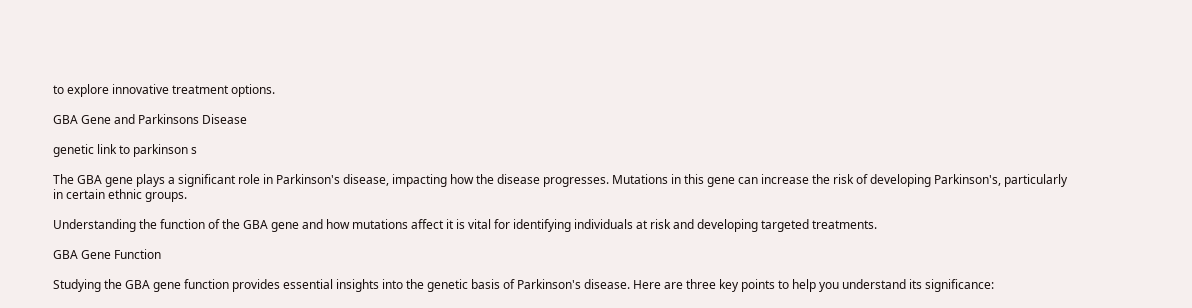to explore innovative treatment options.

GBA Gene and Parkinsons Disease

genetic link to parkinson s

The GBA gene plays a significant role in Parkinson's disease, impacting how the disease progresses. Mutations in this gene can increase the risk of developing Parkinson's, particularly in certain ethnic groups.

Understanding the function of the GBA gene and how mutations affect it is vital for identifying individuals at risk and developing targeted treatments.

GBA Gene Function

Studying the GBA gene function provides essential insights into the genetic basis of Parkinson's disease. Here are three key points to help you understand its significance: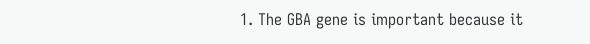1. The GBA gene is important because it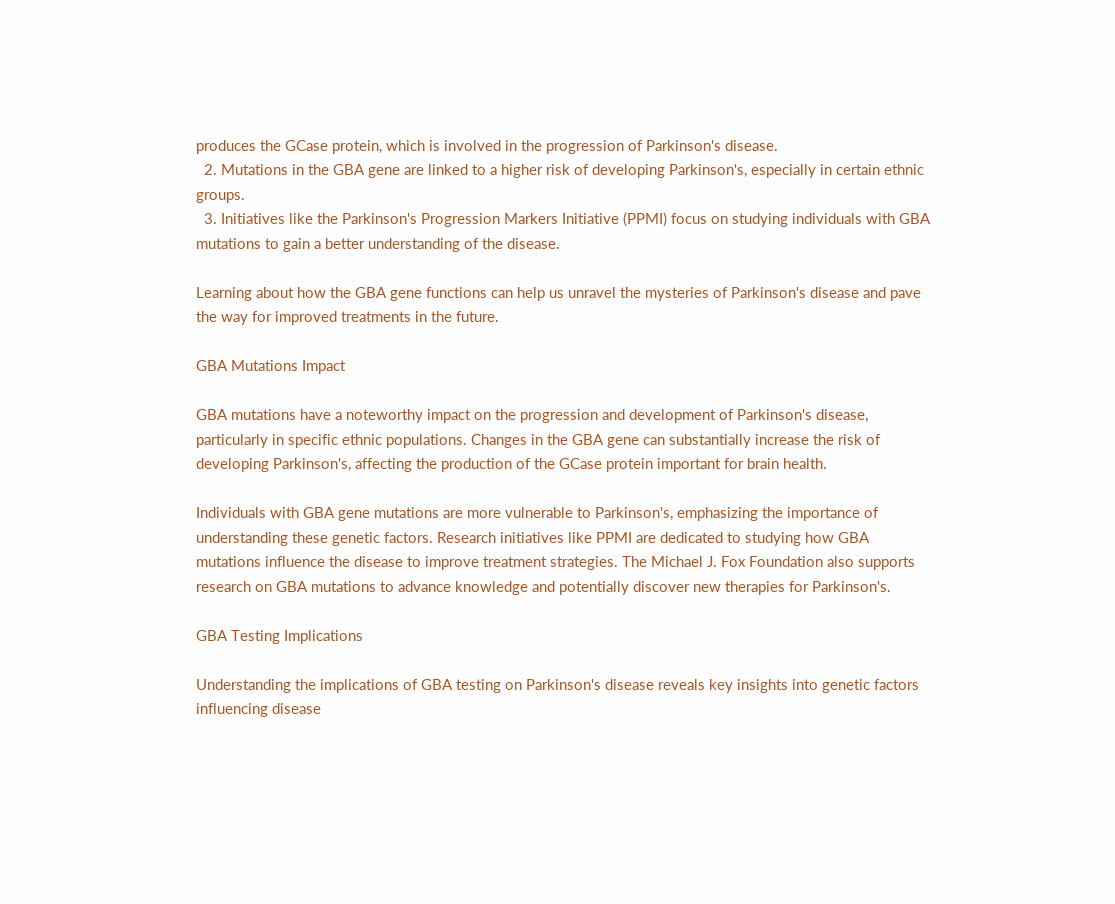produces the GCase protein, which is involved in the progression of Parkinson's disease.
  2. Mutations in the GBA gene are linked to a higher risk of developing Parkinson's, especially in certain ethnic groups.
  3. Initiatives like the Parkinson's Progression Markers Initiative (PPMI) focus on studying individuals with GBA mutations to gain a better understanding of the disease.

Learning about how the GBA gene functions can help us unravel the mysteries of Parkinson's disease and pave the way for improved treatments in the future.

GBA Mutations Impact

GBA mutations have a noteworthy impact on the progression and development of Parkinson's disease, particularly in specific ethnic populations. Changes in the GBA gene can substantially increase the risk of developing Parkinson's, affecting the production of the GCase protein important for brain health.

Individuals with GBA gene mutations are more vulnerable to Parkinson's, emphasizing the importance of understanding these genetic factors. Research initiatives like PPMI are dedicated to studying how GBA mutations influence the disease to improve treatment strategies. The Michael J. Fox Foundation also supports research on GBA mutations to advance knowledge and potentially discover new therapies for Parkinson's.

GBA Testing Implications

Understanding the implications of GBA testing on Parkinson's disease reveals key insights into genetic factors influencing disease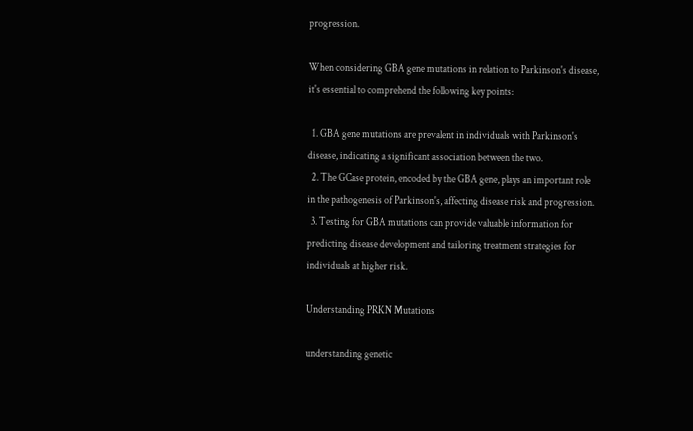progression.

When considering GBA gene mutations in relation to Parkinson's disease, it's essential to comprehend the following key points:

  1. GBA gene mutations are prevalent in individuals with Parkinson's disease, indicating a significant association between the two.
  2. The GCase protein, encoded by the GBA gene, plays an important role in the pathogenesis of Parkinson's, affecting disease risk and progression.
  3. Testing for GBA mutations can provide valuable information for predicting disease development and tailoring treatment strategies for individuals at higher risk.

Understanding PRKN Mutations

understanding genetic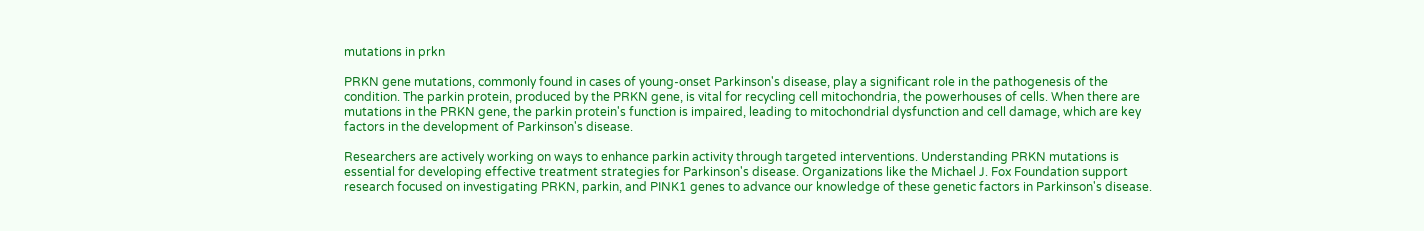mutations in prkn

PRKN gene mutations, commonly found in cases of young-onset Parkinson's disease, play a significant role in the pathogenesis of the condition. The parkin protein, produced by the PRKN gene, is vital for recycling cell mitochondria, the powerhouses of cells. When there are mutations in the PRKN gene, the parkin protein's function is impaired, leading to mitochondrial dysfunction and cell damage, which are key factors in the development of Parkinson's disease.

Researchers are actively working on ways to enhance parkin activity through targeted interventions. Understanding PRKN mutations is essential for developing effective treatment strategies for Parkinson's disease. Organizations like the Michael J. Fox Foundation support research focused on investigating PRKN, parkin, and PINK1 genes to advance our knowledge of these genetic factors in Parkinson's disease.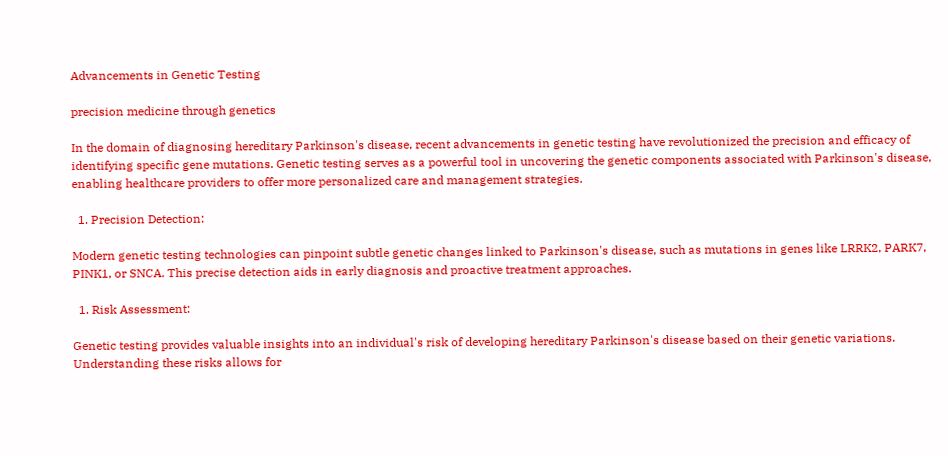Advancements in Genetic Testing

precision medicine through genetics

In the domain of diagnosing hereditary Parkinson's disease, recent advancements in genetic testing have revolutionized the precision and efficacy of identifying specific gene mutations. Genetic testing serves as a powerful tool in uncovering the genetic components associated with Parkinson's disease, enabling healthcare providers to offer more personalized care and management strategies.

  1. Precision Detection:

Modern genetic testing technologies can pinpoint subtle genetic changes linked to Parkinson's disease, such as mutations in genes like LRRK2, PARK7, PINK1, or SNCA. This precise detection aids in early diagnosis and proactive treatment approaches.

  1. Risk Assessment:

Genetic testing provides valuable insights into an individual's risk of developing hereditary Parkinson's disease based on their genetic variations. Understanding these risks allows for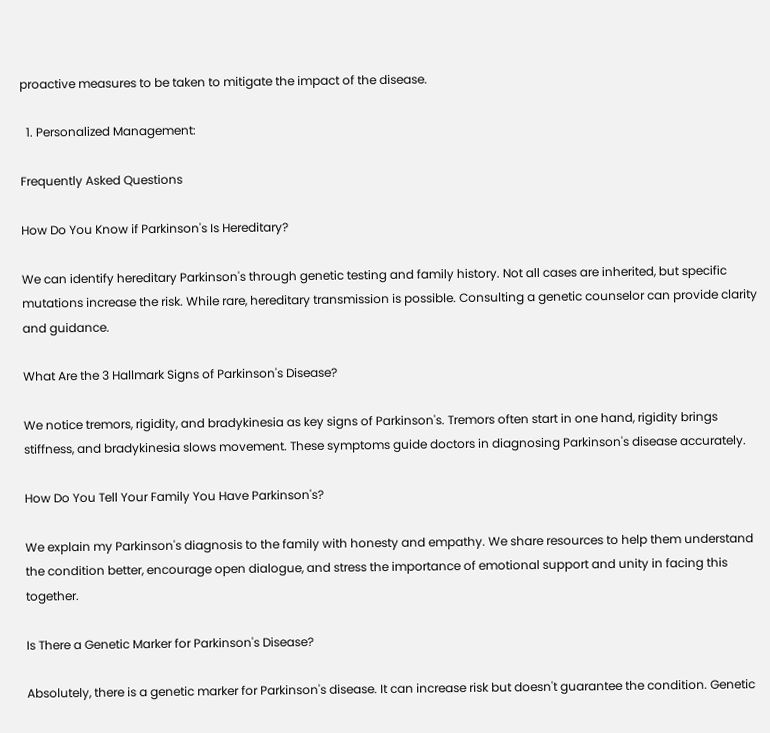proactive measures to be taken to mitigate the impact of the disease.

  1. Personalized Management:

Frequently Asked Questions

How Do You Know if Parkinson's Is Hereditary?

We can identify hereditary Parkinson's through genetic testing and family history. Not all cases are inherited, but specific mutations increase the risk. While rare, hereditary transmission is possible. Consulting a genetic counselor can provide clarity and guidance.

What Are the 3 Hallmark Signs of Parkinson's Disease?

We notice tremors, rigidity, and bradykinesia as key signs of Parkinson's. Tremors often start in one hand, rigidity brings stiffness, and bradykinesia slows movement. These symptoms guide doctors in diagnosing Parkinson's disease accurately.

How Do You Tell Your Family You Have Parkinson's?

We explain my Parkinson's diagnosis to the family with honesty and empathy. We share resources to help them understand the condition better, encourage open dialogue, and stress the importance of emotional support and unity in facing this together.

Is There a Genetic Marker for Parkinson's Disease?

Absolutely, there is a genetic marker for Parkinson's disease. It can increase risk but doesn't guarantee the condition. Genetic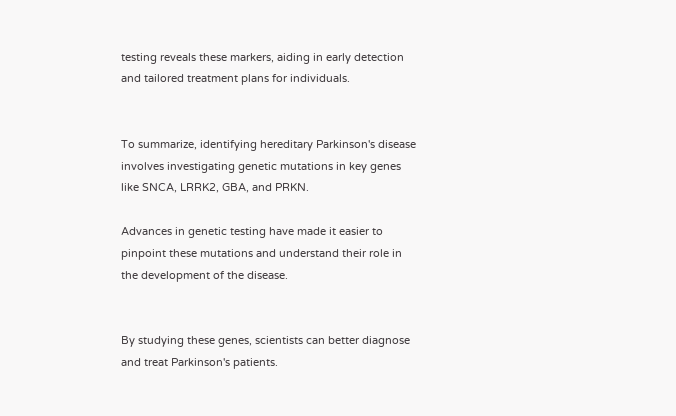testing reveals these markers, aiding in early detection and tailored treatment plans for individuals.


To summarize, identifying hereditary Parkinson's disease involves investigating genetic mutations in key genes like SNCA, LRRK2, GBA, and PRKN.

Advances in genetic testing have made it easier to pinpoint these mutations and understand their role in the development of the disease.


By studying these genes, scientists can better diagnose and treat Parkinson's patients.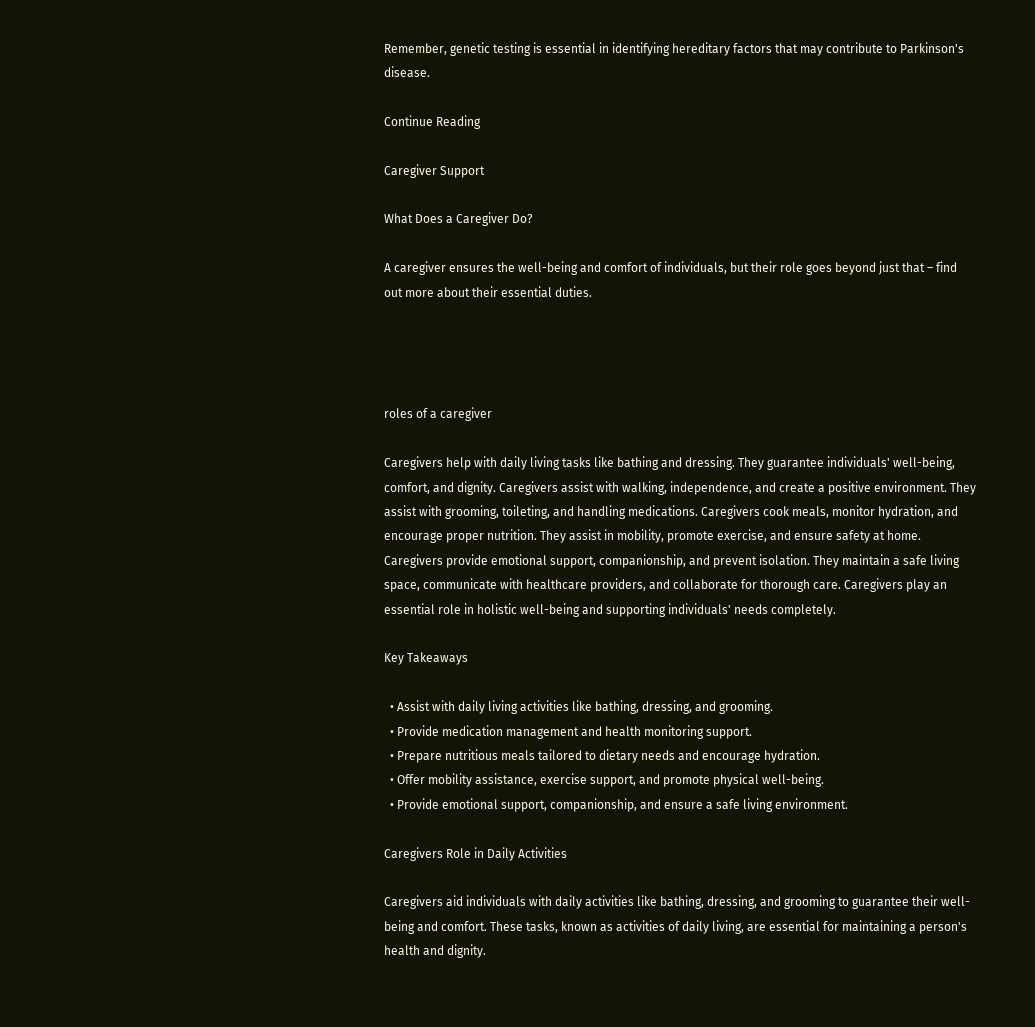Remember, genetic testing is essential in identifying hereditary factors that may contribute to Parkinson's disease.

Continue Reading

Caregiver Support

What Does a Caregiver Do?

A caregiver ensures the well-being and comfort of individuals, but their role goes beyond just that – find out more about their essential duties.




roles of a caregiver

Caregivers help with daily living tasks like bathing and dressing. They guarantee individuals' well-being, comfort, and dignity. Caregivers assist with walking, independence, and create a positive environment. They assist with grooming, toileting, and handling medications. Caregivers cook meals, monitor hydration, and encourage proper nutrition. They assist in mobility, promote exercise, and ensure safety at home. Caregivers provide emotional support, companionship, and prevent isolation. They maintain a safe living space, communicate with healthcare providers, and collaborate for thorough care. Caregivers play an essential role in holistic well-being and supporting individuals' needs completely.

Key Takeaways

  • Assist with daily living activities like bathing, dressing, and grooming.
  • Provide medication management and health monitoring support.
  • Prepare nutritious meals tailored to dietary needs and encourage hydration.
  • Offer mobility assistance, exercise support, and promote physical well-being.
  • Provide emotional support, companionship, and ensure a safe living environment.

Caregivers Role in Daily Activities

Caregivers aid individuals with daily activities like bathing, dressing, and grooming to guarantee their well-being and comfort. These tasks, known as activities of daily living, are essential for maintaining a person's health and dignity.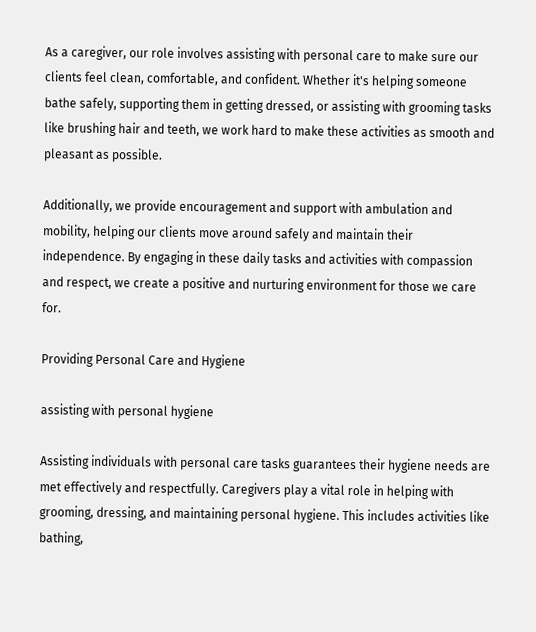As a caregiver, our role involves assisting with personal care to make sure our clients feel clean, comfortable, and confident. Whether it's helping someone bathe safely, supporting them in getting dressed, or assisting with grooming tasks like brushing hair and teeth, we work hard to make these activities as smooth and pleasant as possible.

Additionally, we provide encouragement and support with ambulation and mobility, helping our clients move around safely and maintain their independence. By engaging in these daily tasks and activities with compassion and respect, we create a positive and nurturing environment for those we care for.

Providing Personal Care and Hygiene

assisting with personal hygiene

Assisting individuals with personal care tasks guarantees their hygiene needs are met effectively and respectfully. Caregivers play a vital role in helping with grooming, dressing, and maintaining personal hygiene. This includes activities like bathing,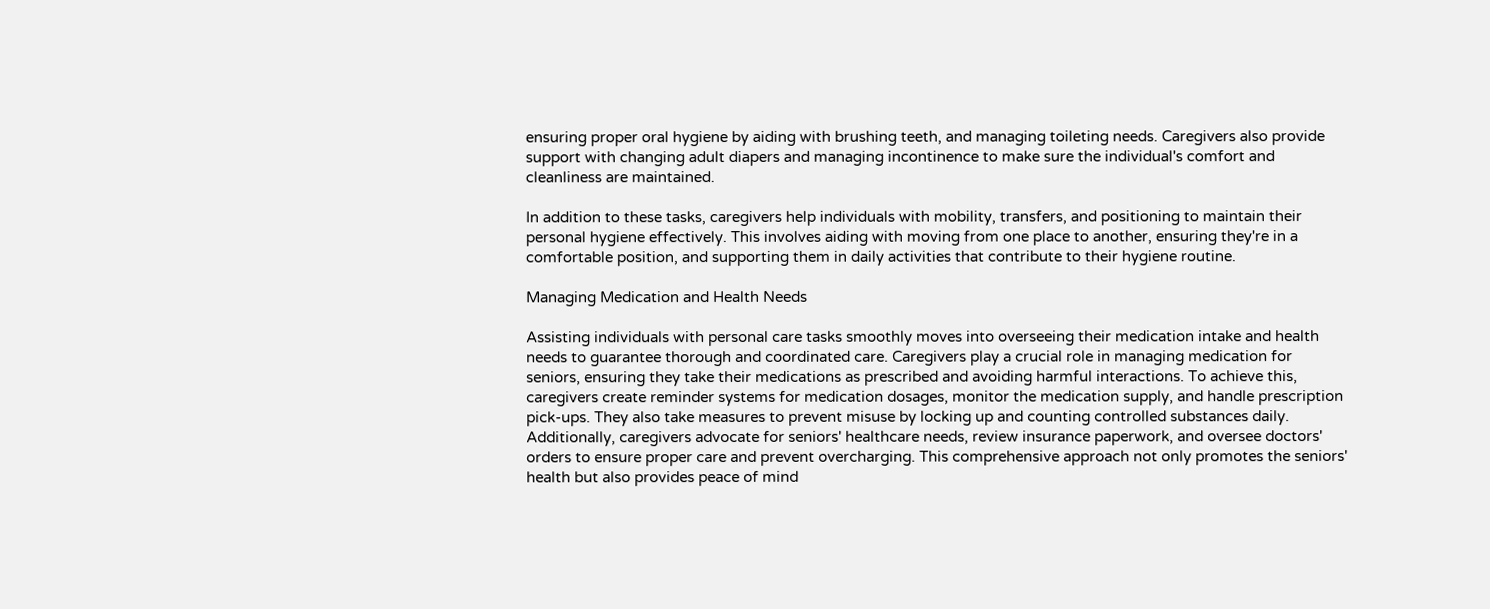ensuring proper oral hygiene by aiding with brushing teeth, and managing toileting needs. Caregivers also provide support with changing adult diapers and managing incontinence to make sure the individual's comfort and cleanliness are maintained.

In addition to these tasks, caregivers help individuals with mobility, transfers, and positioning to maintain their personal hygiene effectively. This involves aiding with moving from one place to another, ensuring they're in a comfortable position, and supporting them in daily activities that contribute to their hygiene routine.

Managing Medication and Health Needs

Assisting individuals with personal care tasks smoothly moves into overseeing their medication intake and health needs to guarantee thorough and coordinated care. Caregivers play a crucial role in managing medication for seniors, ensuring they take their medications as prescribed and avoiding harmful interactions. To achieve this, caregivers create reminder systems for medication dosages, monitor the medication supply, and handle prescription pick-ups. They also take measures to prevent misuse by locking up and counting controlled substances daily. Additionally, caregivers advocate for seniors' healthcare needs, review insurance paperwork, and oversee doctors' orders to ensure proper care and prevent overcharging. This comprehensive approach not only promotes the seniors' health but also provides peace of mind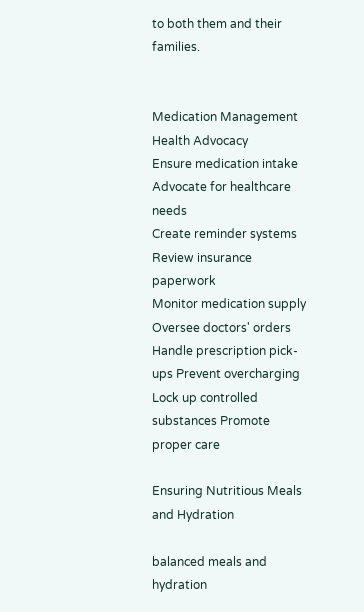to both them and their families.


Medication Management Health Advocacy
Ensure medication intake Advocate for healthcare needs
Create reminder systems Review insurance paperwork
Monitor medication supply Oversee doctors' orders
Handle prescription pick-ups Prevent overcharging
Lock up controlled substances Promote proper care

Ensuring Nutritious Meals and Hydration

balanced meals and hydration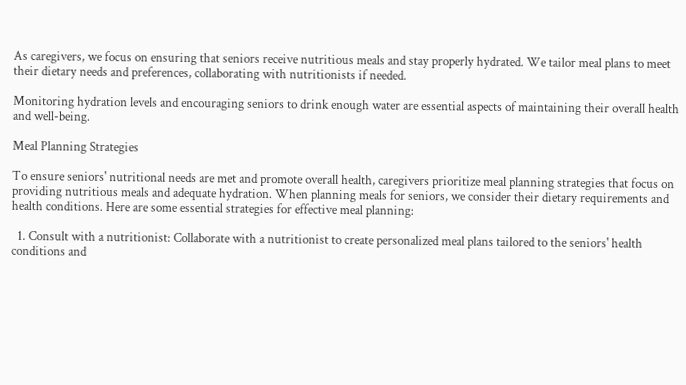As caregivers, we focus on ensuring that seniors receive nutritious meals and stay properly hydrated. We tailor meal plans to meet their dietary needs and preferences, collaborating with nutritionists if needed.

Monitoring hydration levels and encouraging seniors to drink enough water are essential aspects of maintaining their overall health and well-being.

Meal Planning Strategies

To ensure seniors' nutritional needs are met and promote overall health, caregivers prioritize meal planning strategies that focus on providing nutritious meals and adequate hydration. When planning meals for seniors, we consider their dietary requirements and health conditions. Here are some essential strategies for effective meal planning:

  1. Consult with a nutritionist: Collaborate with a nutritionist to create personalized meal plans tailored to the seniors' health conditions and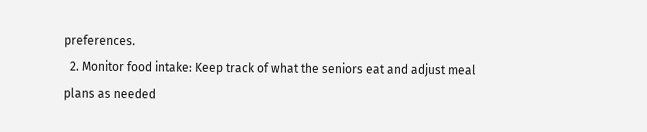preferences.
  2. Monitor food intake: Keep track of what the seniors eat and adjust meal plans as needed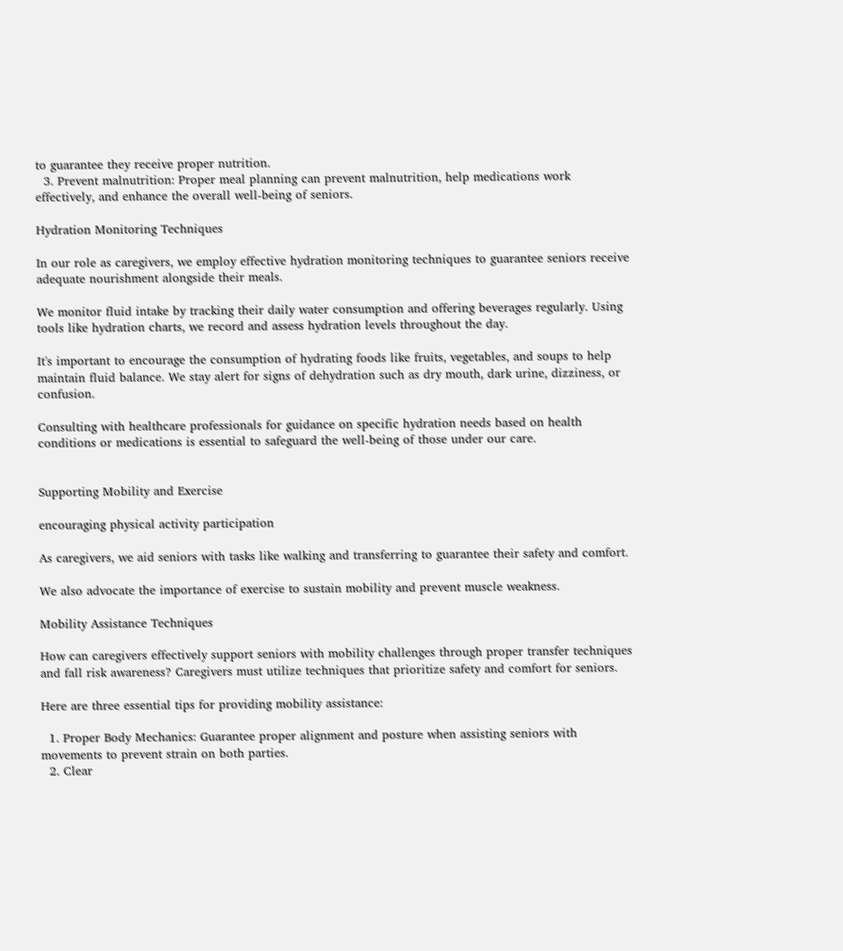to guarantee they receive proper nutrition.
  3. Prevent malnutrition: Proper meal planning can prevent malnutrition, help medications work effectively, and enhance the overall well-being of seniors.

Hydration Monitoring Techniques

In our role as caregivers, we employ effective hydration monitoring techniques to guarantee seniors receive adequate nourishment alongside their meals.

We monitor fluid intake by tracking their daily water consumption and offering beverages regularly. Using tools like hydration charts, we record and assess hydration levels throughout the day.

It's important to encourage the consumption of hydrating foods like fruits, vegetables, and soups to help maintain fluid balance. We stay alert for signs of dehydration such as dry mouth, dark urine, dizziness, or confusion.

Consulting with healthcare professionals for guidance on specific hydration needs based on health conditions or medications is essential to safeguard the well-being of those under our care.


Supporting Mobility and Exercise

encouraging physical activity participation

As caregivers, we aid seniors with tasks like walking and transferring to guarantee their safety and comfort.

We also advocate the importance of exercise to sustain mobility and prevent muscle weakness.

Mobility Assistance Techniques

How can caregivers effectively support seniors with mobility challenges through proper transfer techniques and fall risk awareness? Caregivers must utilize techniques that prioritize safety and comfort for seniors.

Here are three essential tips for providing mobility assistance:

  1. Proper Body Mechanics: Guarantee proper alignment and posture when assisting seniors with movements to prevent strain on both parties.
  2. Clear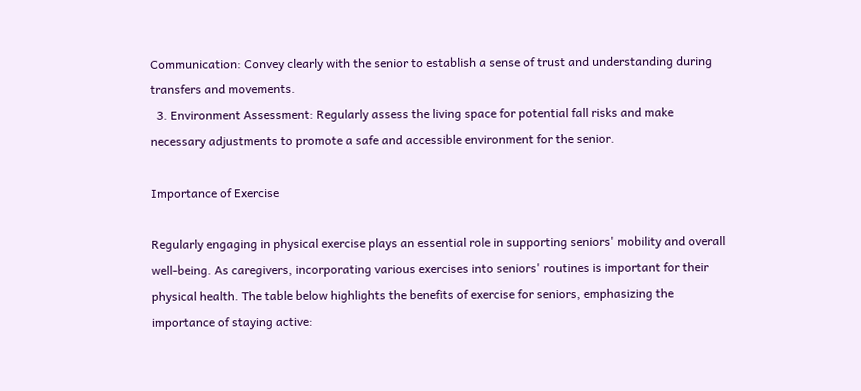Communication: Convey clearly with the senior to establish a sense of trust and understanding during transfers and movements.
  3. Environment Assessment: Regularly assess the living space for potential fall risks and make necessary adjustments to promote a safe and accessible environment for the senior.

Importance of Exercise

Regularly engaging in physical exercise plays an essential role in supporting seniors' mobility and overall well-being. As caregivers, incorporating various exercises into seniors' routines is important for their physical health. The table below highlights the benefits of exercise for seniors, emphasizing the importance of staying active: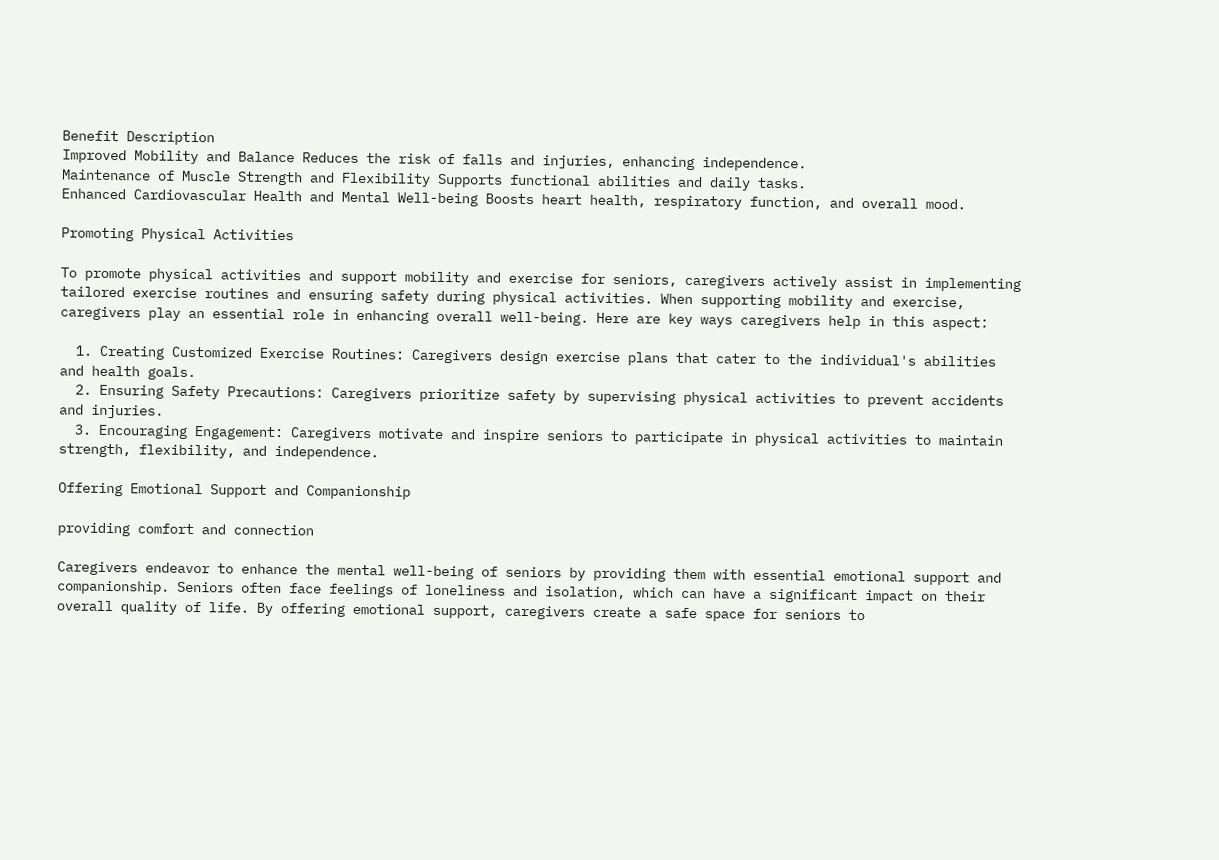Benefit Description
Improved Mobility and Balance Reduces the risk of falls and injuries, enhancing independence.
Maintenance of Muscle Strength and Flexibility Supports functional abilities and daily tasks.
Enhanced Cardiovascular Health and Mental Well-being Boosts heart health, respiratory function, and overall mood.

Promoting Physical Activities

To promote physical activities and support mobility and exercise for seniors, caregivers actively assist in implementing tailored exercise routines and ensuring safety during physical activities. When supporting mobility and exercise, caregivers play an essential role in enhancing overall well-being. Here are key ways caregivers help in this aspect:

  1. Creating Customized Exercise Routines: Caregivers design exercise plans that cater to the individual's abilities and health goals.
  2. Ensuring Safety Precautions: Caregivers prioritize safety by supervising physical activities to prevent accidents and injuries.
  3. Encouraging Engagement: Caregivers motivate and inspire seniors to participate in physical activities to maintain strength, flexibility, and independence.

Offering Emotional Support and Companionship

providing comfort and connection

Caregivers endeavor to enhance the mental well-being of seniors by providing them with essential emotional support and companionship. Seniors often face feelings of loneliness and isolation, which can have a significant impact on their overall quality of life. By offering emotional support, caregivers create a safe space for seniors to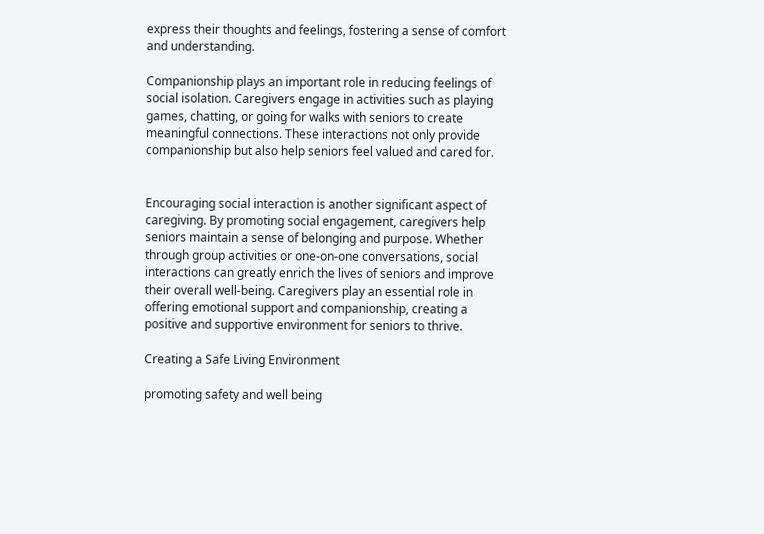express their thoughts and feelings, fostering a sense of comfort and understanding.

Companionship plays an important role in reducing feelings of social isolation. Caregivers engage in activities such as playing games, chatting, or going for walks with seniors to create meaningful connections. These interactions not only provide companionship but also help seniors feel valued and cared for.


Encouraging social interaction is another significant aspect of caregiving. By promoting social engagement, caregivers help seniors maintain a sense of belonging and purpose. Whether through group activities or one-on-one conversations, social interactions can greatly enrich the lives of seniors and improve their overall well-being. Caregivers play an essential role in offering emotional support and companionship, creating a positive and supportive environment for seniors to thrive.

Creating a Safe Living Environment

promoting safety and well being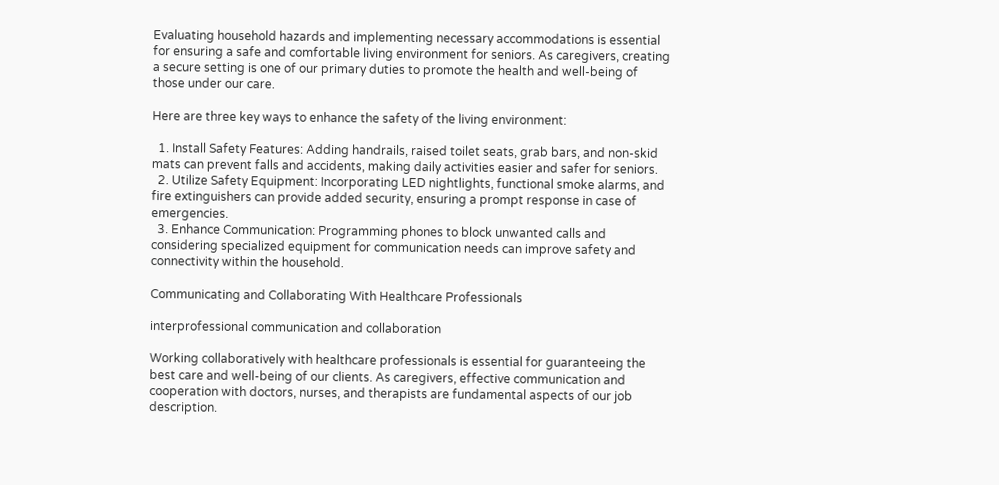Evaluating household hazards and implementing necessary accommodations is essential for ensuring a safe and comfortable living environment for seniors. As caregivers, creating a secure setting is one of our primary duties to promote the health and well-being of those under our care.

Here are three key ways to enhance the safety of the living environment:

  1. Install Safety Features: Adding handrails, raised toilet seats, grab bars, and non-skid mats can prevent falls and accidents, making daily activities easier and safer for seniors.
  2. Utilize Safety Equipment: Incorporating LED nightlights, functional smoke alarms, and fire extinguishers can provide added security, ensuring a prompt response in case of emergencies.
  3. Enhance Communication: Programming phones to block unwanted calls and considering specialized equipment for communication needs can improve safety and connectivity within the household.

Communicating and Collaborating With Healthcare Professionals

interprofessional communication and collaboration

Working collaboratively with healthcare professionals is essential for guaranteeing the best care and well-being of our clients. As caregivers, effective communication and cooperation with doctors, nurses, and therapists are fundamental aspects of our job description.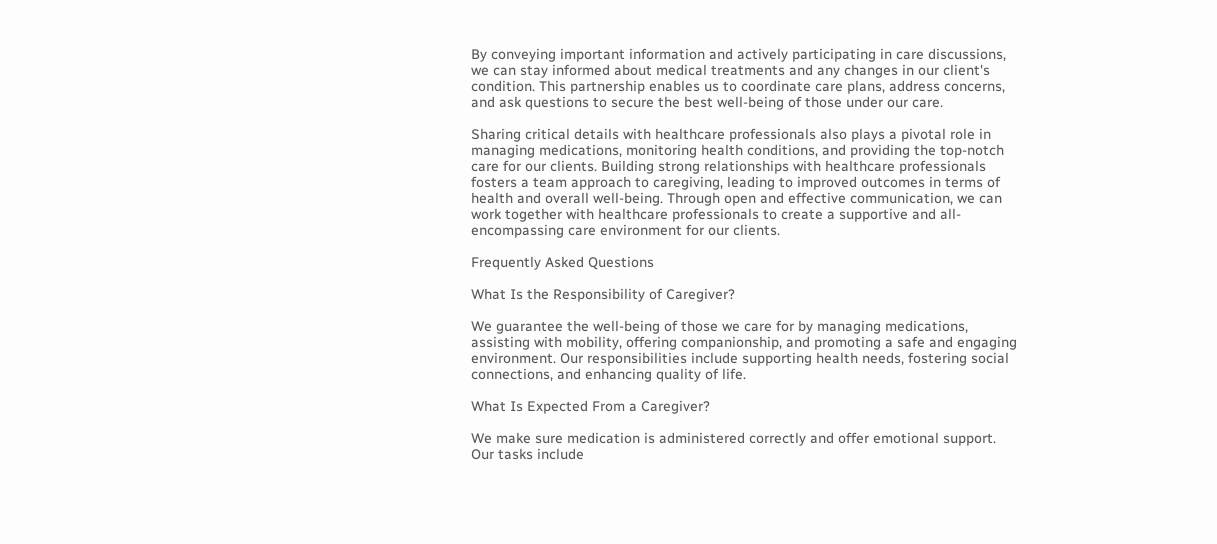By conveying important information and actively participating in care discussions, we can stay informed about medical treatments and any changes in our client's condition. This partnership enables us to coordinate care plans, address concerns, and ask questions to secure the best well-being of those under our care.

Sharing critical details with healthcare professionals also plays a pivotal role in managing medications, monitoring health conditions, and providing the top-notch care for our clients. Building strong relationships with healthcare professionals fosters a team approach to caregiving, leading to improved outcomes in terms of health and overall well-being. Through open and effective communication, we can work together with healthcare professionals to create a supportive and all-encompassing care environment for our clients.

Frequently Asked Questions

What Is the Responsibility of Caregiver?

We guarantee the well-being of those we care for by managing medications, assisting with mobility, offering companionship, and promoting a safe and engaging environment. Our responsibilities include supporting health needs, fostering social connections, and enhancing quality of life.

What Is Expected From a Caregiver?

We make sure medication is administered correctly and offer emotional support. Our tasks include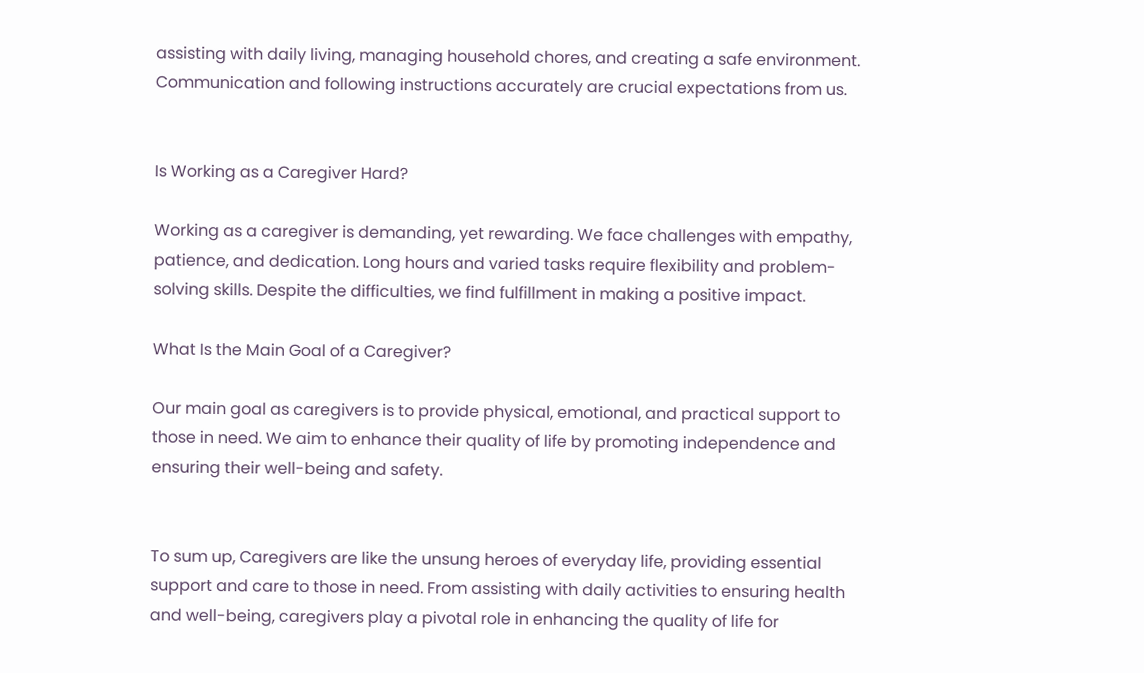assisting with daily living, managing household chores, and creating a safe environment. Communication and following instructions accurately are crucial expectations from us.


Is Working as a Caregiver Hard?

Working as a caregiver is demanding, yet rewarding. We face challenges with empathy, patience, and dedication. Long hours and varied tasks require flexibility and problem-solving skills. Despite the difficulties, we find fulfillment in making a positive impact.

What Is the Main Goal of a Caregiver?

Our main goal as caregivers is to provide physical, emotional, and practical support to those in need. We aim to enhance their quality of life by promoting independence and ensuring their well-being and safety.


To sum up, Caregivers are like the unsung heroes of everyday life, providing essential support and care to those in need. From assisting with daily activities to ensuring health and well-being, caregivers play a pivotal role in enhancing the quality of life for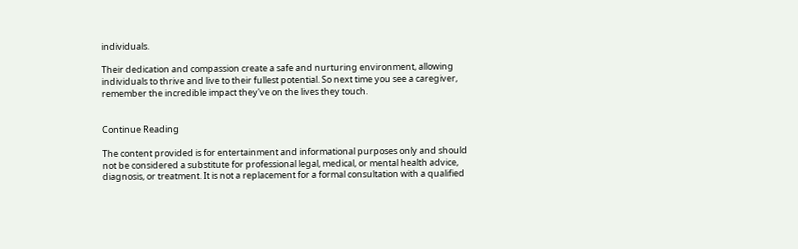individuals.

Their dedication and compassion create a safe and nurturing environment, allowing individuals to thrive and live to their fullest potential. So next time you see a caregiver, remember the incredible impact they've on the lives they touch.


Continue Reading

The content provided is for entertainment and informational purposes only and should not be considered a substitute for professional legal, medical, or mental health advice, diagnosis, or treatment. It is not a replacement for a formal consultation with a qualified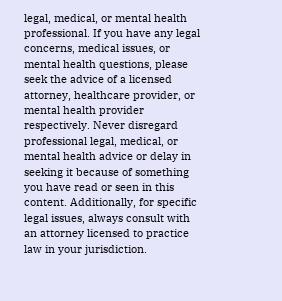legal, medical, or mental health professional. If you have any legal concerns, medical issues, or mental health questions, please seek the advice of a licensed attorney, healthcare provider, or mental health provider respectively. Never disregard professional legal, medical, or mental health advice or delay in seeking it because of something you have read or seen in this content. Additionally, for specific legal issues, always consult with an attorney licensed to practice law in your jurisdiction.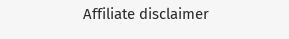Affiliate disclaimer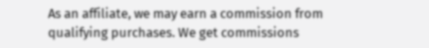As an affiliate, we may earn a commission from qualifying purchases. We get commissions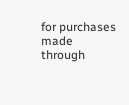for purchases made through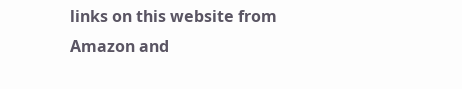links on this website from Amazon and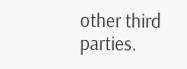other third parties.